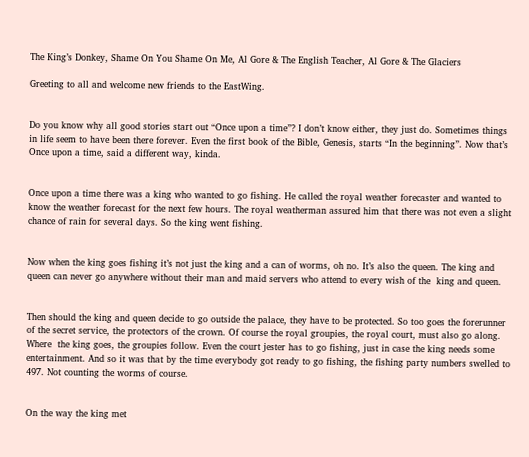The King’s Donkey, Shame On You Shame On Me, Al Gore & The English Teacher, Al Gore & The Glaciers

Greeting to all and welcome new friends to the EastWing.


Do you know why all good stories start out “Once upon a time”? I don’t know either, they just do. Sometimes things in life seem to have been there forever. Even the first book of the Bible, Genesis, starts “In the beginning”. Now that’s Once upon a time, said a different way, kinda.


Once upon a time there was a king who wanted to go fishing. He called the royal weather forecaster and wanted to know the weather forecast for the next few hours. The royal weatherman assured him that there was not even a slight chance of rain for several days. So the king went fishing.


Now when the king goes fishing it’s not just the king and a can of worms, oh no. It’s also the queen. The king and queen can never go anywhere without their man and maid servers who attend to every wish of the  king and queen.


Then should the king and queen decide to go outside the palace, they have to be protected. So too goes the forerunner of the secret service, the protectors of the crown. Of course the royal groupies, the royal court, must also go along. Where  the king goes, the groupies follow. Even the court jester has to go fishing, just in case the king needs some entertainment. And so it was that by the time everybody got ready to go fishing, the fishing party numbers swelled to 497. Not counting the worms of course.


On the way the king met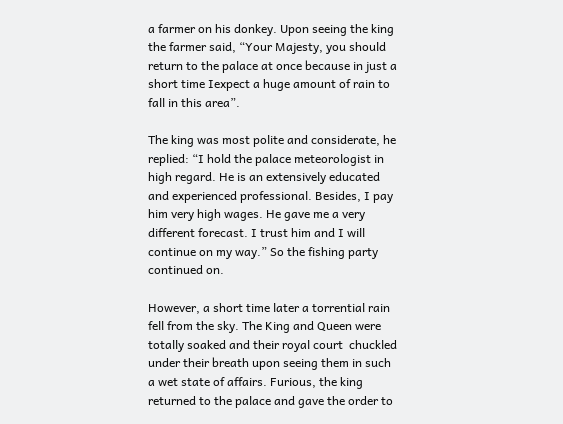a farmer on his donkey. Upon seeing the king the farmer said, “Your Majesty, you should return to the palace at once because in just a short time Iexpect a huge amount of rain to fall in this area”.

The king was most polite and considerate, he replied: “I hold the palace meteorologist in high regard. He is an extensively educated and experienced professional. Besides, I pay him very high wages. He gave me a very different forecast. I trust him and I will continue on my way.” So the fishing party continued on.

However, a short time later a torrential rain fell from the sky. The King and Queen were totally soaked and their royal court  chuckled under their breath upon seeing them in such a wet state of affairs. Furious, the king returned to the palace and gave the order to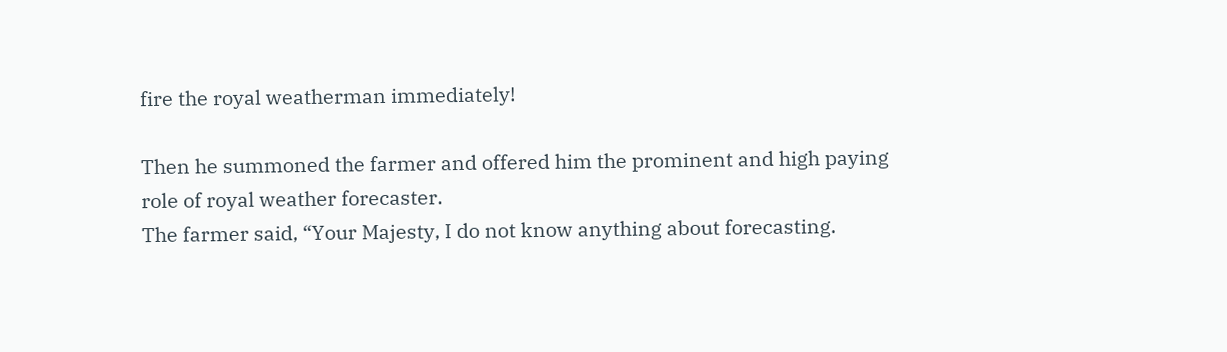fire the royal weatherman immediately!

Then he summoned the farmer and offered him the prominent and high paying role of royal weather forecaster.
The farmer said, “Your Majesty, I do not know anything about forecasting.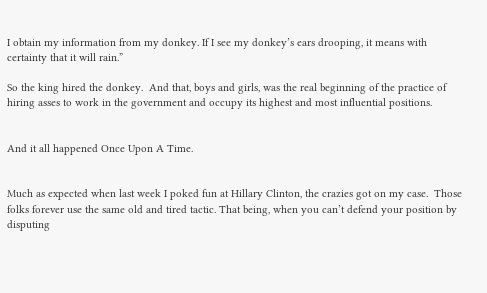I obtain my information from my donkey. If I see my donkey’s ears drooping, it means with certainty that it will rain.”

So the king hired the donkey.  And that, boys and girls, was the real beginning of the practice of hiring asses to work in the government and occupy its highest and most influential positions.


And it all happened Once Upon A Time.


Much as expected when last week I poked fun at Hillary Clinton, the crazies got on my case.  Those folks forever use the same old and tired tactic. That being, when you can’t defend your position by disputing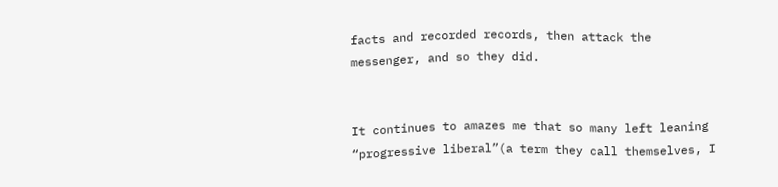facts and recorded records, then attack the messenger, and so they did.


It continues to amazes me that so many left leaning “progressive liberal”(a term they call themselves, I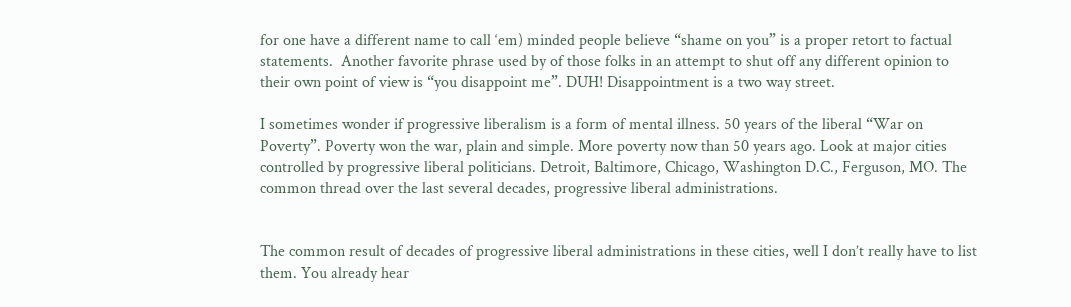for one have a different name to call ‘em) minded people believe “shame on you” is a proper retort to factual statements.  Another favorite phrase used by of those folks in an attempt to shut off any different opinion to their own point of view is “you disappoint me”. DUH! Disappointment is a two way street.

I sometimes wonder if progressive liberalism is a form of mental illness. 50 years of the liberal “War on Poverty”. Poverty won the war, plain and simple. More poverty now than 50 years ago. Look at major cities controlled by progressive liberal politicians. Detroit, Baltimore, Chicago, Washington D.C., Ferguson, MO. The common thread over the last several decades, progressive liberal administrations.


The common result of decades of progressive liberal administrations in these cities, well I don’t really have to list them. You already hear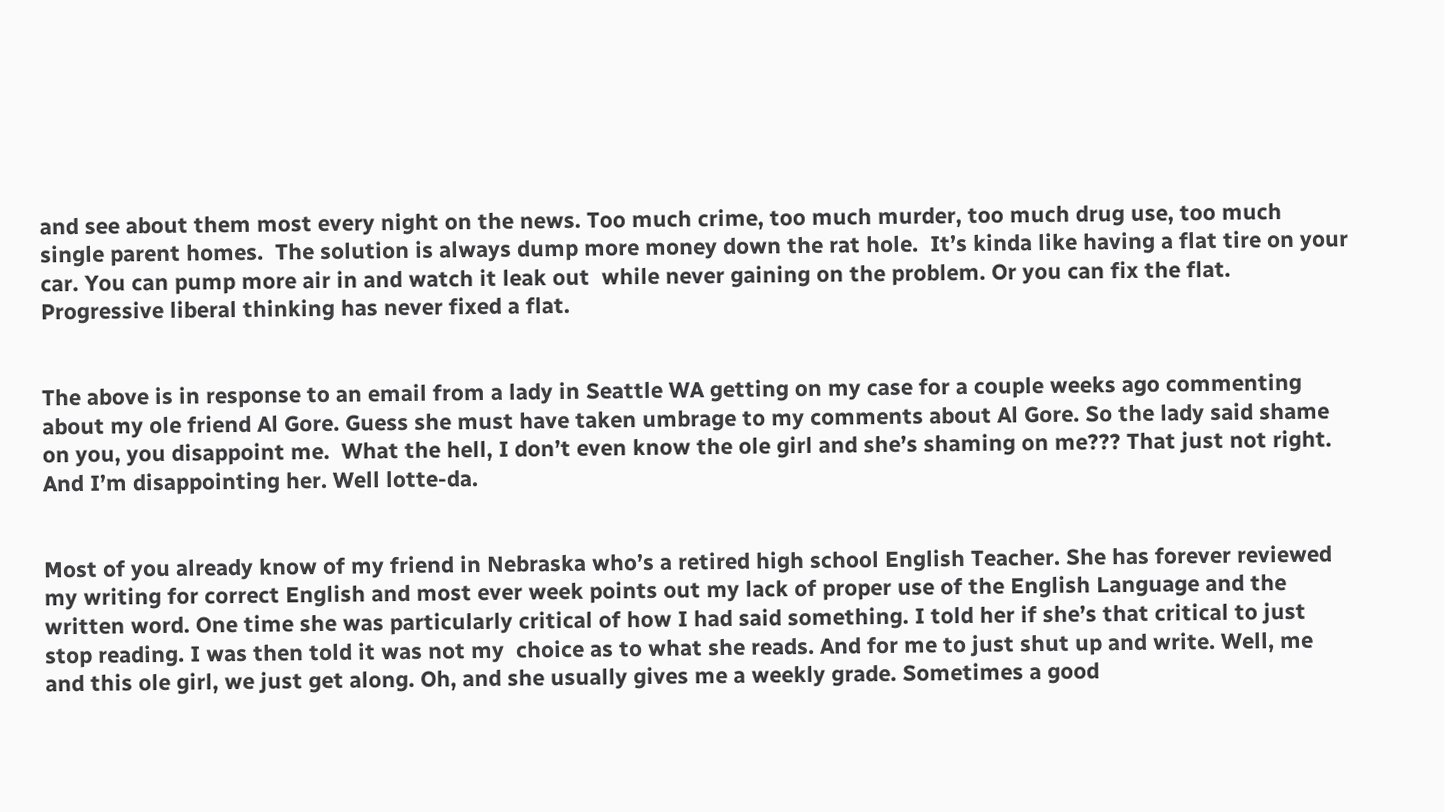and see about them most every night on the news. Too much crime, too much murder, too much drug use, too much single parent homes.  The solution is always dump more money down the rat hole.  It’s kinda like having a flat tire on your car. You can pump more air in and watch it leak out  while never gaining on the problem. Or you can fix the flat. Progressive liberal thinking has never fixed a flat.


The above is in response to an email from a lady in Seattle WA getting on my case for a couple weeks ago commenting about my ole friend Al Gore. Guess she must have taken umbrage to my comments about Al Gore. So the lady said shame on you, you disappoint me.  What the hell, I don’t even know the ole girl and she’s shaming on me??? That just not right. And I’m disappointing her. Well lotte-da.


Most of you already know of my friend in Nebraska who’s a retired high school English Teacher. She has forever reviewed my writing for correct English and most ever week points out my lack of proper use of the English Language and the written word. One time she was particularly critical of how I had said something. I told her if she’s that critical to just stop reading. I was then told it was not my  choice as to what she reads. And for me to just shut up and write. Well, me and this ole girl, we just get along. Oh, and she usually gives me a weekly grade. Sometimes a good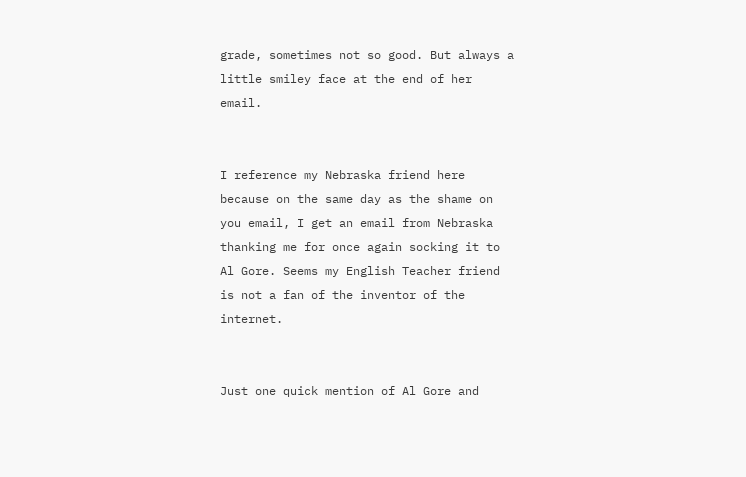grade, sometimes not so good. But always a little smiley face at the end of her email.


I reference my Nebraska friend here because on the same day as the shame on you email, I get an email from Nebraska thanking me for once again socking it to Al Gore. Seems my English Teacher friend is not a fan of the inventor of the internet.


Just one quick mention of Al Gore and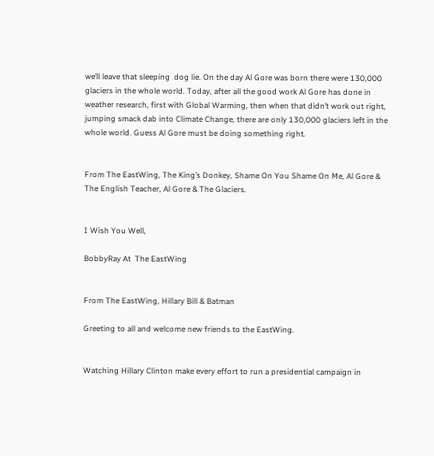we’ll leave that sleeping  dog lie. On the day Al Gore was born there were 130,000 glaciers in the whole world. Today, after all the good work Al Gore has done in weather research, first with Global Warming, then when that didn’t work out right, jumping smack dab into Climate Change, there are only 130,000 glaciers left in the whole world. Guess Al Gore must be doing something right.


From The EastWing, The King’s Donkey, Shame On You Shame On Me, Al Gore & The English Teacher, Al Gore & The Glaciers.


I Wish You Well,

BobbyRay At  The EastWing


From The EastWing, Hillary Bill & Batman

Greeting to all and welcome new friends to the EastWing.


Watching Hillary Clinton make every effort to run a presidential campaign in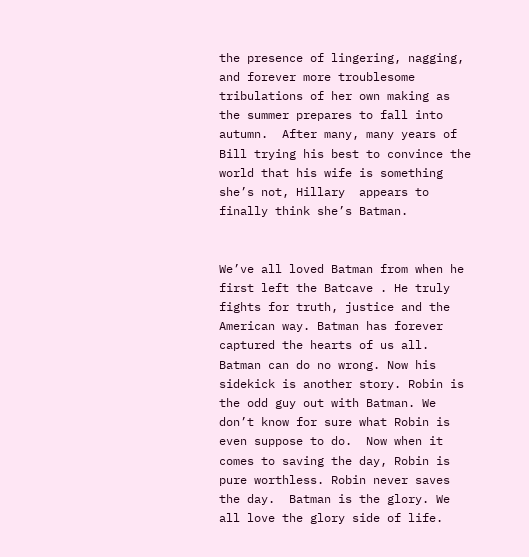the presence of lingering, nagging, and forever more troublesome tribulations of her own making as the summer prepares to fall into autumn.  After many, many years of Bill trying his best to convince the world that his wife is something she’s not, Hillary  appears to finally think she’s Batman.


We’ve all loved Batman from when he first left the Batcave . He truly fights for truth, justice and the American way. Batman has forever captured the hearts of us all. Batman can do no wrong. Now his sidekick is another story. Robin is the odd guy out with Batman. We don’t know for sure what Robin is even suppose to do.  Now when it comes to saving the day, Robin is pure worthless. Robin never saves the day.  Batman is the glory. We all love the glory side of life.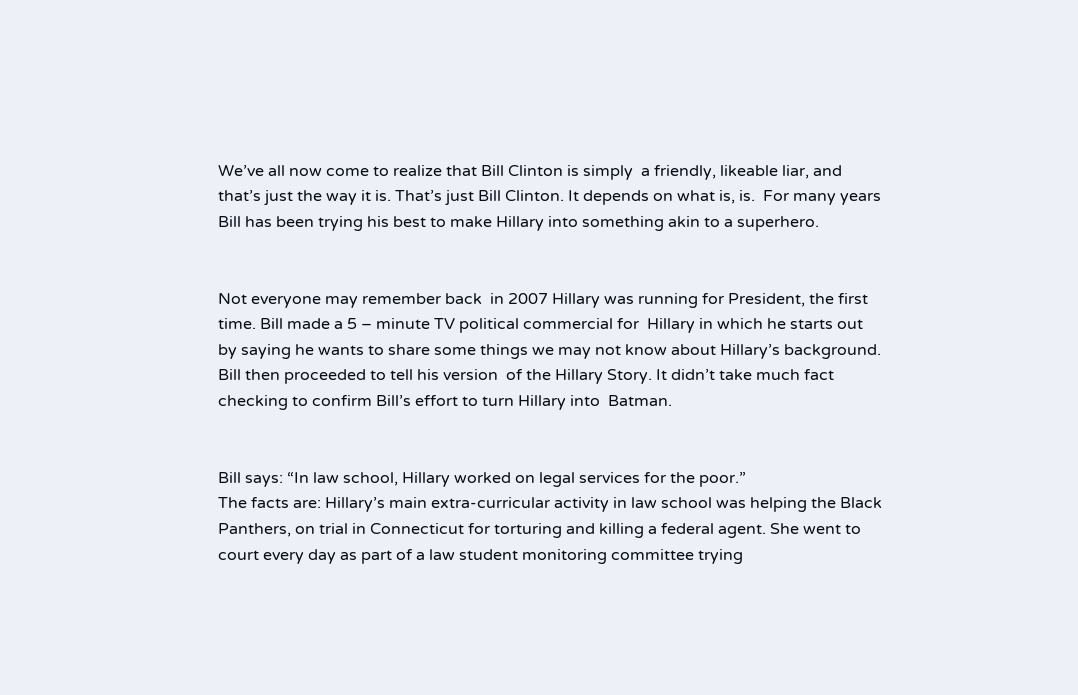We’ve all now come to realize that Bill Clinton is simply  a friendly, likeable liar, and that’s just the way it is. That’s just Bill Clinton. It depends on what is, is.  For many years Bill has been trying his best to make Hillary into something akin to a superhero.


Not everyone may remember back  in 2007 Hillary was running for President, the first time. Bill made a 5 – minute TV political commercial for  Hillary in which he starts out by saying he wants to share some things we may not know about Hillary’s background. Bill then proceeded to tell his version  of the Hillary Story. It didn’t take much fact checking to confirm Bill’s effort to turn Hillary into  Batman.


Bill says: “In law school, Hillary worked on legal services for the poor.”
The facts are: Hillary’s main extra-curricular activity in law school was helping the Black Panthers, on trial in Connecticut for torturing and killing a federal agent. She went to court every day as part of a law student monitoring committee trying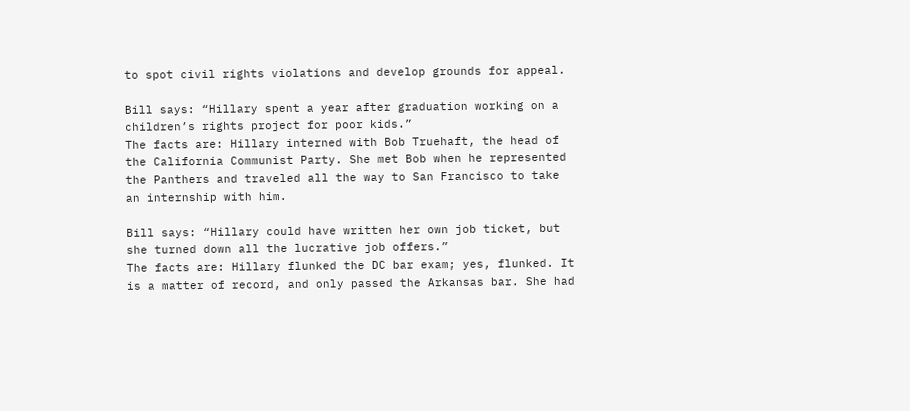to spot civil rights violations and develop grounds for appeal.

Bill says: “Hillary spent a year after graduation working on a children’s rights project for poor kids.”
The facts are: Hillary interned with Bob Truehaft, the head of the California Communist Party. She met Bob when he represented the Panthers and traveled all the way to San Francisco to take an internship with him.

Bill says: “Hillary could have written her own job ticket, but she turned down all the lucrative job offers.”
The facts are: Hillary flunked the DC bar exam; yes, flunked. It is a matter of record, and only passed the Arkansas bar. She had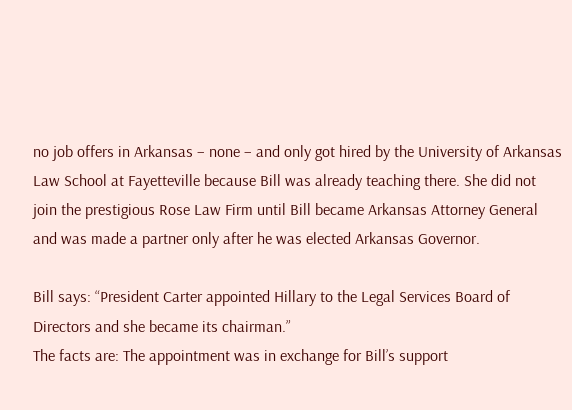no job offers in Arkansas – none – and only got hired by the University of Arkansas Law School at Fayetteville because Bill was already teaching there. She did not join the prestigious Rose Law Firm until Bill became Arkansas Attorney General and was made a partner only after he was elected Arkansas Governor.

Bill says: “President Carter appointed Hillary to the Legal Services Board of Directors and she became its chairman.”
The facts are: The appointment was in exchange for Bill’s support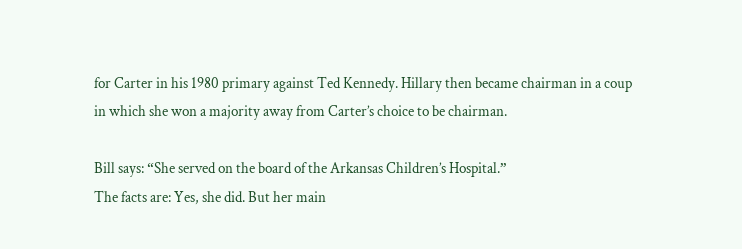for Carter in his 1980 primary against Ted Kennedy. Hillary then became chairman in a coup in which she won a majority away from Carter’s choice to be chairman.

Bill says: “She served on the board of the Arkansas Children’s Hospital.”
The facts are: Yes, she did. But her main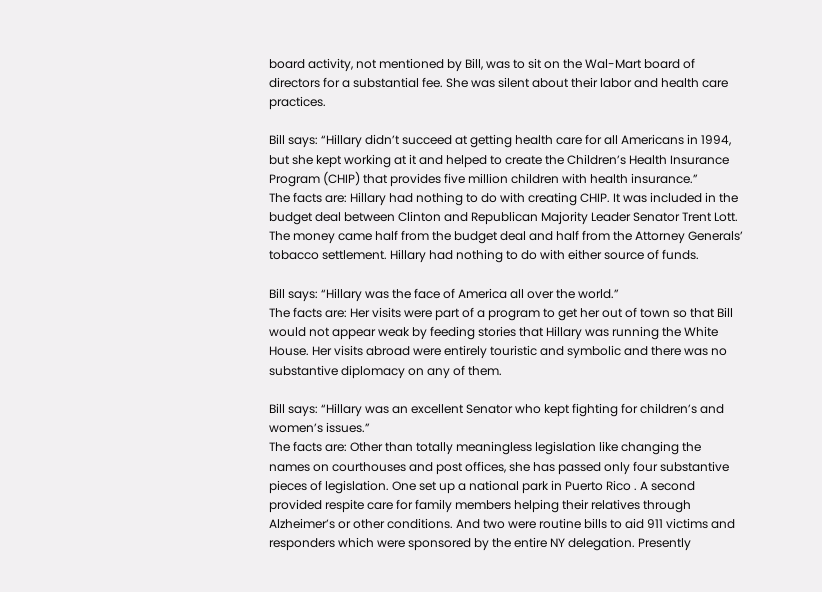board activity, not mentioned by Bill, was to sit on the Wal-Mart board of directors for a substantial fee. She was silent about their labor and health care practices.

Bill says: “Hillary didn’t succeed at getting health care for all Americans in 1994, but she kept working at it and helped to create the Children’s Health Insurance Program (CHIP) that provides five million children with health insurance.”
The facts are: Hillary had nothing to do with creating CHIP. It was included in the budget deal between Clinton and Republican Majority Leader Senator Trent Lott. The money came half from the budget deal and half from the Attorney Generals’ tobacco settlement. Hillary had nothing to do with either source of funds.

Bill says: “Hillary was the face of America all over the world.”
The facts are: Her visits were part of a program to get her out of town so that Bill would not appear weak by feeding stories that Hillary was running the White House. Her visits abroad were entirely touristic and symbolic and there was no substantive diplomacy on any of them.

Bill says: “Hillary was an excellent Senator who kept fighting for children’s and women’s issues.”
The facts are: Other than totally meaningless legislation like changing the names on courthouses and post offices, she has passed only four substantive pieces of legislation. One set up a national park in Puerto Rico . A second provided respite care for family members helping their relatives through Alzheimer’s or other conditions. And two were routine bills to aid 911 victims and responders which were sponsored by the entire NY delegation. Presently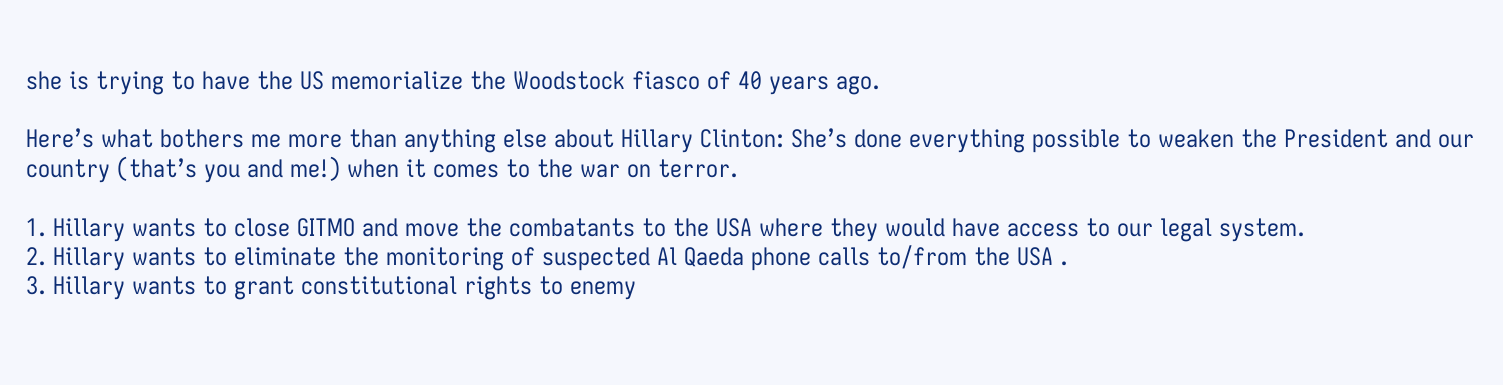she is trying to have the US memorialize the Woodstock fiasco of 40 years ago.

Here’s what bothers me more than anything else about Hillary Clinton: She’s done everything possible to weaken the President and our country (that’s you and me!) when it comes to the war on terror.

1. Hillary wants to close GITMO and move the combatants to the USA where they would have access to our legal system.
2. Hillary wants to eliminate the monitoring of suspected Al Qaeda phone calls to/from the USA .
3. Hillary wants to grant constitutional rights to enemy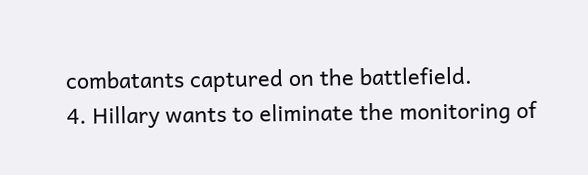combatants captured on the battlefield.
4. Hillary wants to eliminate the monitoring of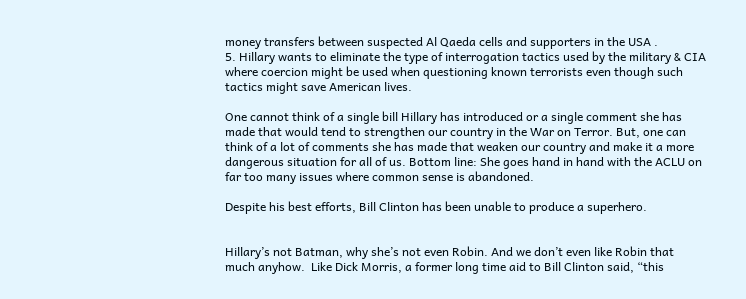money transfers between suspected Al Qaeda cells and supporters in the USA .
5. Hillary wants to eliminate the type of interrogation tactics used by the military & CIA where coercion might be used when questioning known terrorists even though such tactics might save American lives.

One cannot think of a single bill Hillary has introduced or a single comment she has made that would tend to strengthen our country in the War on Terror. But, one can think of a lot of comments she has made that weaken our country and make it a more dangerous situation for all of us. Bottom line: She goes hand in hand with the ACLU on far too many issues where common sense is abandoned.

Despite his best efforts, Bill Clinton has been unable to produce a superhero.


Hillary’s not Batman, why she’s not even Robin. And we don’t even like Robin that much anyhow.  Like Dick Morris, a former long time aid to Bill Clinton said, “this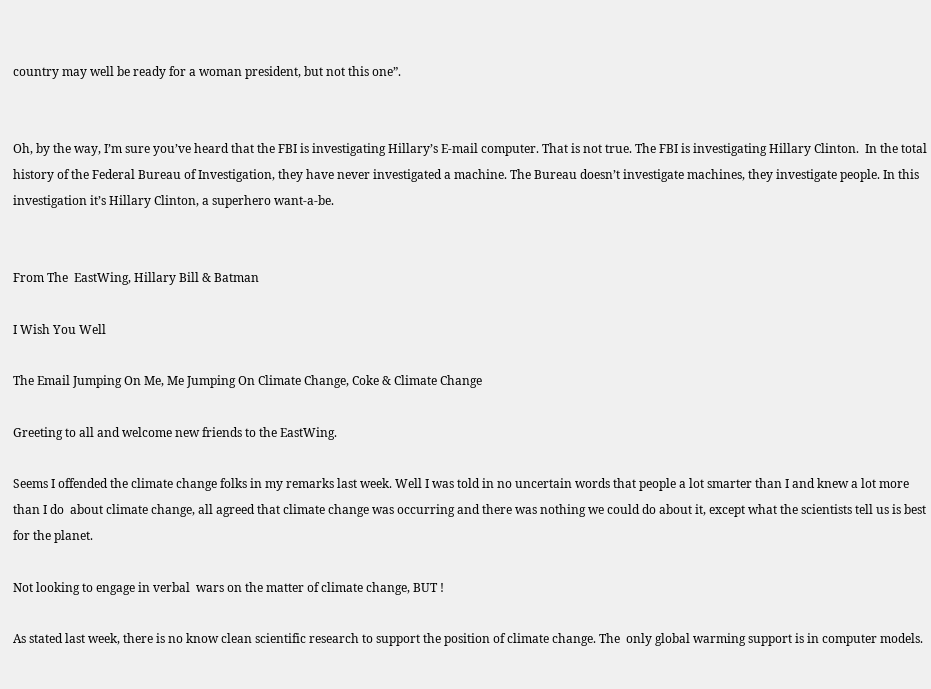country may well be ready for a woman president, but not this one”.


Oh, by the way, I’m sure you’ve heard that the FBI is investigating Hillary’s E-mail computer. That is not true. The FBI is investigating Hillary Clinton.  In the total history of the Federal Bureau of Investigation, they have never investigated a machine. The Bureau doesn’t investigate machines, they investigate people. In this investigation it’s Hillary Clinton, a superhero want-a-be.


From The  EastWing, Hillary Bill & Batman

I Wish You Well

The Email Jumping On Me, Me Jumping On Climate Change, Coke & Climate Change

Greeting to all and welcome new friends to the EastWing.

Seems I offended the climate change folks in my remarks last week. Well I was told in no uncertain words that people a lot smarter than I and knew a lot more than I do  about climate change, all agreed that climate change was occurring and there was nothing we could do about it, except what the scientists tell us is best for the planet.

Not looking to engage in verbal  wars on the matter of climate change, BUT !

As stated last week, there is no know clean scientific research to support the position of climate change. The  only global warming support is in computer models.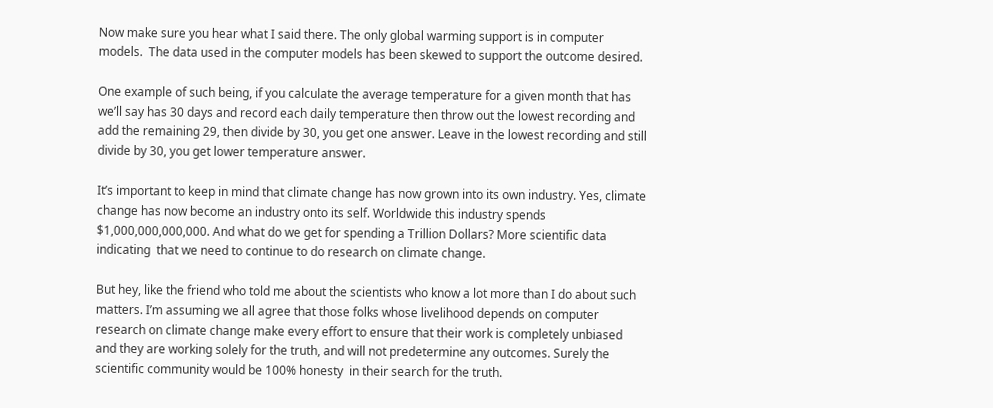Now make sure you hear what I said there. The only global warming support is in computer models.  The data used in the computer models has been skewed to support the outcome desired.

One example of such being, if you calculate the average temperature for a given month that has we’ll say has 30 days and record each daily temperature then throw out the lowest recording and add the remaining 29, then divide by 30, you get one answer. Leave in the lowest recording and still divide by 30, you get lower temperature answer.

It’s important to keep in mind that climate change has now grown into its own industry. Yes, climate change has now become an industry onto its self. Worldwide this industry spends $1,000,000,000,000. And what do we get for spending a Trillion Dollars? More scientific data indicating  that we need to continue to do research on climate change.

But hey, like the friend who told me about the scientists who know a lot more than I do about such matters. I’m assuming we all agree that those folks whose livelihood depends on computer research on climate change make every effort to ensure that their work is completely unbiased and they are working solely for the truth, and will not predetermine any outcomes. Surely the scientific community would be 100% honesty  in their search for the truth.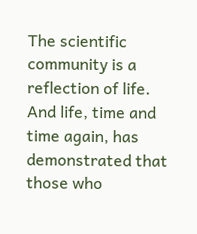The scientific community is a reflection of life. And life, time and time again, has demonstrated that those who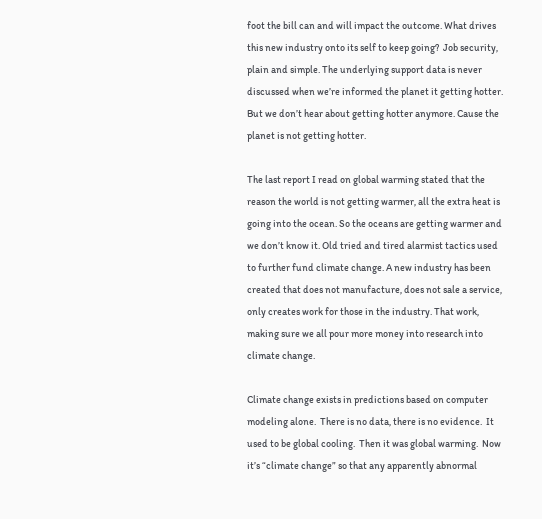foot the bill can and will impact the outcome. What drives this new industry onto its self to keep going?  Job security, plain and simple. The underlying support data is never discussed when we’re informed the planet it getting hotter. But we don’t hear about getting hotter anymore. Cause the planet is not getting hotter.

The last report I read on global warming stated that the reason the world is not getting warmer, all the extra heat is going into the ocean. So the oceans are getting warmer and we don’t know it. Old tried and tired alarmist tactics used to further fund climate change. A new industry has been created that does not manufacture, does not sale a service, only creates work for those in the industry. That work, making sure we all pour more money into research into climate change.

Climate change exists in predictions based on computer modeling alone.  There is no data, there is no evidence.  It used to be global cooling.  Then it was global warming.  Now it’s “climate change” so that any apparently abnormal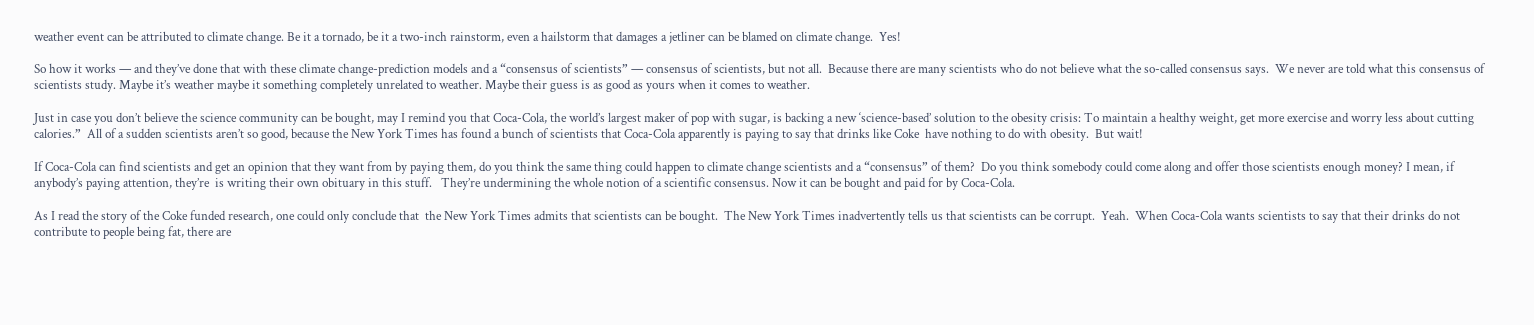weather event can be attributed to climate change. Be it a tornado, be it a two-inch rainstorm, even a hailstorm that damages a jetliner can be blamed on climate change.  Yes!

So how it works — and they’ve done that with these climate change-prediction models and a “consensus of scientists” — consensus of scientists, but not all.  Because there are many scientists who do not believe what the so-called consensus says.  We never are told what this consensus of scientists study. Maybe it’s weather maybe it something completely unrelated to weather. Maybe their guess is as good as yours when it comes to weather.

Just in case you don’t believe the science community can be bought, may I remind you that Coca-Cola, the world’s largest maker of pop with sugar, is backing a new ‘science-based’ solution to the obesity crisis: To maintain a healthy weight, get more exercise and worry less about cutting calories.”  All of a sudden scientists aren’t so good, because the New York Times has found a bunch of scientists that Coca-Cola apparently is paying to say that drinks like Coke  have nothing to do with obesity.  But wait!

If Coca-Cola can find scientists and get an opinion that they want from by paying them, do you think the same thing could happen to climate change scientists and a “consensus” of them?  Do you think somebody could come along and offer those scientists enough money? I mean, if anybody’s paying attention, they’re  is writing their own obituary in this stuff.   They’re undermining the whole notion of a scientific consensus. Now it can be bought and paid for by Coca-Cola.

As I read the story of the Coke funded research, one could only conclude that  the New York Times admits that scientists can be bought.  The New York Times inadvertently tells us that scientists can be corrupt.  Yeah.  When Coca-Cola wants scientists to say that their drinks do not contribute to people being fat, there are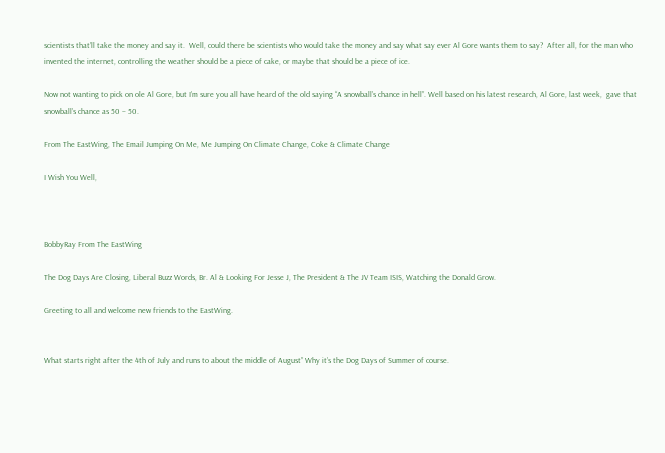scientists that’ll take the money and say it.  Well, could there be scientists who would take the money and say what say ever Al Gore wants them to say?  After all, for the man who invented the internet, controlling the weather should be a piece of cake, or maybe that should be a piece of ice.

Now not wanting to pick on ole Al Gore, but I’m sure you all have heard of the old saying “A snowball’s chance in hell”. Well based on his latest research, Al Gore, last week,  gave that snowball’s chance as 50 – 50.

From The EastWing, The Email Jumping On Me, Me Jumping On Climate Change, Coke & Climate Change

I Wish You Well,



BobbyRay From The EastWing

The Dog Days Are Closing, Liberal Buzz Words, Br. Al & Looking For Jesse J, The President & The JV Team ISIS, Watching the Donald Grow.

Greeting to all and welcome new friends to the EastWing.


What starts right after the 4th of July and runs to about the middle of August” Why it’s the Dog Days of Summer of course.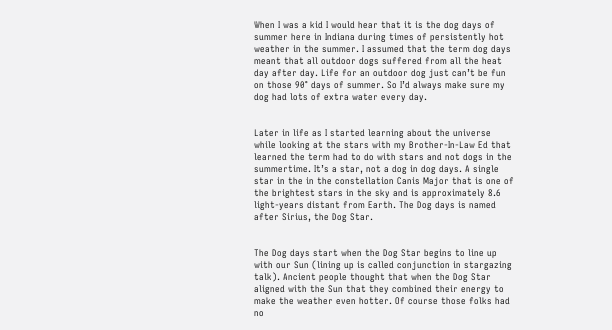When I was a kid I would hear that it is the dog days of summer here in Indiana during times of persistently hot weather in the summer. I assumed that the term dog days meant that all outdoor dogs suffered from all the heat day after day. Life for an outdoor dog just can’t be fun on those 90° days of summer. So I’d always make sure my dog had lots of extra water every day.


Later in life as I started learning about the universe while looking at the stars with my Brother-In-Law Ed that learned the term had to do with stars and not dogs in the summertime. It’s a star, not a dog in dog days. A single star in the in the constellation Canis Major that is one of the brightest stars in the sky and is approximately 8.6 light-years distant from Earth. The Dog days is named after Sirius, the Dog Star.


The Dog days start when the Dog Star begins to line up with our Sun (lining up is called conjunction in stargazing talk). Ancient people thought that when the Dog Star aligned with the Sun that they combined their energy to make the weather even hotter. Of course those folks had no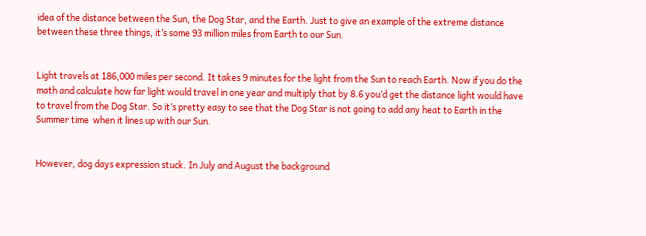idea of the distance between the Sun, the Dog Star, and the Earth. Just to give an example of the extreme distance between these three things, it’s some 93 million miles from Earth to our Sun.


Light travels at 186,000 miles per second. It takes 9 minutes for the light from the Sun to reach Earth. Now if you do the math and calculate how far light would travel in one year and multiply that by 8.6 you’d get the distance light would have to travel from the Dog Star. So it’s pretty easy to see that the Dog Star is not going to add any heat to Earth in the Summer time  when it lines up with our Sun.


However, dog days expression stuck. In July and August the background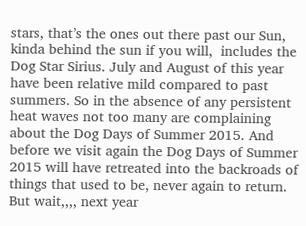stars, that’s the ones out there past our Sun, kinda behind the sun if you will,  includes the Dog Star Sirius. July and August of this year have been relative mild compared to past summers. So in the absence of any persistent heat waves not too many are complaining about the Dog Days of Summer 2015. And before we visit again the Dog Days of Summer 2015 will have retreated into the backroads of things that used to be, never again to return. But wait,,,, next year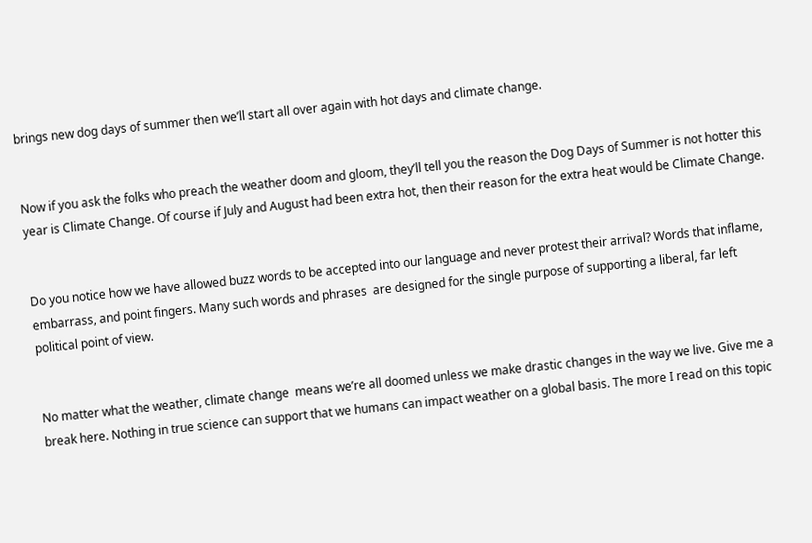brings new dog days of summer then we’ll start all over again with hot days and climate change.


Now if you ask the folks who preach the weather doom and gloom, they’ll tell you the reason the Dog Days of Summer is not hotter this year is Climate Change. Of course if July and August had been extra hot, then their reason for the extra heat would be Climate Change.


Do you notice how we have allowed buzz words to be accepted into our language and never protest their arrival? Words that inflame, embarrass, and point fingers. Many such words and phrases  are designed for the single purpose of supporting a liberal, far left political point of view.


No matter what the weather, climate change  means we’re all doomed unless we make drastic changes in the way we live. Give me a break here. Nothing in true science can support that we humans can impact weather on a global basis. The more I read on this topic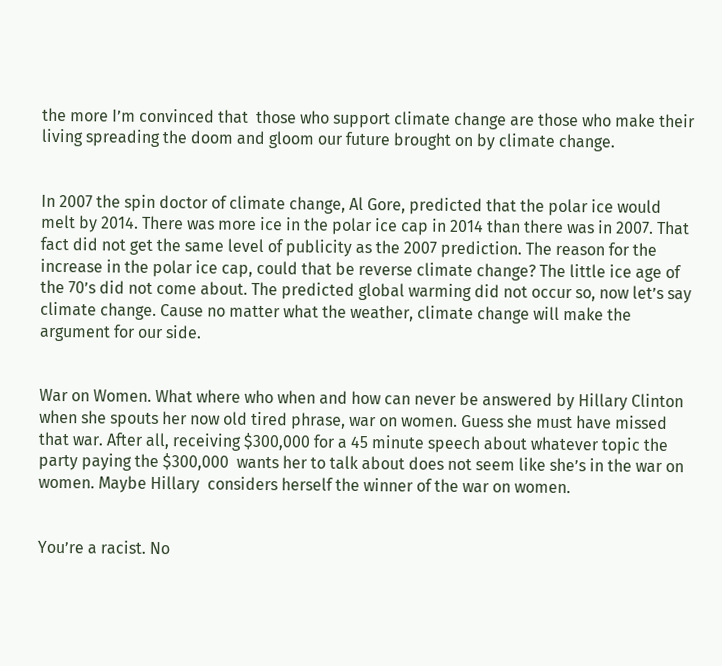the more I’m convinced that  those who support climate change are those who make their living spreading the doom and gloom our future brought on by climate change.


In 2007 the spin doctor of climate change, Al Gore, predicted that the polar ice would melt by 2014. There was more ice in the polar ice cap in 2014 than there was in 2007. That fact did not get the same level of publicity as the 2007 prediction. The reason for the increase in the polar ice cap, could that be reverse climate change? The little ice age of the 70’s did not come about. The predicted global warming did not occur so, now let’s say climate change. Cause no matter what the weather, climate change will make the argument for our side.


War on Women. What where who when and how can never be answered by Hillary Clinton when she spouts her now old tired phrase, war on women. Guess she must have missed that war. After all, receiving $300,000 for a 45 minute speech about whatever topic the party paying the $300,000  wants her to talk about does not seem like she’s in the war on women. Maybe Hillary  considers herself the winner of the war on women.


You’re a racist. No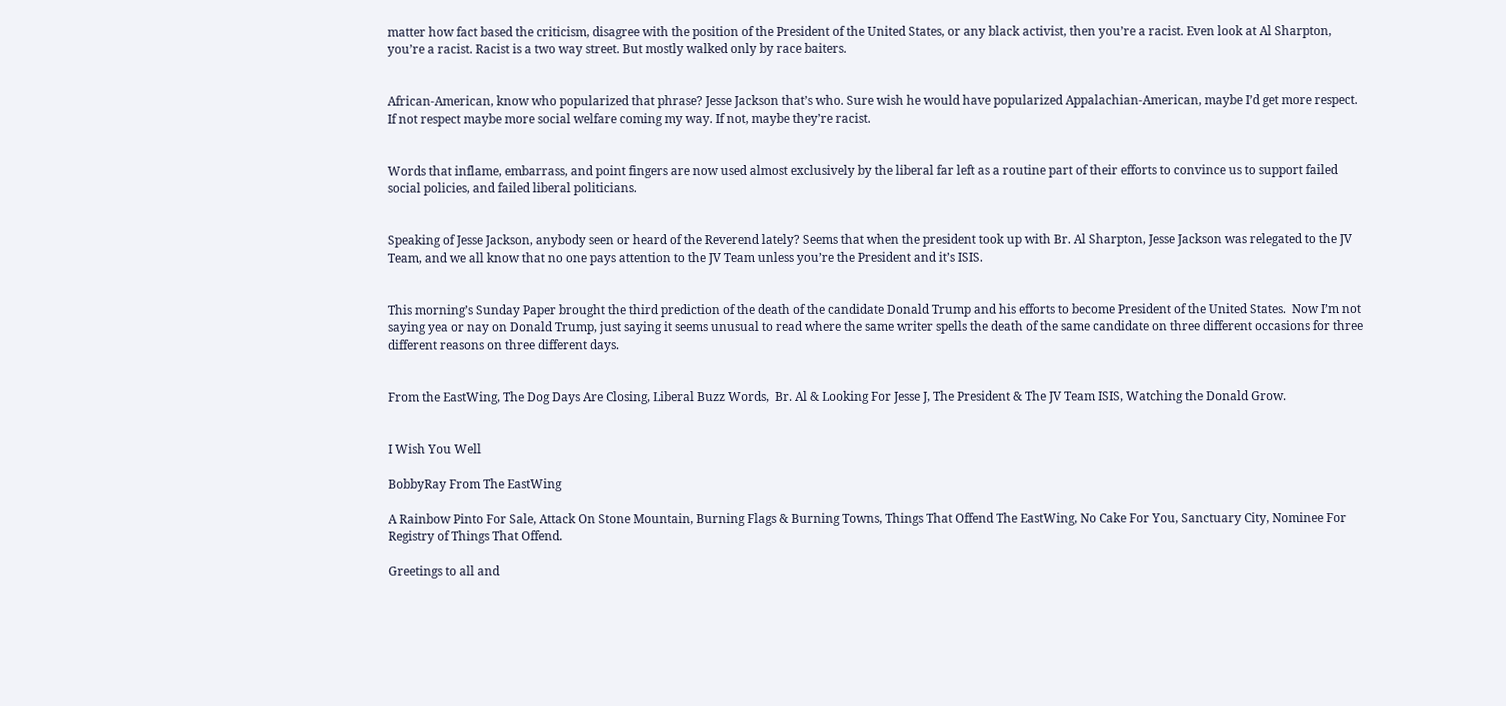matter how fact based the criticism, disagree with the position of the President of the United States, or any black activist, then you’re a racist. Even look at Al Sharpton, you’re a racist. Racist is a two way street. But mostly walked only by race baiters.


African-American, know who popularized that phrase? Jesse Jackson that’s who. Sure wish he would have popularized Appalachian-American, maybe I’d get more respect. If not respect maybe more social welfare coming my way. If not, maybe they’re racist.


Words that inflame, embarrass, and point fingers are now used almost exclusively by the liberal far left as a routine part of their efforts to convince us to support failed social policies, and failed liberal politicians.


Speaking of Jesse Jackson, anybody seen or heard of the Reverend lately? Seems that when the president took up with Br. Al Sharpton, Jesse Jackson was relegated to the JV Team, and we all know that no one pays attention to the JV Team unless you’re the President and it’s ISIS.


This morning’s Sunday Paper brought the third prediction of the death of the candidate Donald Trump and his efforts to become President of the United States.  Now I’m not saying yea or nay on Donald Trump, just saying it seems unusual to read where the same writer spells the death of the same candidate on three different occasions for three different reasons on three different days.


From the EastWing, The Dog Days Are Closing, Liberal Buzz Words,  Br. Al & Looking For Jesse J, The President & The JV Team ISIS, Watching the Donald Grow.


I Wish You Well

BobbyRay From The EastWing

A Rainbow Pinto For Sale, Attack On Stone Mountain, Burning Flags & Burning Towns, Things That Offend The EastWing, No Cake For You, Sanctuary City, Nominee For Registry of Things That Offend.

Greetings to all and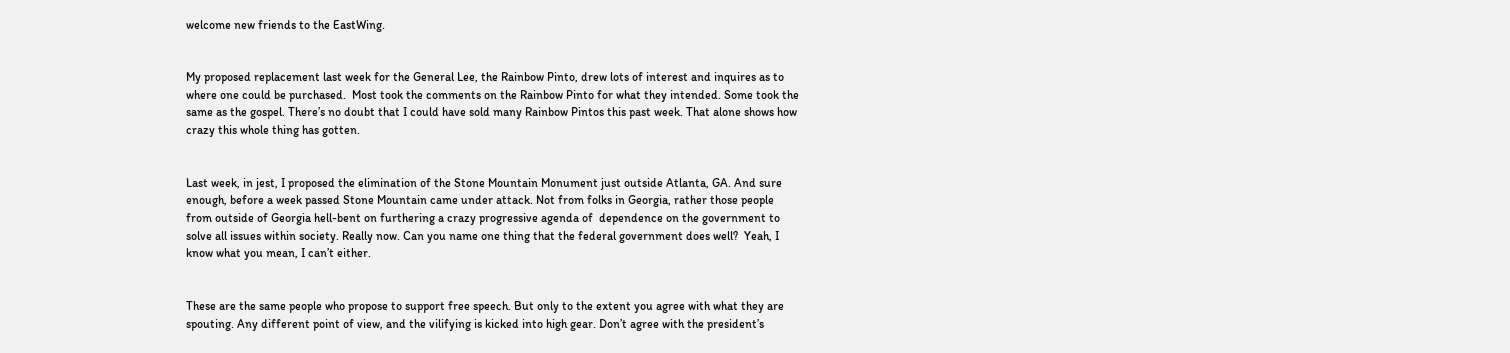welcome new friends to the EastWing.


My proposed replacement last week for the General Lee, the Rainbow Pinto, drew lots of interest and inquires as to where one could be purchased.  Most took the comments on the Rainbow Pinto for what they intended. Some took the same as the gospel. There’s no doubt that I could have sold many Rainbow Pintos this past week. That alone shows how crazy this whole thing has gotten.


Last week, in jest, I proposed the elimination of the Stone Mountain Monument just outside Atlanta, GA. And sure enough, before a week passed Stone Mountain came under attack. Not from folks in Georgia, rather those people from outside of Georgia hell-bent on furthering a crazy progressive agenda of  dependence on the government to solve all issues within society. Really now. Can you name one thing that the federal government does well?  Yeah, I know what you mean, I can’t either.


These are the same people who propose to support free speech. But only to the extent you agree with what they are spouting. Any different point of view, and the vilifying is kicked into high gear. Don’t agree with the president’s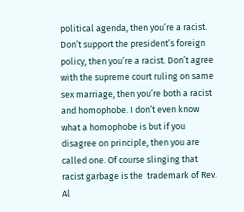political agenda, then you’re a racist. Don’t support the president’s foreign policy, then you’re a racist. Don’t agree with the supreme court ruling on same sex marriage, then you’re both a racist and homophobe. I don’t even know what a homophobe is but if you disagree on principle, then you are called one. Of course slinging that racist garbage is the  trademark of Rev. Al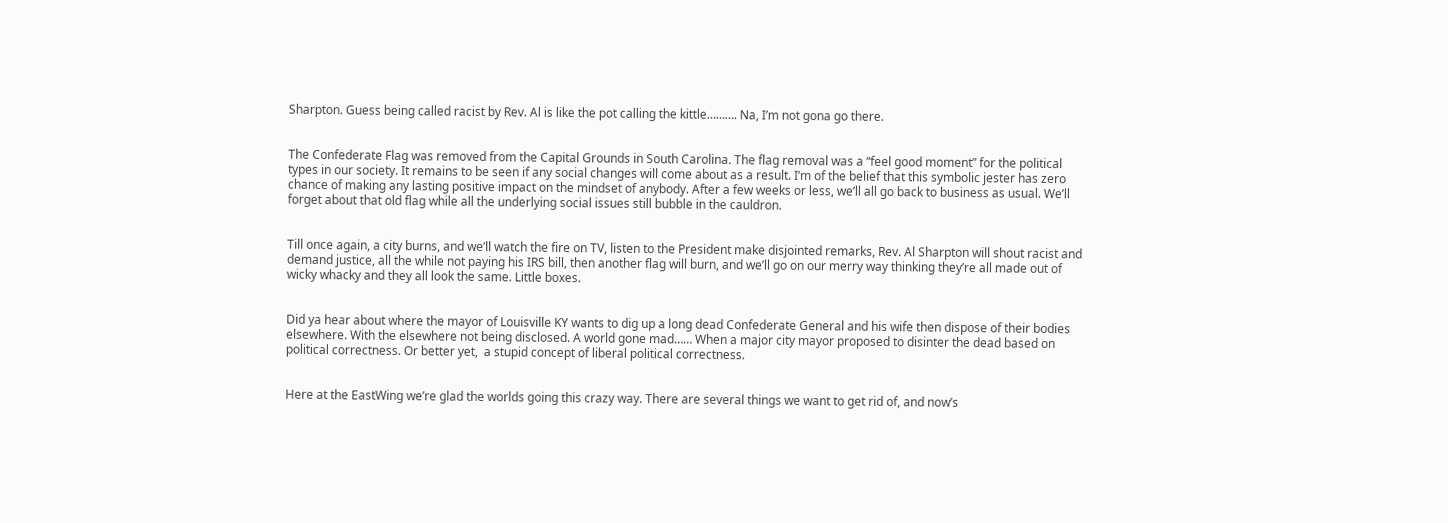Sharpton. Guess being called racist by Rev. Al is like the pot calling the kittle………. Na, I’m not gona go there.


The Confederate Flag was removed from the Capital Grounds in South Carolina. The flag removal was a “feel good moment” for the political types in our society. It remains to be seen if any social changes will come about as a result. I’m of the belief that this symbolic jester has zero chance of making any lasting positive impact on the mindset of anybody. After a few weeks or less, we’ll all go back to business as usual. We’ll forget about that old flag while all the underlying social issues still bubble in the cauldron.


Till once again, a city burns, and we’ll watch the fire on TV, listen to the President make disjointed remarks, Rev. Al Sharpton will shout racist and demand justice, all the while not paying his IRS bill, then another flag will burn, and we’ll go on our merry way thinking they’re all made out of wicky whacky and they all look the same. Little boxes.


Did ya hear about where the mayor of Louisville KY wants to dig up a long dead Confederate General and his wife then dispose of their bodies elsewhere. With the elsewhere not being disclosed. A world gone mad…… When a major city mayor proposed to disinter the dead based on political correctness. Or better yet,  a stupid concept of liberal political correctness.


Here at the EastWing we’re glad the worlds going this crazy way. There are several things we want to get rid of, and now’s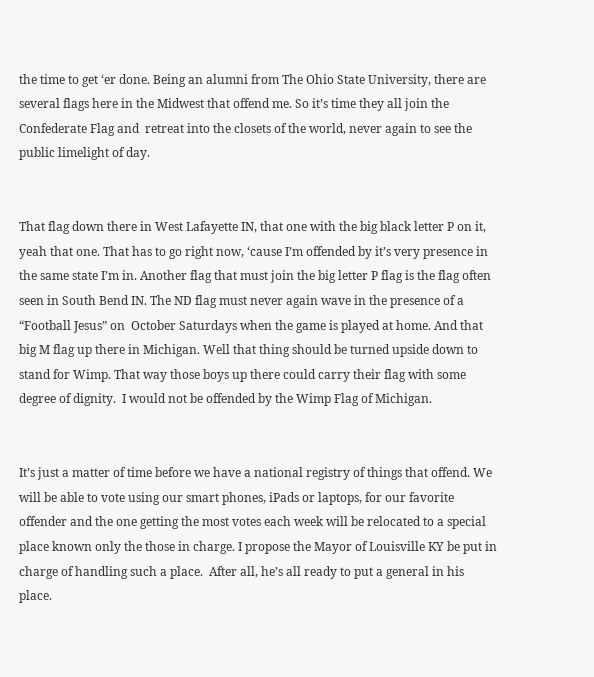the time to get ‘er done. Being an alumni from The Ohio State University, there are several flags here in the Midwest that offend me. So it’s time they all join the Confederate Flag and  retreat into the closets of the world, never again to see the public limelight of day.


That flag down there in West Lafayette IN, that one with the big black letter P on it, yeah that one. That has to go right now, ‘cause I’m offended by it’s very presence in the same state I’m in. Another flag that must join the big letter P flag is the flag often seen in South Bend IN. The ND flag must never again wave in the presence of a “Football Jesus” on  October Saturdays when the game is played at home. And that big M flag up there in Michigan. Well that thing should be turned upside down to stand for Wimp. That way those boys up there could carry their flag with some degree of dignity.  I would not be offended by the Wimp Flag of Michigan.


It’s just a matter of time before we have a national registry of things that offend. We will be able to vote using our smart phones, iPads or laptops, for our favorite offender and the one getting the most votes each week will be relocated to a special place known only the those in charge. I propose the Mayor of Louisville KY be put in charge of handling such a place.  After all, he’s all ready to put a general in his place.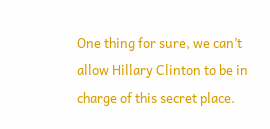One thing for sure, we can’t allow Hillary Clinton to be in charge of this secret place.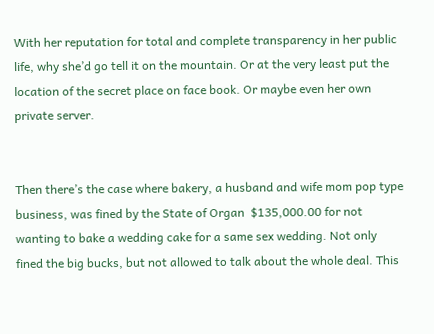With her reputation for total and complete transparency in her public life, why she’d go tell it on the mountain. Or at the very least put the location of the secret place on face book. Or maybe even her own private server.


Then there’s the case where bakery, a husband and wife mom pop type business, was fined by the State of Organ  $135,000.00 for not wanting to bake a wedding cake for a same sex wedding. Not only fined the big bucks, but not allowed to talk about the whole deal. This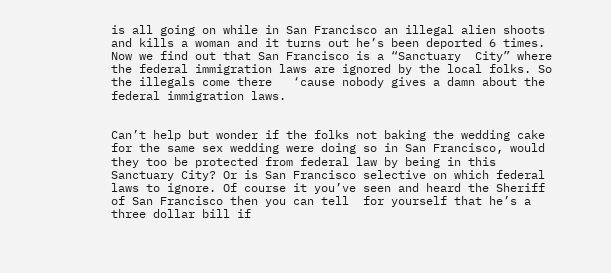is all going on while in San Francisco an illegal alien shoots and kills a woman and it turns out he’s been deported 6 times.  Now we find out that San Francisco is a “Sanctuary  City” where the federal immigration laws are ignored by the local folks. So the illegals come there   ‘cause nobody gives a damn about the federal immigration laws.


Can’t help but wonder if the folks not baking the wedding cake for the same sex wedding were doing so in San Francisco, would they too be protected from federal law by being in this Sanctuary City? Or is San Francisco selective on which federal laws to ignore. Of course it you’ve seen and heard the Sheriff of San Francisco then you can tell  for yourself that he’s a three dollar bill if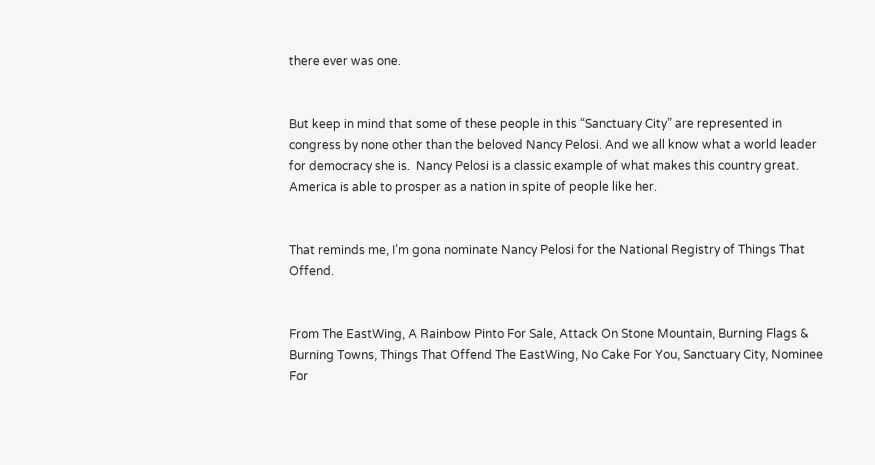there ever was one.


But keep in mind that some of these people in this “Sanctuary City” are represented in congress by none other than the beloved Nancy Pelosi. And we all know what a world leader for democracy she is.  Nancy Pelosi is a classic example of what makes this country great. America is able to prosper as a nation in spite of people like her.


That reminds me, I’m gona nominate Nancy Pelosi for the National Registry of Things That Offend.


From The EastWing, A Rainbow Pinto For Sale, Attack On Stone Mountain, Burning Flags & Burning Towns, Things That Offend The EastWing, No Cake For You, Sanctuary City, Nominee For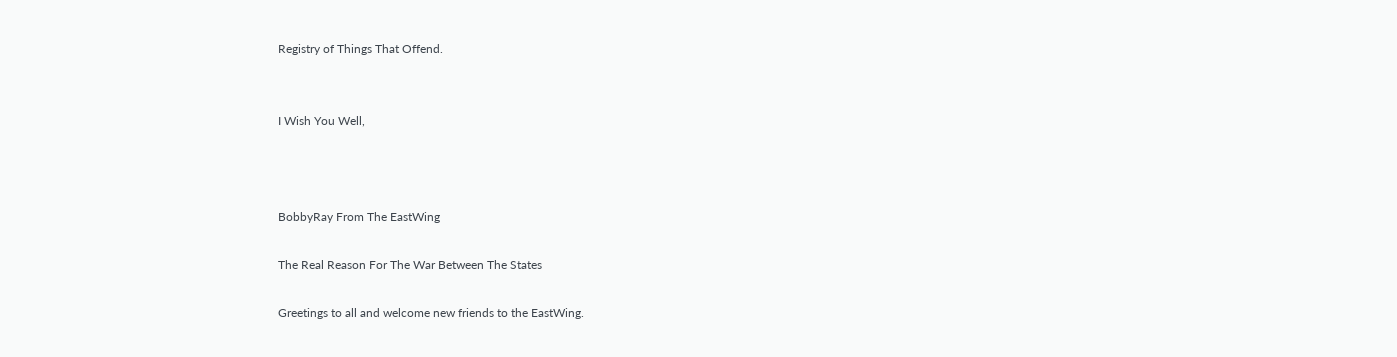Registry of Things That Offend.


I Wish You Well,



BobbyRay From The EastWing

The Real Reason For The War Between The States

Greetings to all and welcome new friends to the EastWing.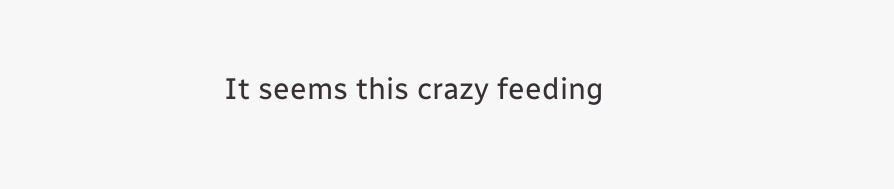It seems this crazy feeding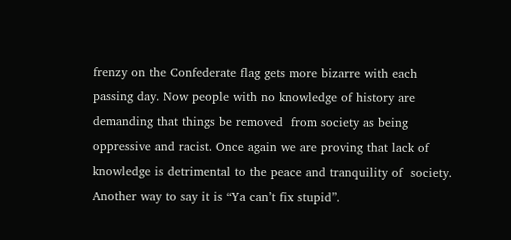frenzy on the Confederate flag gets more bizarre with each passing day. Now people with no knowledge of history are demanding that things be removed  from society as being oppressive and racist. Once again we are proving that lack of knowledge is detrimental to the peace and tranquility of  society. Another way to say it is “Ya can’t fix stupid”.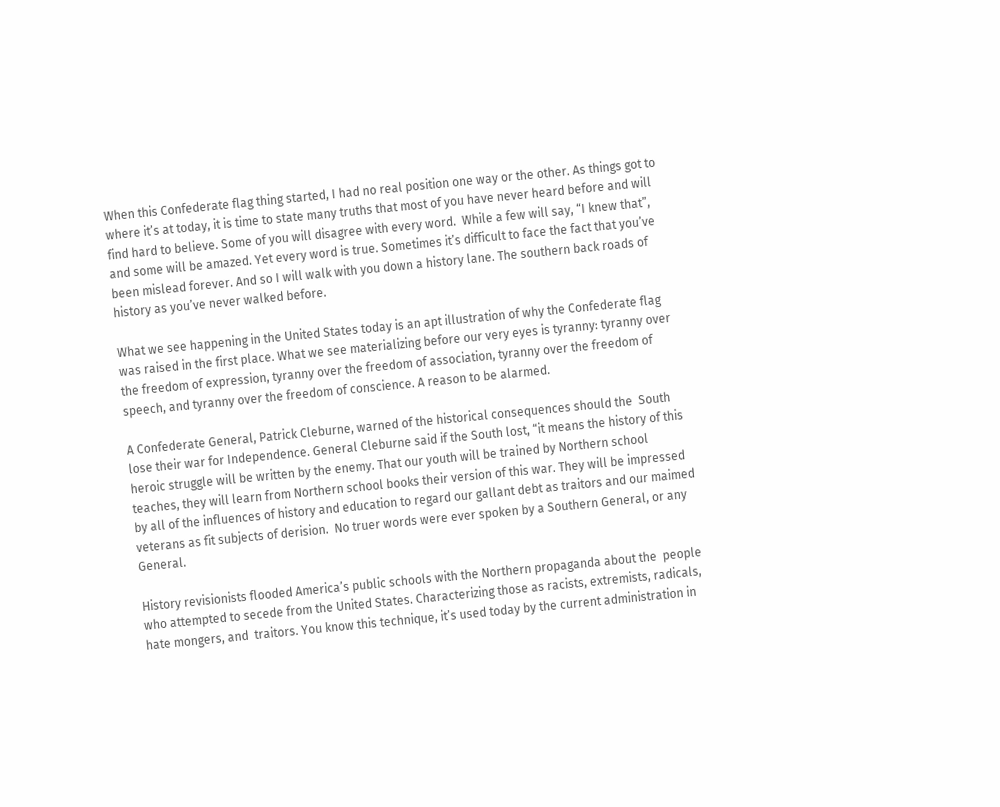When this Confederate flag thing started, I had no real position one way or the other. As things got to where it’s at today, it is time to state many truths that most of you have never heard before and will find hard to believe. Some of you will disagree with every word.  While a few will say, “I knew that”, and some will be amazed. Yet every word is true. Sometimes it’s difficult to face the fact that you’ve been mislead forever. And so I will walk with you down a history lane. The southern back roads of history as you’ve never walked before.

What we see happening in the United States today is an apt illustration of why the Confederate flag was raised in the first place. What we see materializing before our very eyes is tyranny: tyranny over the freedom of expression, tyranny over the freedom of association, tyranny over the freedom of speech, and tyranny over the freedom of conscience. A reason to be alarmed.

A Confederate General, Patrick Cleburne, warned of the historical consequences should the  South lose their war for Independence. General Cleburne said if the South lost, “it means the history of this heroic struggle will be written by the enemy. That our youth will be trained by Northern school teaches, they will learn from Northern school books their version of this war. They will be impressed by all of the influences of history and education to regard our gallant debt as traitors and our maimed veterans as fit subjects of derision.  No truer words were ever spoken by a Southern General, or any General.

History revisionists flooded America’s public schools with the Northern propaganda about the  people who attempted to secede from the United States. Characterizing those as racists, extremists, radicals, hate mongers, and  traitors. You know this technique, it’s used today by the current administration in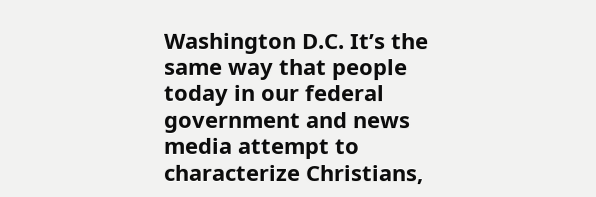Washington D.C. It’s the same way that people today in our federal government and news media attempt to characterize Christians,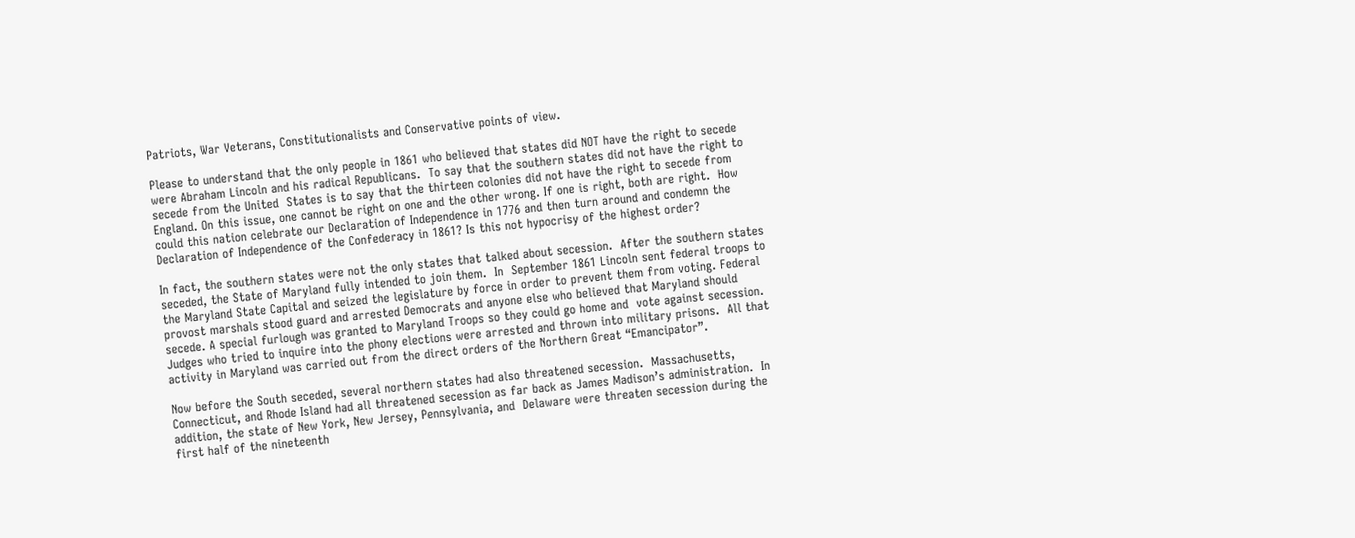Patriots, War Veterans, Constitutionalists and Conservative points of view.

Please to understand that the only people in 1861 who believed that states did NOT have the right to secede were Abraham Lincoln and his radical Republicans.  To say that the southern states did not have the right to secede from the United  States is to say that the thirteen colonies did not have the right to secede from England. On this issue, one cannot be right on one and the other wrong. If one is right, both are right.  How could this nation celebrate our Declaration of Independence in 1776 and then turn around and condemn the Declaration of Independence of the Confederacy in 1861? Is this not hypocrisy of the highest order?

In fact, the southern states were not the only states that talked about secession.  After the southern states seceded, the State of Maryland fully intended to join them.  In  September 1861 Lincoln sent federal troops to the Maryland State Capital and seized the legislature by force in order to prevent them from voting. Federal provost marshals stood guard and arrested Democrats and anyone else who believed that Maryland should secede. A special furlough was granted to Maryland Troops so they could go home and  vote against secession.  Judges who tried to inquire into the phony elections were arrested and thrown into military prisons.  All that activity in Maryland was carried out from the direct orders of the Northern Great “Emancipator”.

Now before the South seceded, several northern states had also threatened secession.  Massachusetts, Connecticut, and Rhode Island had all threatened secession as far back as James Madison’s administration.  In addition, the state of New York, New Jersey, Pennsylvania, and  Delaware were threaten secession during the first half of the nineteenth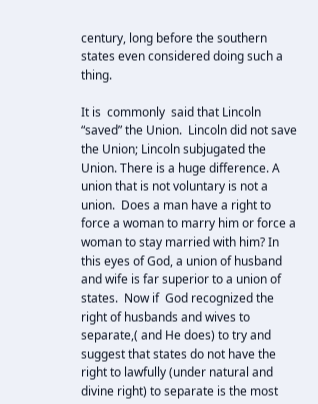century, long before the southern states even considered doing such a thing.

It is  commonly  said that Lincoln “saved” the Union.  Lincoln did not save the Union; Lincoln subjugated the Union. There is a huge difference. A union that is not voluntary is not a union.  Does a man have a right to force a woman to marry him or force a woman to stay married with him? In this eyes of God, a union of husband and wife is far superior to a union of states.  Now if  God recognized the right of husbands and wives to separate,( and He does) to try and suggest that states do not have the right to lawfully (under natural and divine right) to separate is the most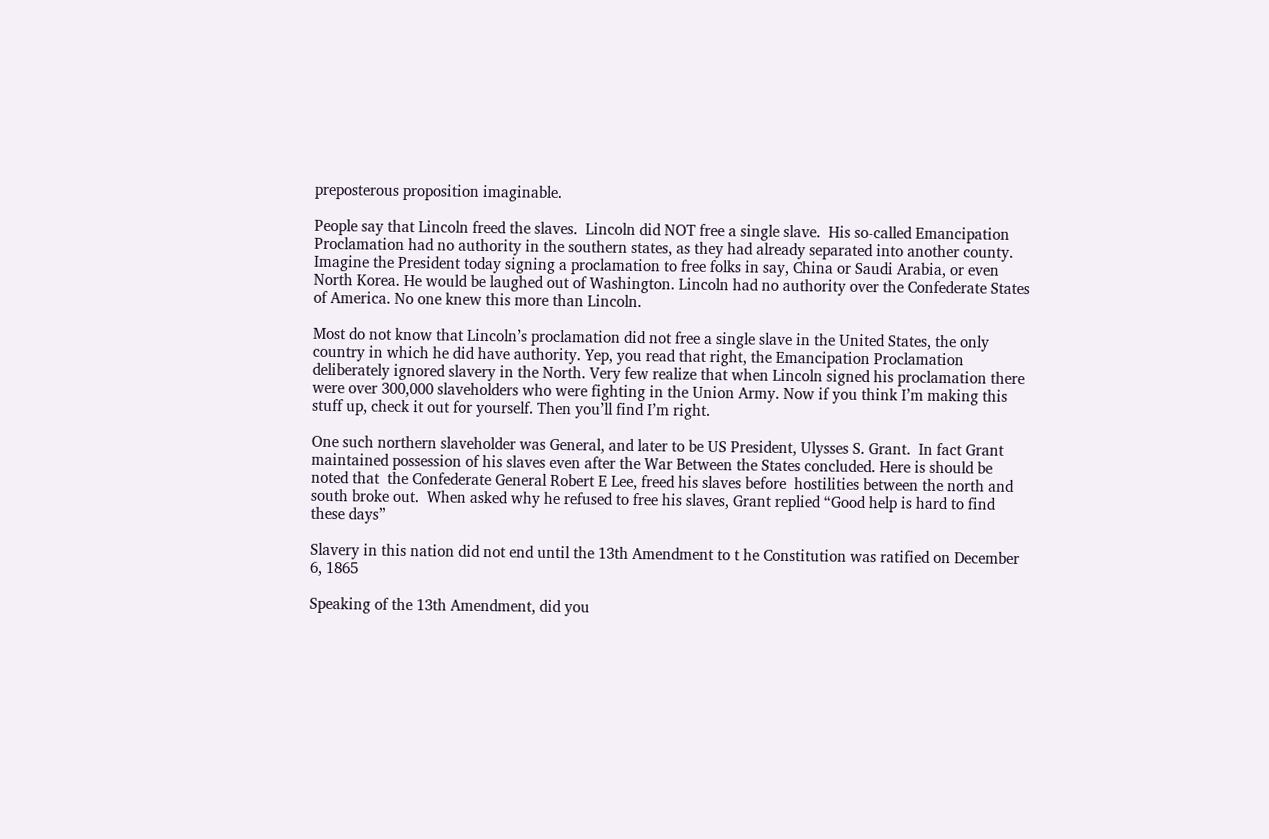preposterous proposition imaginable.

People say that Lincoln freed the slaves.  Lincoln did NOT free a single slave.  His so-called Emancipation Proclamation had no authority in the southern states, as they had already separated into another county.  Imagine the President today signing a proclamation to free folks in say, China or Saudi Arabia, or even North Korea. He would be laughed out of Washington. Lincoln had no authority over the Confederate States of America. No one knew this more than Lincoln.

Most do not know that Lincoln’s proclamation did not free a single slave in the United States, the only country in which he did have authority. Yep, you read that right, the Emancipation Proclamation deliberately ignored slavery in the North. Very few realize that when Lincoln signed his proclamation there were over 300,000 slaveholders who were fighting in the Union Army. Now if you think I’m making this stuff up, check it out for yourself. Then you’ll find I’m right.

One such northern slaveholder was General, and later to be US President, Ulysses S. Grant.  In fact Grant maintained possession of his slaves even after the War Between the States concluded. Here is should be noted that  the Confederate General Robert E Lee, freed his slaves before  hostilities between the north and south broke out.  When asked why he refused to free his slaves, Grant replied “Good help is hard to find these days”

Slavery in this nation did not end until the 13th Amendment to t he Constitution was ratified on December 6, 1865

Speaking of the 13th Amendment, did you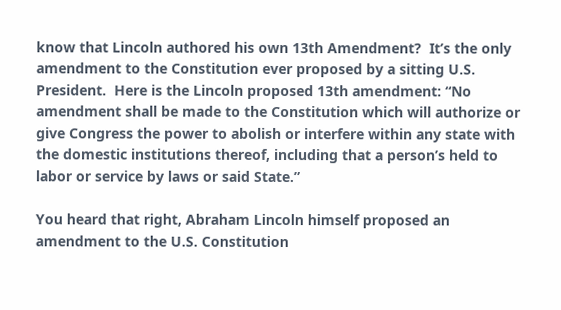know that Lincoln authored his own 13th Amendment?  It’s the only amendment to the Constitution ever proposed by a sitting U.S. President.  Here is the Lincoln proposed 13th amendment: “No amendment shall be made to the Constitution which will authorize or give Congress the power to abolish or interfere within any state with the domestic institutions thereof, including that a person’s held to labor or service by laws or said State.”

You heard that right, Abraham Lincoln himself proposed an amendment to the U.S. Constitution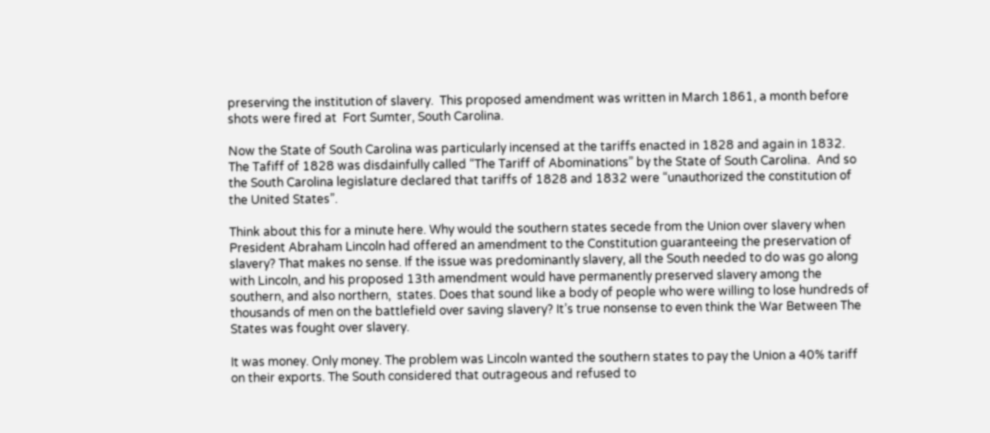preserving the institution of slavery.  This proposed amendment was written in March 1861, a month before shots were fired at  Fort Sumter, South Carolina.

Now the State of South Carolina was particularly incensed at the tariffs enacted in 1828 and again in 1832. The Tafiff of 1828 was disdainfully called “The Tariff of Abominations” by the State of South Carolina.  And so the South Carolina legislature declared that tariffs of 1828 and 1832 were “unauthorized the constitution of the United States”.

Think about this for a minute here. Why would the southern states secede from the Union over slavery when President Abraham Lincoln had offered an amendment to the Constitution guaranteeing the preservation of slavery? That makes no sense. If the issue was predominantly slavery, all the South needed to do was go along with Lincoln, and his proposed 13th amendment would have permanently preserved slavery among the southern, and also northern,  states. Does that sound like a body of people who were willing to lose hundreds of thousands of men on the battlefield over saving slavery? It’s true nonsense to even think the War Between The States was fought over slavery.

It was money. Only money. The problem was Lincoln wanted the southern states to pay the Union a 40% tariff on their exports. The South considered that outrageous and refused to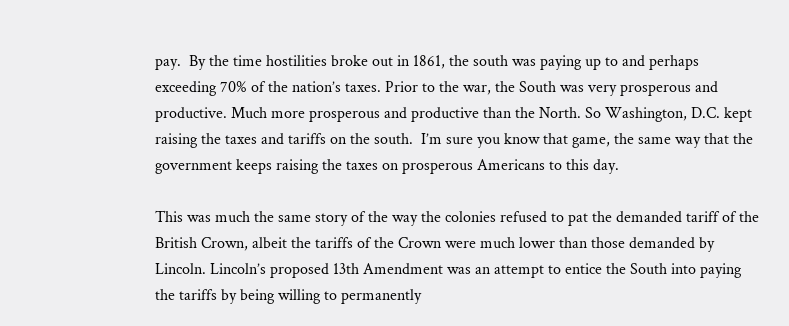pay.  By the time hostilities broke out in 1861, the south was paying up to and perhaps exceeding 70% of the nation’s taxes. Prior to the war, the South was very prosperous and productive. Much more prosperous and productive than the North. So Washington, D.C. kept raising the taxes and tariffs on the south.  I’m sure you know that game, the same way that the government keeps raising the taxes on prosperous Americans to this day.

This was much the same story of the way the colonies refused to pat the demanded tariff of the British Crown, albeit the tariffs of the Crown were much lower than those demanded by Lincoln. Lincoln’s proposed 13th Amendment was an attempt to entice the South into paying the tariffs by being willing to permanently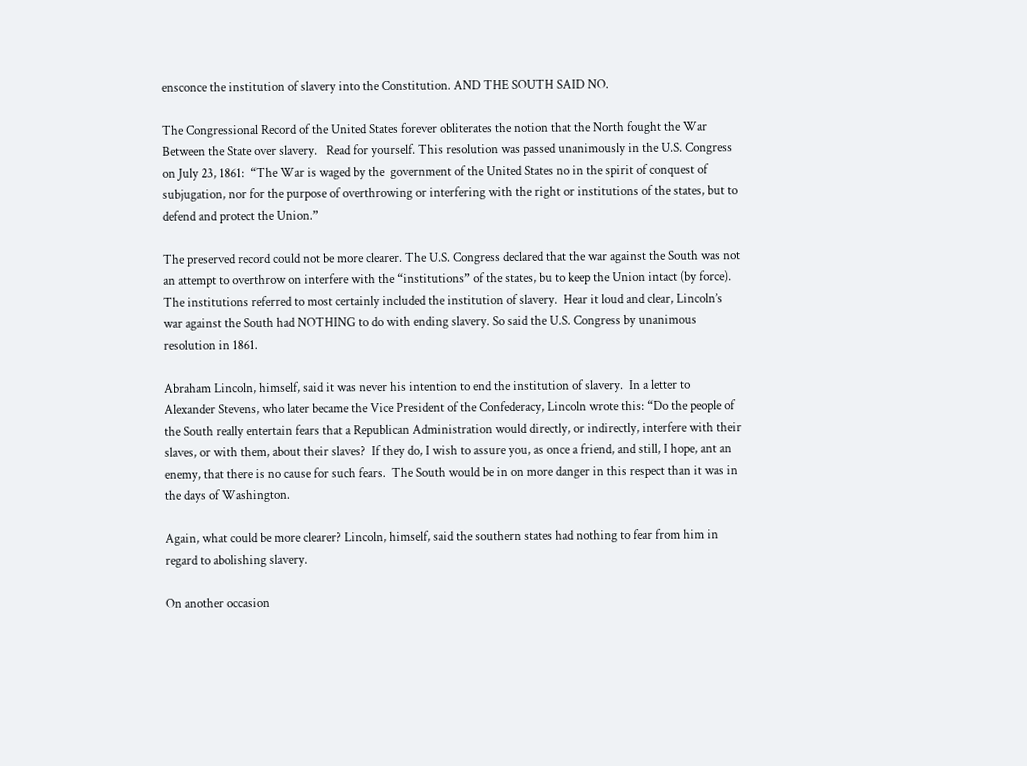ensconce the institution of slavery into the Constitution. AND THE SOUTH SAID NO.

The Congressional Record of the United States forever obliterates the notion that the North fought the War Between the State over slavery.   Read for yourself. This resolution was passed unanimously in the U.S. Congress on July 23, 1861:  “The War is waged by the  government of the United States no in the spirit of conquest of subjugation, nor for the purpose of overthrowing or interfering with the right or institutions of the states, but to defend and protect the Union.”

The preserved record could not be more clearer. The U.S. Congress declared that the war against the South was not an attempt to overthrow on interfere with the “institutions” of the states, bu to keep the Union intact (by force). The institutions referred to most certainly included the institution of slavery.  Hear it loud and clear, Lincoln’s war against the South had NOTHING to do with ending slavery. So said the U.S. Congress by unanimous resolution in 1861.

Abraham Lincoln, himself, said it was never his intention to end the institution of slavery.  In a letter to Alexander Stevens, who later became the Vice President of the Confederacy, Lincoln wrote this: “Do the people of the South really entertain fears that a Republican Administration would directly, or indirectly, interfere with their slaves, or with them, about their slaves?  If they do, I wish to assure you, as once a friend, and still, I hope, ant an enemy, that there is no cause for such fears.  The South would be in on more danger in this respect than it was in the days of Washington.

Again, what could be more clearer? Lincoln, himself, said the southern states had nothing to fear from him in regard to abolishing slavery.

On another occasion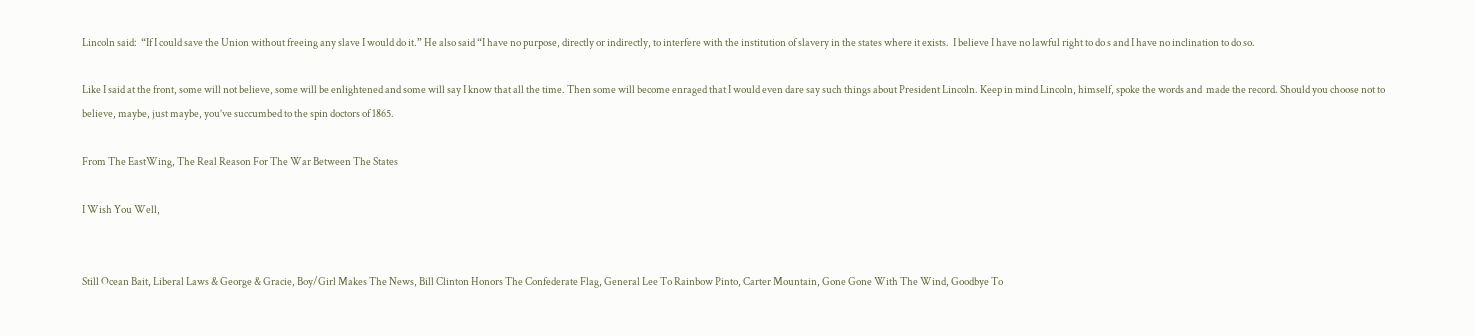Lincoln said:  “If I could save the Union without freeing any slave I would do it.” He also said “I have no purpose, directly or indirectly, to interfere with the institution of slavery in the states where it exists.  I believe I have no lawful right to do s and I have no inclination to do so.

Like I said at the front, some will not believe, some will be enlightened and some will say I know that all the time. Then some will become enraged that I would even dare say such things about President Lincoln. Keep in mind Lincoln, himself, spoke the words and  made the record. Should you choose not to believe, maybe, just maybe, you’ve succumbed to the spin doctors of 1865.

From The EastWing, The Real Reason For The War Between The States

I Wish You Well,


Still Ocean Bait, Liberal Laws & George & Gracie, Boy/Girl Makes The News, Bill Clinton Honors The Confederate Flag, General Lee To Rainbow Pinto, Carter Mountain, Gone Gone With The Wind, Goodbye To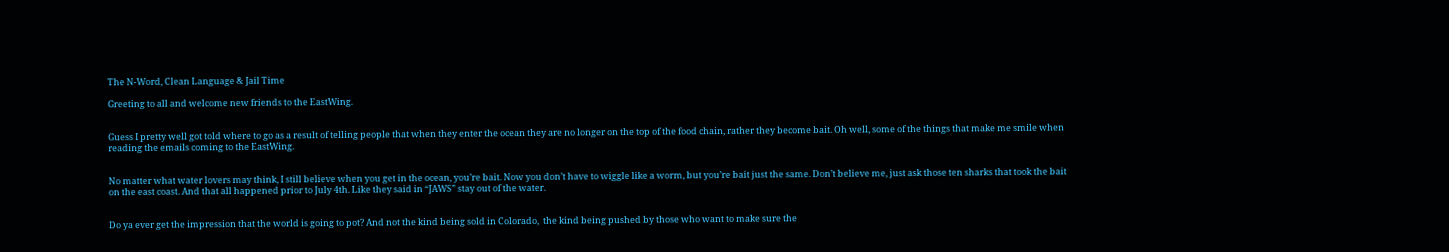The N-Word, Clean Language & Jail Time

Greeting to all and welcome new friends to the EastWing.


Guess I pretty well got told where to go as a result of telling people that when they enter the ocean they are no longer on the top of the food chain, rather they become bait. Oh well, some of the things that make me smile when reading the emails coming to the EastWing.


No matter what water lovers may think, I still believe when you get in the ocean, you’re bait. Now you don’t have to wiggle like a worm, but you’re bait just the same. Don’t believe me, just ask those ten sharks that took the bait on the east coast. And that all happened prior to July 4th. Like they said in “JAWS” stay out of the water.


Do ya ever get the impression that the world is going to pot? And not the kind being sold in Colorado,  the kind being pushed by those who want to make sure the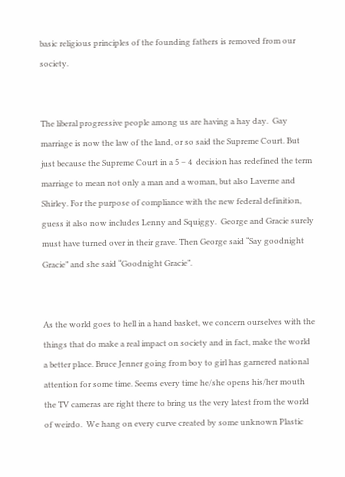basic religious principles of the founding fathers is removed from our society.


The liberal progressive people among us are having a hay day.  Gay marriage is now the law of the land, or so said the Supreme Court. But just because the Supreme Court in a 5 – 4  decision has redefined the term marriage to mean not only a man and a woman, but also Laverne and Shirley. For the purpose of compliance with the new federal definition, guess it also now includes Lenny and Squiggy.  George and Gracie surely must have turned over in their grave. Then George said “Say goodnight Gracie” and she said “Goodnight Gracie”.


As the world goes to hell in a hand basket, we concern ourselves with the things that do make a real impact on society and in fact, make the world a better place. Bruce Jenner going from boy to girl has garnered national attention for some time. Seems every time he/she opens his/her mouth the TV cameras are right there to bring us the very latest from the world of weirdo.  We hang on every curve created by some unknown Plastic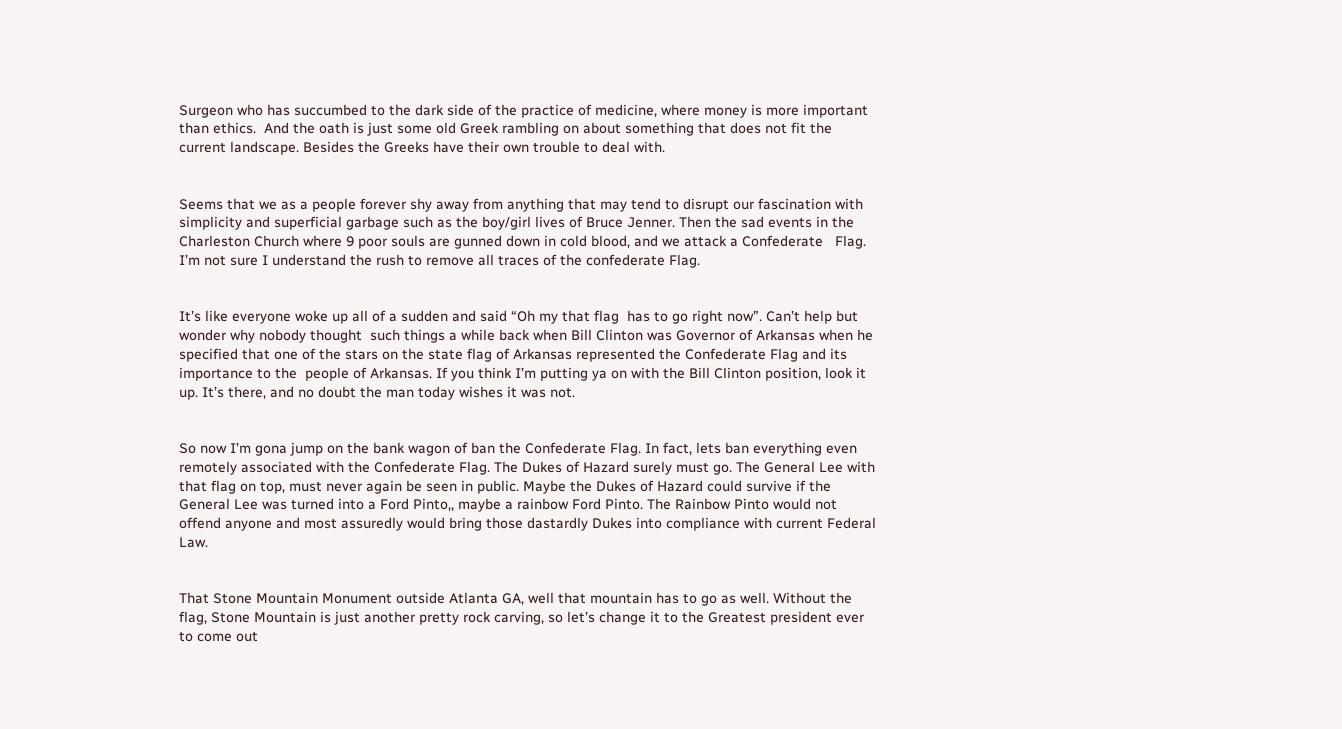Surgeon who has succumbed to the dark side of the practice of medicine, where money is more important than ethics.  And the oath is just some old Greek rambling on about something that does not fit the current landscape. Besides the Greeks have their own trouble to deal with.


Seems that we as a people forever shy away from anything that may tend to disrupt our fascination with simplicity and superficial garbage such as the boy/girl lives of Bruce Jenner. Then the sad events in the Charleston Church where 9 poor souls are gunned down in cold blood, and we attack a Confederate   Flag. I’m not sure I understand the rush to remove all traces of the confederate Flag.


It’s like everyone woke up all of a sudden and said “Oh my that flag  has to go right now”. Can’t help but wonder why nobody thought  such things a while back when Bill Clinton was Governor of Arkansas when he specified that one of the stars on the state flag of Arkansas represented the Confederate Flag and its importance to the  people of Arkansas. If you think I’m putting ya on with the Bill Clinton position, look it up. It’s there, and no doubt the man today wishes it was not.


So now I’m gona jump on the bank wagon of ban the Confederate Flag. In fact, lets ban everything even remotely associated with the Confederate Flag. The Dukes of Hazard surely must go. The General Lee with that flag on top, must never again be seen in public. Maybe the Dukes of Hazard could survive if the General Lee was turned into a Ford Pinto,, maybe a rainbow Ford Pinto. The Rainbow Pinto would not  offend anyone and most assuredly would bring those dastardly Dukes into compliance with current Federal Law.


That Stone Mountain Monument outside Atlanta GA, well that mountain has to go as well. Without the flag, Stone Mountain is just another pretty rock carving, so let’s change it to the Greatest president ever to come out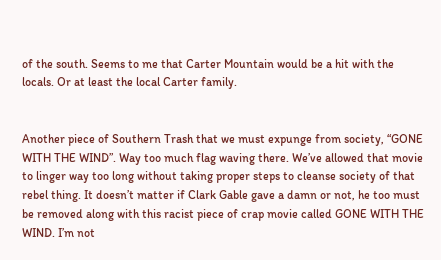of the south. Seems to me that Carter Mountain would be a hit with the locals. Or at least the local Carter family.


Another piece of Southern Trash that we must expunge from society, “GONE WITH THE WIND”. Way too much flag waving there. We’ve allowed that movie to linger way too long without taking proper steps to cleanse society of that rebel thing. It doesn’t matter if Clark Gable gave a damn or not, he too must be removed along with this racist piece of crap movie called GONE WITH THE WIND. I’m not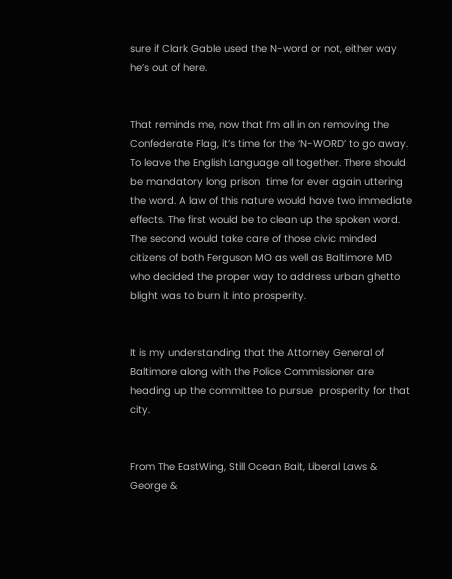sure if Clark Gable used the N-word or not, either way he’s out of here.


That reminds me, now that I’m all in on removing the Confederate Flag, it’s time for the ‘N-WORD’ to go away. To leave the English Language all together. There should be mandatory long prison  time for ever again uttering the word. A law of this nature would have two immediate effects. The first would be to clean up the spoken word. The second would take care of those civic minded citizens of both Ferguson MO as well as Baltimore MD who decided the proper way to address urban ghetto  blight was to burn it into prosperity.


It is my understanding that the Attorney General of Baltimore along with the Police Commissioner are heading up the committee to pursue  prosperity for that city.


From The EastWing, Still Ocean Bait, Liberal Laws & George &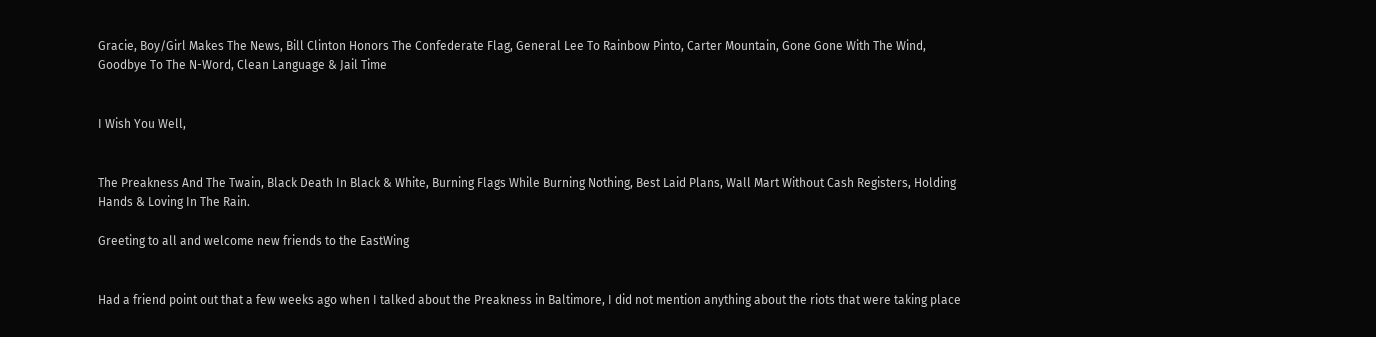Gracie, Boy/Girl Makes The News, Bill Clinton Honors The Confederate Flag, General Lee To Rainbow Pinto, Carter Mountain, Gone Gone With The Wind,  Goodbye To The N-Word, Clean Language & Jail Time


I Wish You Well,


The Preakness And The Twain, Black Death In Black & White, Burning Flags While Burning Nothing, Best Laid Plans, Wall Mart Without Cash Registers, Holding Hands & Loving In The Rain.

Greeting to all and welcome new friends to the EastWing


Had a friend point out that a few weeks ago when I talked about the Preakness in Baltimore, I did not mention anything about the riots that were taking place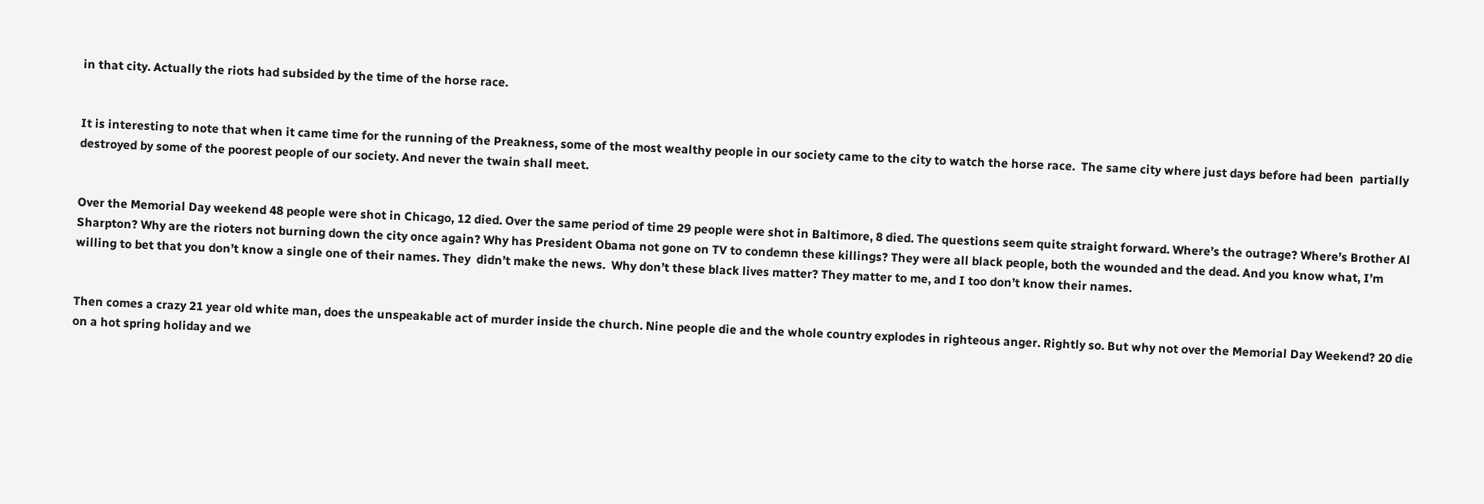in that city. Actually the riots had subsided by the time of the horse race.


It is interesting to note that when it came time for the running of the Preakness, some of the most wealthy people in our society came to the city to watch the horse race.  The same city where just days before had been  partially destroyed by some of the poorest people of our society. And never the twain shall meet.


Over the Memorial Day weekend 48 people were shot in Chicago, 12 died. Over the same period of time 29 people were shot in Baltimore, 8 died. The questions seem quite straight forward. Where’s the outrage? Where’s Brother Al Sharpton? Why are the rioters not burning down the city once again? Why has President Obama not gone on TV to condemn these killings? They were all black people, both the wounded and the dead. And you know what, I’m willing to bet that you don’t know a single one of their names. They  didn’t make the news.  Why don’t these black lives matter? They matter to me, and I too don’t know their names.


Then comes a crazy 21 year old white man, does the unspeakable act of murder inside the church. Nine people die and the whole country explodes in righteous anger. Rightly so. But why not over the Memorial Day Weekend? 20 die on a hot spring holiday and we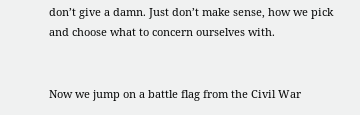don’t give a damn. Just don’t make sense, how we pick and choose what to concern ourselves with.


Now we jump on a battle flag from the Civil War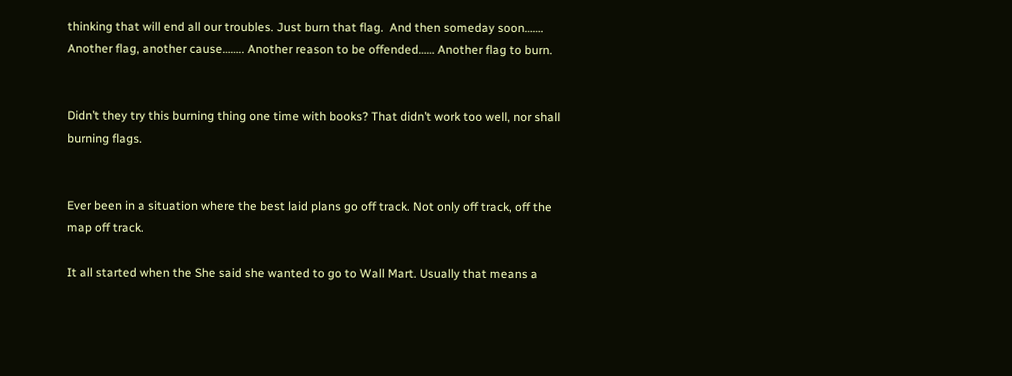thinking that will end all our troubles. Just burn that flag.  And then someday soon……. Another flag, another cause…….. Another reason to be offended…… Another flag to burn.


Didn’t they try this burning thing one time with books? That didn’t work too well, nor shall burning flags.


Ever been in a situation where the best laid plans go off track. Not only off track, off the map off track.

It all started when the She said she wanted to go to Wall Mart. Usually that means a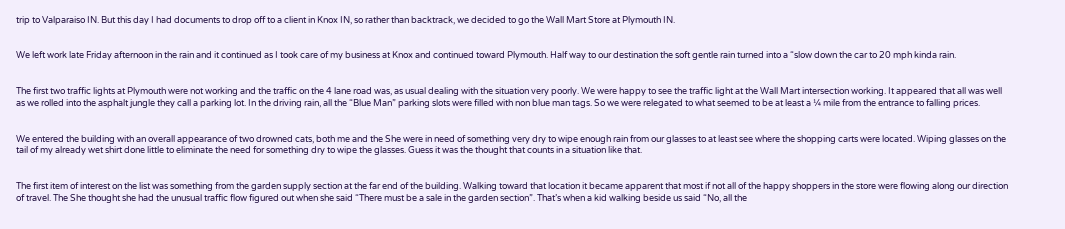trip to Valparaiso IN. But this day I had documents to drop off to a client in Knox IN, so rather than backtrack, we decided to go the Wall Mart Store at Plymouth IN.


We left work late Friday afternoon in the rain and it continued as I took care of my business at Knox and continued toward Plymouth. Half way to our destination the soft gentle rain turned into a “slow down the car to 20 mph kinda rain.


The first two traffic lights at Plymouth were not working and the traffic on the 4 lane road was, as usual dealing with the situation very poorly. We were happy to see the traffic light at the Wall Mart intersection working. It appeared that all was well as we rolled into the asphalt jungle they call a parking lot. In the driving rain, all the “Blue Man” parking slots were filled with non blue man tags. So we were relegated to what seemed to be at least a ¼ mile from the entrance to falling prices.


We entered the building with an overall appearance of two drowned cats, both me and the She were in need of something very dry to wipe enough rain from our glasses to at least see where the shopping carts were located. Wiping glasses on the tail of my already wet shirt done little to eliminate the need for something dry to wipe the glasses. Guess it was the thought that counts in a situation like that.


The first item of interest on the list was something from the garden supply section at the far end of the building. Walking toward that location it became apparent that most if not all of the happy shoppers in the store were flowing along our direction of travel. The She thought she had the unusual traffic flow figured out when she said “There must be a sale in the garden section”. That’s when a kid walking beside us said “No, all the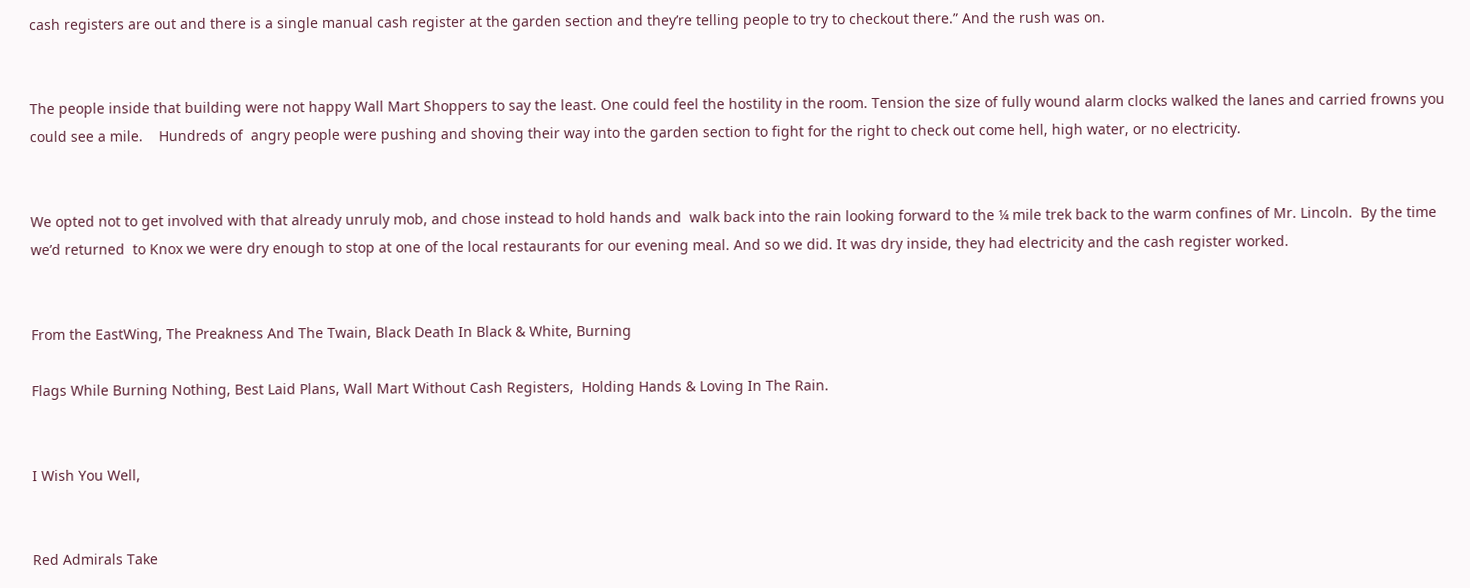cash registers are out and there is a single manual cash register at the garden section and they’re telling people to try to checkout there.” And the rush was on.


The people inside that building were not happy Wall Mart Shoppers to say the least. One could feel the hostility in the room. Tension the size of fully wound alarm clocks walked the lanes and carried frowns you could see a mile.    Hundreds of  angry people were pushing and shoving their way into the garden section to fight for the right to check out come hell, high water, or no electricity.


We opted not to get involved with that already unruly mob, and chose instead to hold hands and  walk back into the rain looking forward to the ¼ mile trek back to the warm confines of Mr. Lincoln.  By the time we’d returned  to Knox we were dry enough to stop at one of the local restaurants for our evening meal. And so we did. It was dry inside, they had electricity and the cash register worked.


From the EastWing, The Preakness And The Twain, Black Death In Black & White, Burning

Flags While Burning Nothing, Best Laid Plans, Wall Mart Without Cash Registers,  Holding Hands & Loving In The Rain.


I Wish You Well,


Red Admirals Take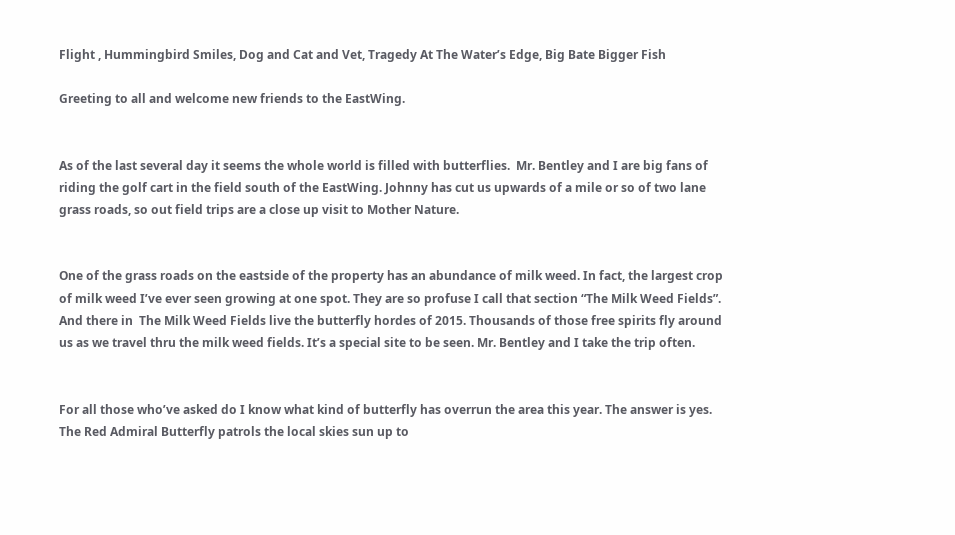Flight , Hummingbird Smiles, Dog and Cat and Vet, Tragedy At The Water’s Edge, Big Bate Bigger Fish

Greeting to all and welcome new friends to the EastWing.


As of the last several day it seems the whole world is filled with butterflies.  Mr. Bentley and I are big fans of riding the golf cart in the field south of the EastWing. Johnny has cut us upwards of a mile or so of two lane grass roads, so out field trips are a close up visit to Mother Nature.


One of the grass roads on the eastside of the property has an abundance of milk weed. In fact, the largest crop of milk weed I’ve ever seen growing at one spot. They are so profuse I call that section “The Milk Weed Fields”.  And there in  The Milk Weed Fields live the butterfly hordes of 2015. Thousands of those free spirits fly around us as we travel thru the milk weed fields. It’s a special site to be seen. Mr. Bentley and I take the trip often.


For all those who’ve asked do I know what kind of butterfly has overrun the area this year. The answer is yes. The Red Admiral Butterfly patrols the local skies sun up to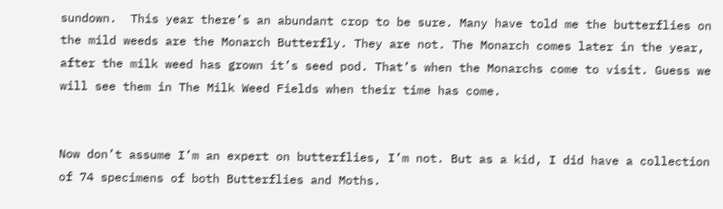sundown.  This year there’s an abundant crop to be sure. Many have told me the butterflies on  the mild weeds are the Monarch Butterfly. They are not. The Monarch comes later in the year, after the milk weed has grown it’s seed pod. That’s when the Monarchs come to visit. Guess we will see them in The Milk Weed Fields when their time has come.


Now don’t assume I’m an expert on butterflies, I’m not. But as a kid, I did have a collection of 74 specimens of both Butterflies and Moths.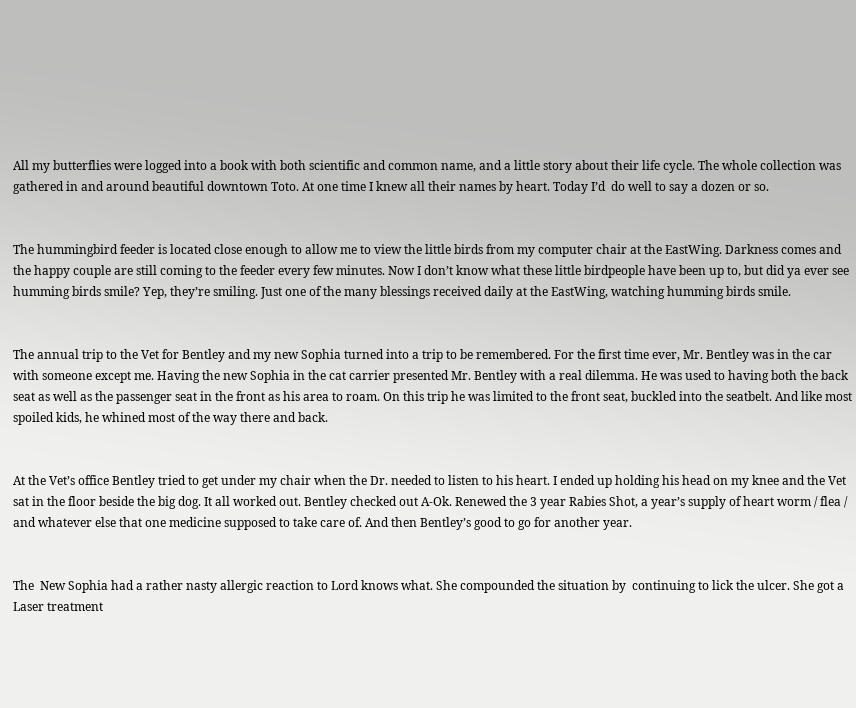All my butterflies were logged into a book with both scientific and common name, and a little story about their life cycle. The whole collection was gathered in and around beautiful downtown Toto. At one time I knew all their names by heart. Today I’d  do well to say a dozen or so.


The hummingbird feeder is located close enough to allow me to view the little birds from my computer chair at the EastWing. Darkness comes and the happy couple are still coming to the feeder every few minutes. Now I don’t know what these little birdpeople have been up to, but did ya ever see humming birds smile? Yep, they’re smiling. Just one of the many blessings received daily at the EastWing, watching humming birds smile.


The annual trip to the Vet for Bentley and my new Sophia turned into a trip to be remembered. For the first time ever, Mr. Bentley was in the car with someone except me. Having the new Sophia in the cat carrier presented Mr. Bentley with a real dilemma. He was used to having both the back seat as well as the passenger seat in the front as his area to roam. On this trip he was limited to the front seat, buckled into the seatbelt. And like most spoiled kids, he whined most of the way there and back.


At the Vet’s office Bentley tried to get under my chair when the Dr. needed to listen to his heart. I ended up holding his head on my knee and the Vet sat in the floor beside the big dog. It all worked out. Bentley checked out A-Ok. Renewed the 3 year Rabies Shot, a year’s supply of heart worm / flea / and whatever else that one medicine supposed to take care of. And then Bentley’s good to go for another year.


The  New Sophia had a rather nasty allergic reaction to Lord knows what. She compounded the situation by  continuing to lick the ulcer. She got a Laser treatment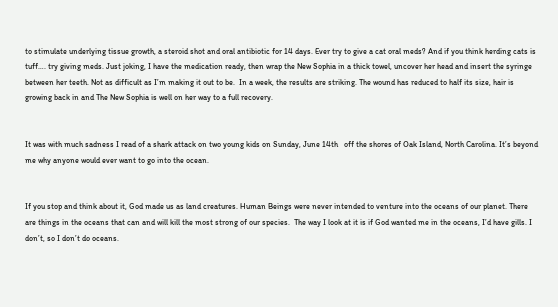to stimulate underlying tissue growth, a steroid shot and oral antibiotic for 14 days. Ever try to give a cat oral meds? And if you think herding cats is tuff…. try giving meds. Just joking, I have the medication ready, then wrap the New Sophia in a thick towel, uncover her head and insert the syringe between her teeth. Not as difficult as I’m making it out to be.  In a week, the results are striking. The wound has reduced to half its size, hair is growing back in and The New Sophia is well on her way to a full recovery.


It was with much sadness I read of a shark attack on two young kids on Sunday, June 14th   off the shores of Oak Island, North Carolina. It’s beyond me why anyone would ever want to go into the ocean.


If you stop and think about it, God made us as land creatures. Human Beings were never intended to venture into the oceans of our planet. There are things in the oceans that can and will kill the most strong of our species.  The way I look at it is if God wanted me in the oceans, I’d have gills. I don’t, so I don’t do oceans.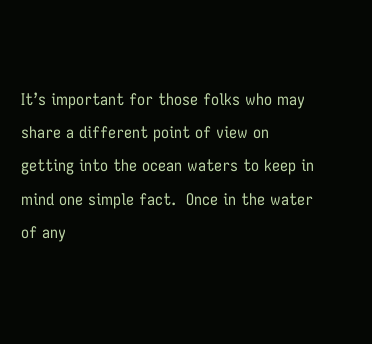It’s important for those folks who may share a different point of view on getting into the ocean waters to keep in mind one simple fact.  Once in the water of any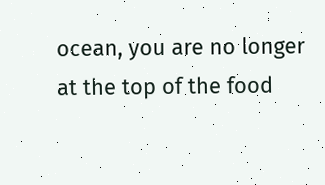ocean, you are no longer at the top of the food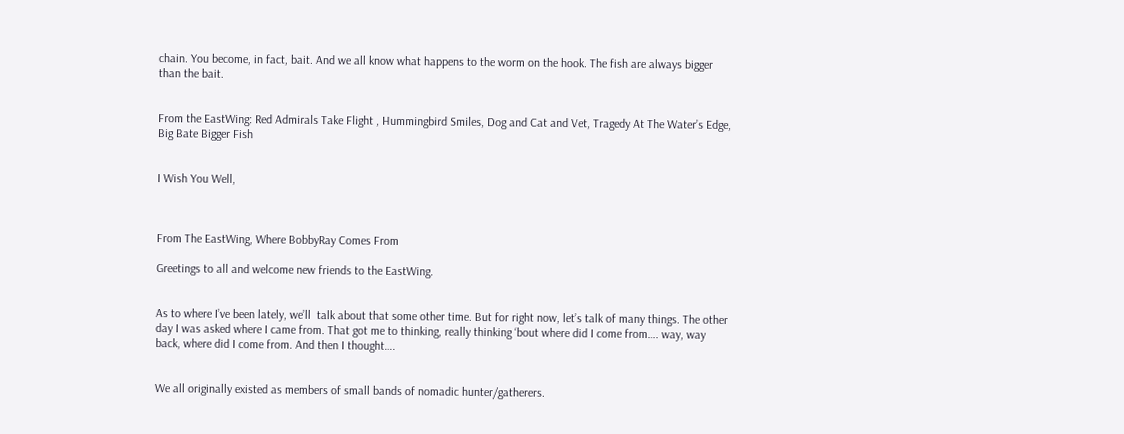chain. You become, in fact, bait. And we all know what happens to the worm on the hook. The fish are always bigger than the bait.


From the EastWing: Red Admirals Take Flight , Hummingbird Smiles, Dog and Cat and Vet, Tragedy At The Water’s Edge, Big Bate Bigger Fish


I Wish You Well,



From The EastWing, Where BobbyRay Comes From

Greetings to all and welcome new friends to the EastWing.


As to where I’ve been lately, we’ll  talk about that some other time. But for right now, let’s talk of many things. The other day I was asked where I came from. That got me to thinking, really thinking ‘bout where did I come from…. way, way back, where did I come from. And then I thought….


We all originally existed as members of small bands of nomadic hunter/gatherers.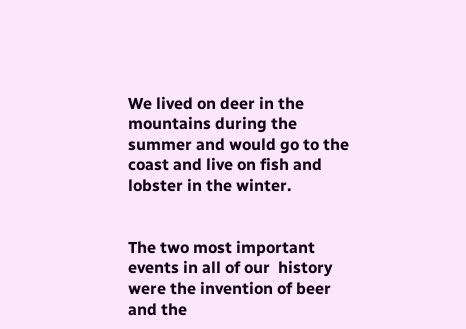We lived on deer in the mountains during the summer and would go to the coast and live on fish and lobster in the winter.


The two most important events in all of our  history were the invention of beer and the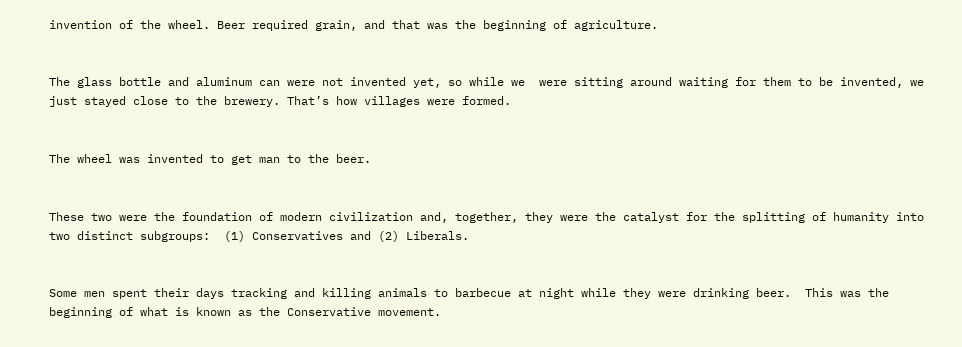invention of the wheel. Beer required grain, and that was the beginning of agriculture.


The glass bottle and aluminum can were not invented yet, so while we  were sitting around waiting for them to be invented, we just stayed close to the brewery. That’s how villages were formed.


The wheel was invented to get man to the beer.


These two were the foundation of modern civilization and, together, they were the catalyst for the splitting of humanity into two distinct subgroups:  (1) Conservatives and (2) Liberals.


Some men spent their days tracking and killing animals to barbecue at night while they were drinking beer.  This was the beginning of what is known as the Conservative movement.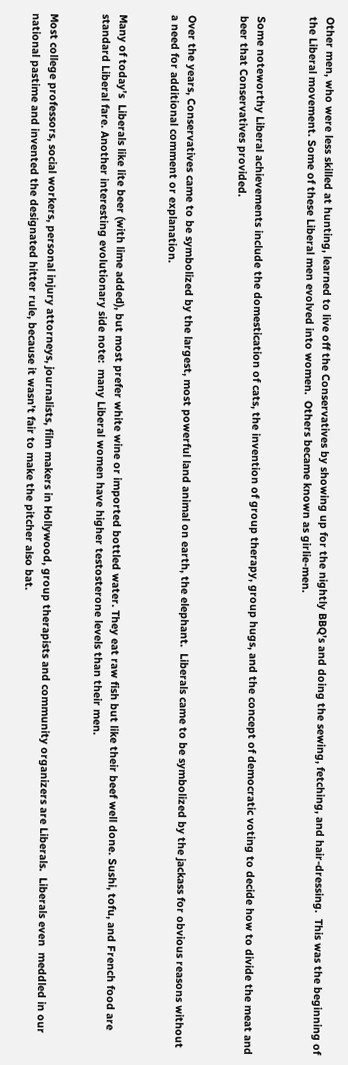Other men, who were less skilled at hunting, learned to live off the Conservatives by showing up for the nightly BBQ’s and doing the sewing, fetching, and hair-dressing.  This was the beginning of the Liberal movement. Some of these Liberal men evolved into women.  Others became known as girlie-men.


Some noteworthy Liberal achievements include the domestication of cats, the invention of group therapy, group hugs, and the concept of democratic voting to decide how to divide the meat and beer that Conservatives provided.


Over the years, Conservatives came to be symbolized by the largest, most powerful land animal on earth, the elephant.  Liberals came to be symbolized by the jackass for obvious reasons without a need for additional comment or explanation.


Many of today’s  Liberals like lite beer (with lime added), but most prefer white wine or imported bottled water. They eat raw fish but like their beef well done. Sushi, tofu, and French food are standard Liberal fare. Another interesting evolutionary side note:  many Liberal women have higher testosterone levels than their men.


Most college professors, social workers, personal injury attorneys, journalists, film makers in Hollywood, group therapists and community organizers are Liberals.  Liberals even  meddled in our national pastime and invented the designated hitter rule, because it wasn’t fair to make the pitcher also bat.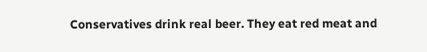Conservatives drink real beer. They eat red meat and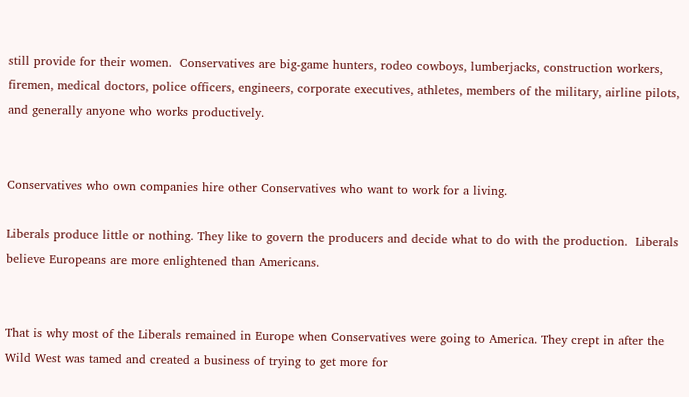still provide for their women.  Conservatives are big-game hunters, rodeo cowboys, lumberjacks, construction workers, firemen, medical doctors, police officers, engineers, corporate executives, athletes, members of the military, airline pilots, and generally anyone who works productively.


Conservatives who own companies hire other Conservatives who want to work for a living.

Liberals produce little or nothing. They like to govern the producers and decide what to do with the production.  Liberals believe Europeans are more enlightened than Americans.


That is why most of the Liberals remained in Europe when Conservatives were going to America. They crept in after the Wild West was tamed and created a business of trying to get more for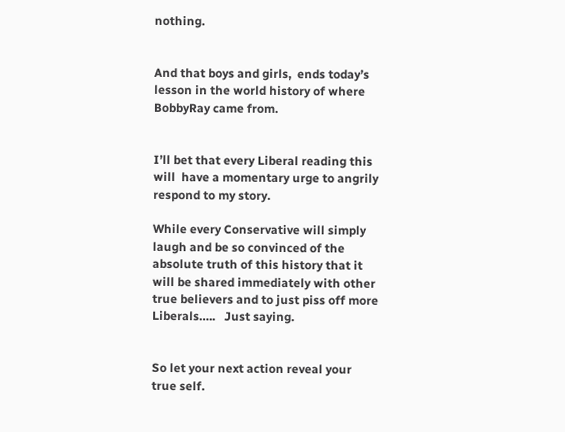nothing.


And that boys and girls,  ends today’s lesson in the world history of where BobbyRay came from.


I’ll bet that every Liberal reading this will  have a momentary urge to angrily respond to my story.

While every Conservative will simply laugh and be so convinced of the absolute truth of this history that it will be shared immediately with other true believers and to just piss off more Liberals…..   Just saying.


So let your next action reveal your true self.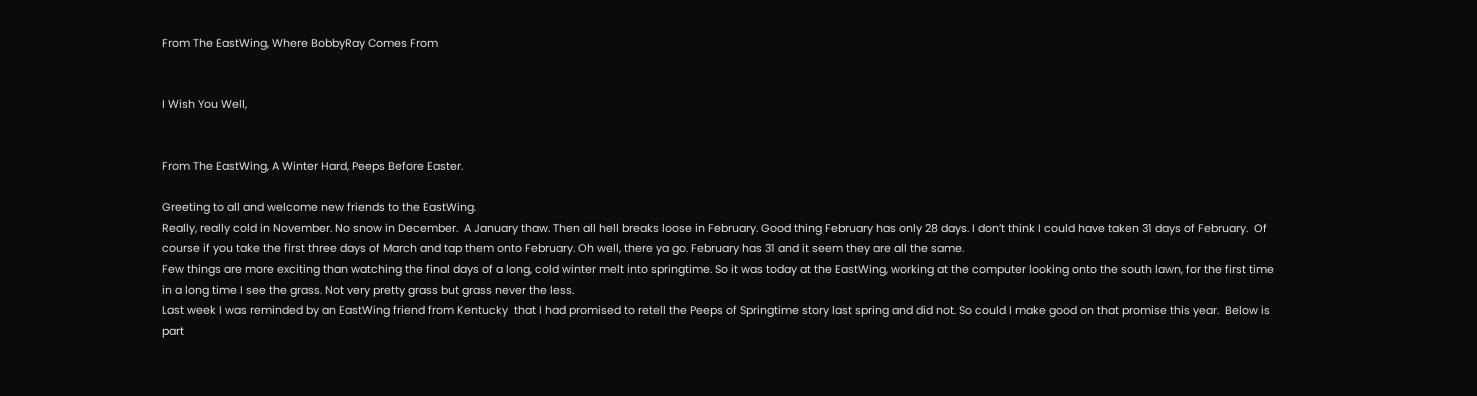From The EastWing, Where BobbyRay Comes From


I Wish You Well,


From The EastWing, A Winter Hard, Peeps Before Easter.

Greeting to all and welcome new friends to the EastWing.
Really, really cold in November. No snow in December.  A January thaw. Then all hell breaks loose in February. Good thing February has only 28 days. I don’t think I could have taken 31 days of February.  Of course if you take the first three days of March and tap them onto February. Oh well, there ya go. February has 31 and it seem they are all the same.
Few things are more exciting than watching the final days of a long, cold winter melt into springtime. So it was today at the EastWing, working at the computer looking onto the south lawn, for the first time in a long time I see the grass. Not very pretty grass but grass never the less.
Last week I was reminded by an EastWing friend from Kentucky  that I had promised to retell the Peeps of Springtime story last spring and did not. So could I make good on that promise this year.  Below is part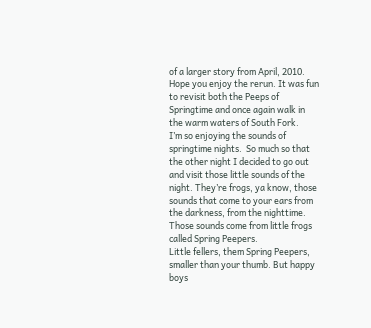of a larger story from April, 2010. Hope you enjoy the rerun. It was fun to revisit both the Peeps of Springtime and once again walk in the warm waters of South Fork.
I’m so enjoying the sounds of springtime nights.  So much so that the other night I decided to go out and visit those little sounds of the night. They’re frogs, ya know, those sounds that come to your ears from the darkness, from the nighttime. Those sounds come from little frogs called Spring Peepers.
Little fellers, them Spring Peepers, smaller than your thumb. But happy boys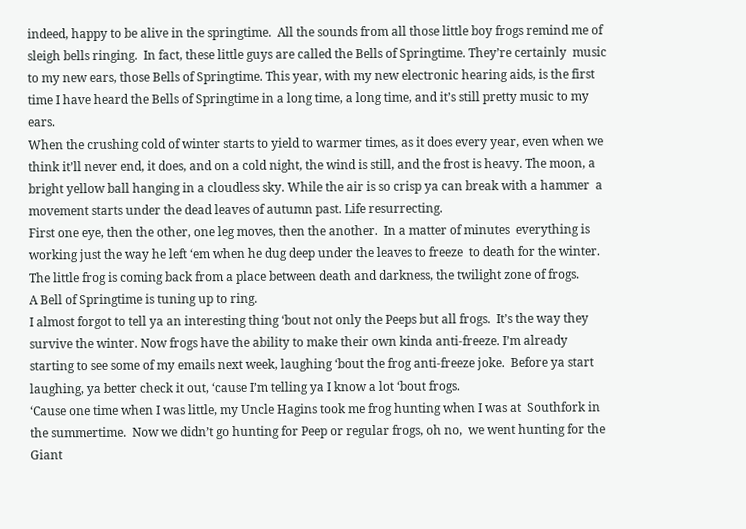indeed, happy to be alive in the springtime.  All the sounds from all those little boy frogs remind me of sleigh bells ringing.  In fact, these little guys are called the Bells of Springtime. They’re certainly  music to my new ears, those Bells of Springtime. This year, with my new electronic hearing aids, is the first time I have heard the Bells of Springtime in a long time, a long time, and it’s still pretty music to my ears.
When the crushing cold of winter starts to yield to warmer times, as it does every year, even when we think it’ll never end, it does, and on a cold night, the wind is still, and the frost is heavy. The moon, a bright yellow ball hanging in a cloudless sky. While the air is so crisp ya can break with a hammer  a movement starts under the dead leaves of autumn past. Life resurrecting.
First one eye, then the other, one leg moves, then the another.  In a matter of minutes  everything is working just the way he left ‘em when he dug deep under the leaves to freeze  to death for the winter. The little frog is coming back from a place between death and darkness, the twilight zone of frogs.
A Bell of Springtime is tuning up to ring.
I almost forgot to tell ya an interesting thing ‘bout not only the Peeps but all frogs.  It’s the way they survive the winter. Now frogs have the ability to make their own kinda anti-freeze. I’m already starting to see some of my emails next week, laughing ‘bout the frog anti-freeze joke.  Before ya start laughing, ya better check it out, ‘cause I’m telling ya I know a lot ‘bout frogs.
‘Cause one time when I was little, my Uncle Hagins took me frog hunting when I was at  Southfork in the summertime.  Now we didn’t go hunting for Peep or regular frogs, oh no,  we went hunting for the Giant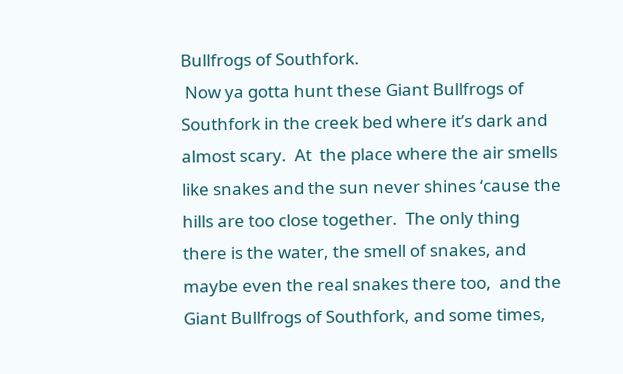Bullfrogs of Southfork.
 Now ya gotta hunt these Giant Bullfrogs of Southfork in the creek bed where it’s dark and almost scary.  At  the place where the air smells like snakes and the sun never shines ‘cause the hills are too close together.  The only thing there is the water, the smell of snakes, and maybe even the real snakes there too,  and the Giant Bullfrogs of Southfork, and some times,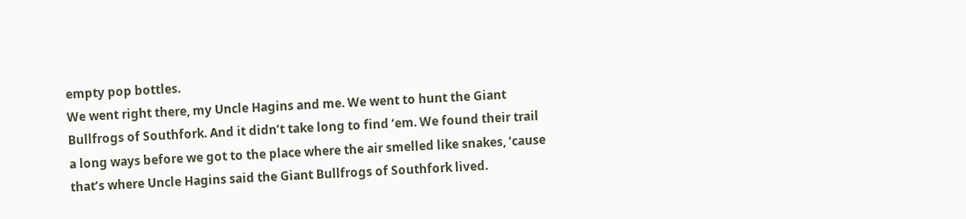empty pop bottles.
We went right there, my Uncle Hagins and me. We went to hunt the Giant Bullfrogs of Southfork. And it didn’t take long to find ‘em. We found their trail a long ways before we got to the place where the air smelled like snakes, ‘cause that’s where Uncle Hagins said the Giant Bullfrogs of Southfork lived.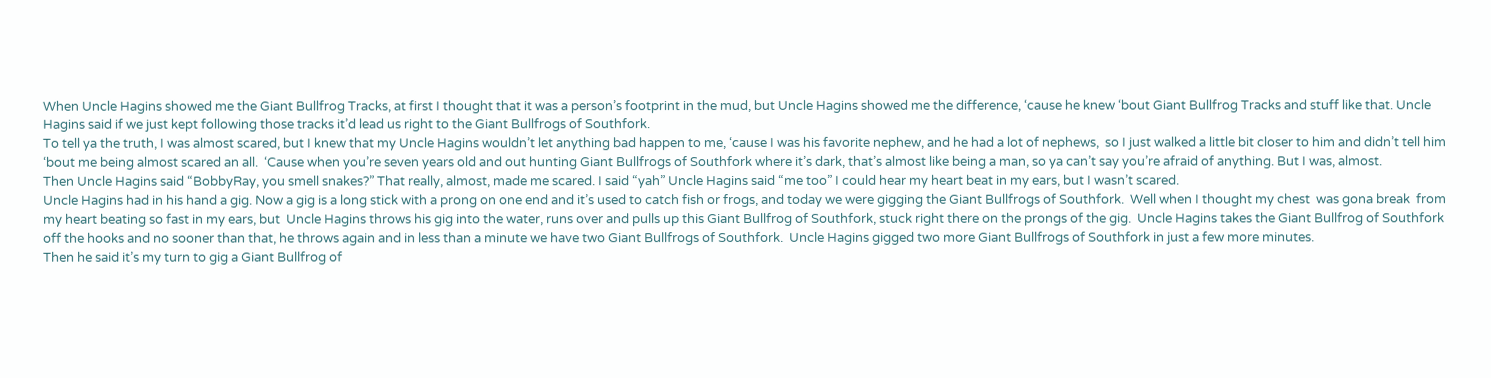When Uncle Hagins showed me the Giant Bullfrog Tracks, at first I thought that it was a person’s footprint in the mud, but Uncle Hagins showed me the difference, ‘cause he knew ‘bout Giant Bullfrog Tracks and stuff like that. Uncle Hagins said if we just kept following those tracks it’d lead us right to the Giant Bullfrogs of Southfork.
To tell ya the truth, I was almost scared, but I knew that my Uncle Hagins wouldn’t let anything bad happen to me, ‘cause I was his favorite nephew, and he had a lot of nephews,  so I just walked a little bit closer to him and didn’t tell him ‘bout me being almost scared an all.  ‘Cause when you’re seven years old and out hunting Giant Bullfrogs of Southfork where it’s dark, that’s almost like being a man, so ya can’t say you’re afraid of anything. But I was, almost.
Then Uncle Hagins said “BobbyRay, you smell snakes?” That really, almost, made me scared. I said “yah” Uncle Hagins said “me too” I could hear my heart beat in my ears, but I wasn’t scared.
Uncle Hagins had in his hand a gig. Now a gig is a long stick with a prong on one end and it’s used to catch fish or frogs, and today we were gigging the Giant Bullfrogs of Southfork.  Well when I thought my chest  was gona break  from my heart beating so fast in my ears, but  Uncle Hagins throws his gig into the water, runs over and pulls up this Giant Bullfrog of Southfork, stuck right there on the prongs of the gig.  Uncle Hagins takes the Giant Bullfrog of Southfork off the hooks and no sooner than that, he throws again and in less than a minute we have two Giant Bullfrogs of Southfork.  Uncle Hagins gigged two more Giant Bullfrogs of Southfork in just a few more minutes.
Then he said it’s my turn to gig a Giant Bullfrog of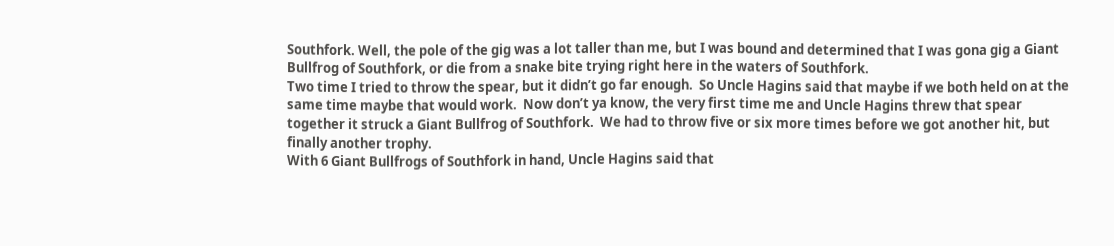Southfork. Well, the pole of the gig was a lot taller than me, but I was bound and determined that I was gona gig a Giant Bullfrog of Southfork, or die from a snake bite trying right here in the waters of Southfork.
Two time I tried to throw the spear, but it didn’t go far enough.  So Uncle Hagins said that maybe if we both held on at the same time maybe that would work.  Now don’t ya know, the very first time me and Uncle Hagins threw that spear together it struck a Giant Bullfrog of Southfork.  We had to throw five or six more times before we got another hit, but finally another trophy.
With 6 Giant Bullfrogs of Southfork in hand, Uncle Hagins said that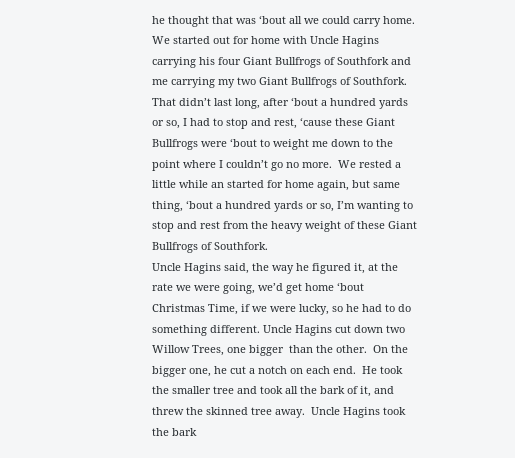he thought that was ‘bout all we could carry home. We started out for home with Uncle Hagins carrying his four Giant Bullfrogs of Southfork and me carrying my two Giant Bullfrogs of Southfork.  That didn’t last long, after ‘bout a hundred yards or so, I had to stop and rest, ‘cause these Giant Bullfrogs were ‘bout to weight me down to the point where I couldn’t go no more.  We rested a little while an started for home again, but same thing, ‘bout a hundred yards or so, I’m wanting to stop and rest from the heavy weight of these Giant Bullfrogs of Southfork.
Uncle Hagins said, the way he figured it, at the rate we were going, we’d get home ‘bout Christmas Time, if we were lucky, so he had to do something different. Uncle Hagins cut down two Willow Trees, one bigger  than the other.  On the bigger one, he cut a notch on each end.  He took the smaller tree and took all the bark of it, and threw the skinned tree away.  Uncle Hagins took the bark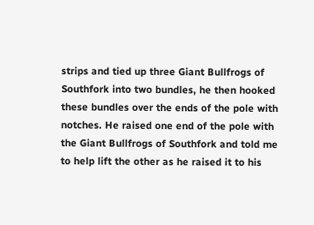strips and tied up three Giant Bullfrogs of Southfork into two bundles, he then hooked these bundles over the ends of the pole with notches. He raised one end of the pole with the Giant Bullfrogs of Southfork and told me to help lift the other as he raised it to his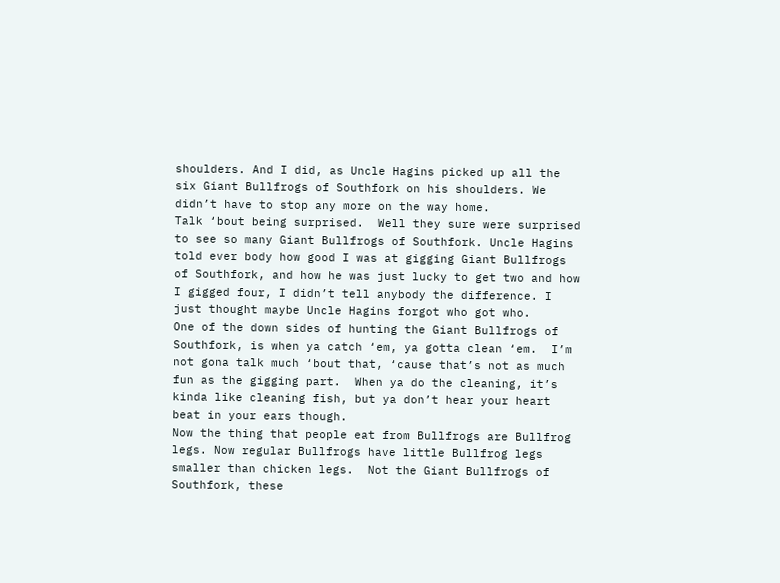shoulders. And I did, as Uncle Hagins picked up all the six Giant Bullfrogs of Southfork on his shoulders. We didn’t have to stop any more on the way home.
Talk ‘bout being surprised.  Well they sure were surprised to see so many Giant Bullfrogs of Southfork. Uncle Hagins told ever body how good I was at gigging Giant Bullfrogs of Southfork, and how he was just lucky to get two and how I gigged four, I didn’t tell anybody the difference. I just thought maybe Uncle Hagins forgot who got who.
One of the down sides of hunting the Giant Bullfrogs of Southfork, is when ya catch ‘em, ya gotta clean ‘em.  I’m not gona talk much ‘bout that, ‘cause that’s not as much fun as the gigging part.  When ya do the cleaning, it’s kinda like cleaning fish, but ya don’t hear your heart beat in your ears though.
Now the thing that people eat from Bullfrogs are Bullfrog legs. Now regular Bullfrogs have little Bullfrog legs smaller than chicken legs.  Not the Giant Bullfrogs of Southfork, these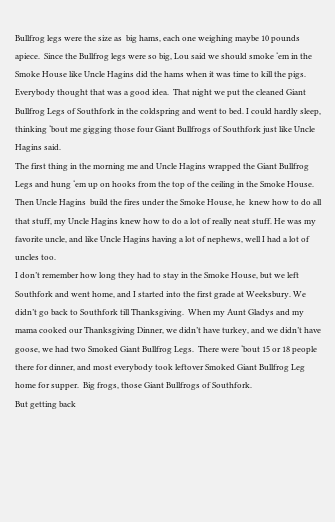Bullfrog legs were the size as  big hams, each one weighing maybe 10 pounds apiece.  Since the Bullfrog legs were so big, Lou said we should smoke ‘em in the Smoke House like Uncle Hagins did the hams when it was time to kill the pigs. Everybody thought that was a good idea.  That night we put the cleaned Giant Bullfrog Legs of Southfork in the coldspring and went to bed. I could hardly sleep, thinking ‘bout me gigging those four Giant Bullfrogs of Southfork just like Uncle Hagins said.
The first thing in the morning me and Uncle Hagins wrapped the Giant Bullfrog Legs and hung ‘em up on hooks from the top of the ceiling in the Smoke House.  Then Uncle Hagins  build the fires under the Smoke House, he  knew how to do all that stuff, my Uncle Hagins knew how to do a lot of really neat stuff. He was my favorite uncle, and like Uncle Hagins having a lot of nephews, well I had a lot of uncles too.
I don’t remember how long they had to stay in the Smoke House, but we left Southfork and went home, and I started into the first grade at Weeksbury. We didn’t go back to Southfork till Thanksgiving.  When my Aunt Gladys and my mama cooked our Thanksgiving Dinner, we didn’t have turkey, and we didn’t have goose, we had two Smoked Giant Bullfrog Legs.  There were ‘bout 15 or 18 people there for dinner, and most everybody took leftover Smoked Giant Bullfrog Leg home for supper.  Big frogs, those Giant Bullfrogs of Southfork.
But getting back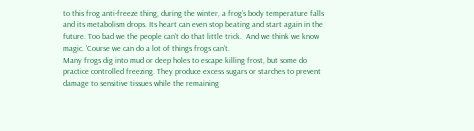to this frog anti-freeze thing, during the winter, a frog’s body temperature falls and its metabolism drops. Its heart can even stop beating and start again in the future. Too bad we the people can’t do that little trick.  And we think we know magic. ‘Course we can do a lot of things frogs can’t.
Many frogs dig into mud or deep holes to escape killing frost, but some do practice controlled freezing. They produce excess sugars or starches to prevent damage to sensitive tissues while the remaining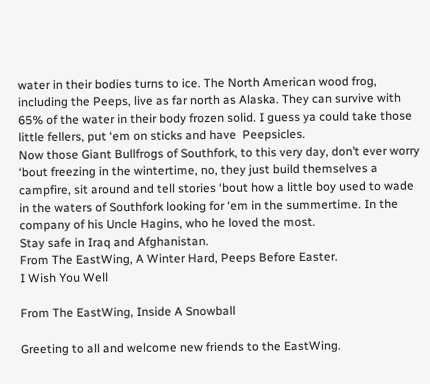water in their bodies turns to ice. The North American wood frog, including the Peeps, live as far north as Alaska. They can survive with 65% of the water in their body frozen solid. I guess ya could take those little fellers, put ‘em on sticks and have  Peepsicles.
Now those Giant Bullfrogs of Southfork, to this very day, don’t ever worry ‘bout freezing in the wintertime, no, they just build themselves a campfire, sit around and tell stories ‘bout how a little boy used to wade in the waters of Southfork looking for ‘em in the summertime. In the company of his Uncle Hagins, who he loved the most.
Stay safe in Iraq and Afghanistan.
From The EastWing, A Winter Hard, Peeps Before Easter.
I Wish You Well

From The EastWing, Inside A Snowball

Greeting to all and welcome new friends to the EastWing.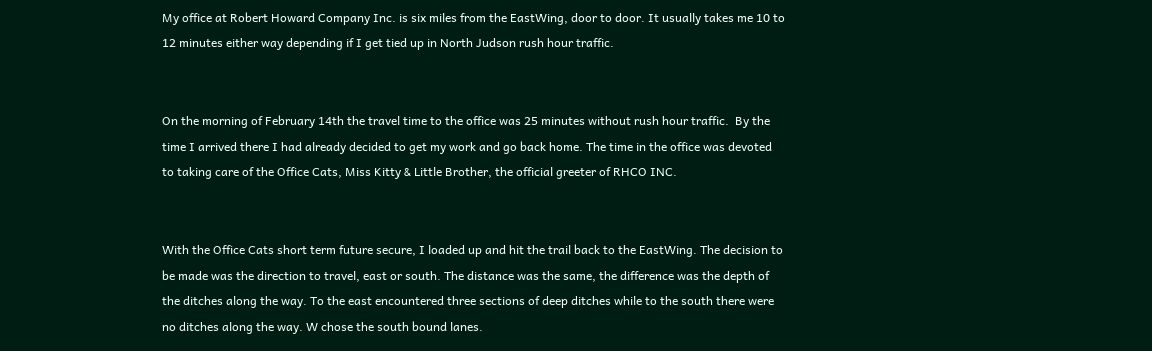My office at Robert Howard Company Inc. is six miles from the EastWing, door to door. It usually takes me 10 to 12 minutes either way depending if I get tied up in North Judson rush hour traffic.


On the morning of February 14th the travel time to the office was 25 minutes without rush hour traffic.  By the time I arrived there I had already decided to get my work and go back home. The time in the office was devoted to taking care of the Office Cats, Miss Kitty & Little Brother, the official greeter of RHCO INC.


With the Office Cats short term future secure, I loaded up and hit the trail back to the EastWing. The decision to be made was the direction to travel, east or south. The distance was the same, the difference was the depth of the ditches along the way. To the east encountered three sections of deep ditches while to the south there were no ditches along the way. W chose the south bound lanes.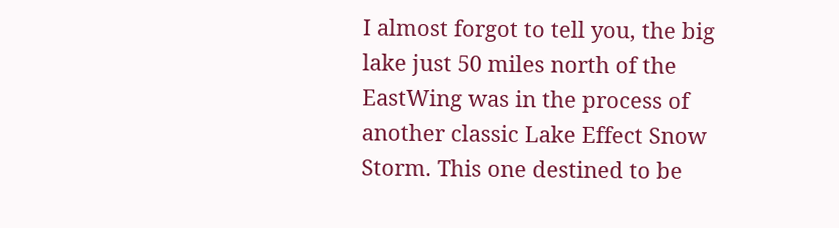I almost forgot to tell you, the big lake just 50 miles north of the EastWing was in the process of another classic Lake Effect Snow Storm. This one destined to be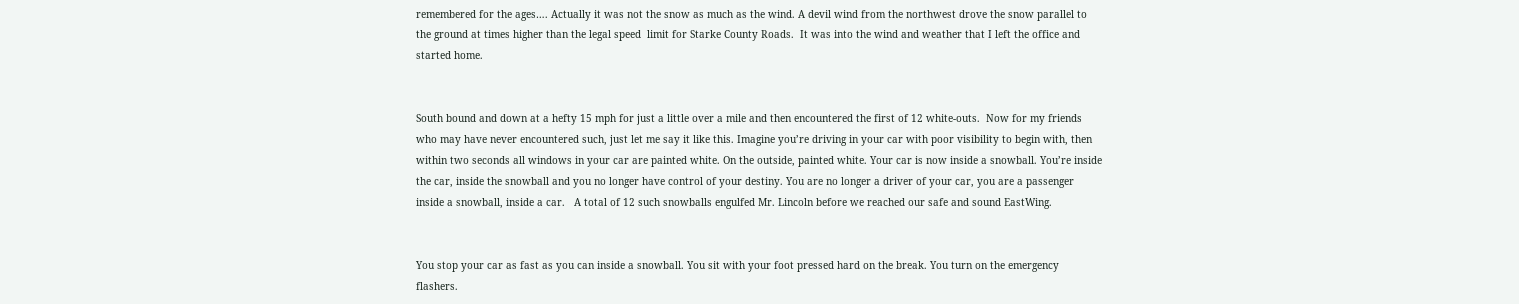remembered for the ages…. Actually it was not the snow as much as the wind. A devil wind from the northwest drove the snow parallel to the ground at times higher than the legal speed  limit for Starke County Roads.  It was into the wind and weather that I left the office and started home.


South bound and down at a hefty 15 mph for just a little over a mile and then encountered the first of 12 white-outs.  Now for my friends who may have never encountered such, just let me say it like this. Imagine you’re driving in your car with poor visibility to begin with, then within two seconds all windows in your car are painted white. On the outside, painted white. Your car is now inside a snowball. You’re inside the car, inside the snowball and you no longer have control of your destiny. You are no longer a driver of your car, you are a passenger inside a snowball, inside a car.   A total of 12 such snowballs engulfed Mr. Lincoln before we reached our safe and sound EastWing.


You stop your car as fast as you can inside a snowball. You sit with your foot pressed hard on the break. You turn on the emergency flashers.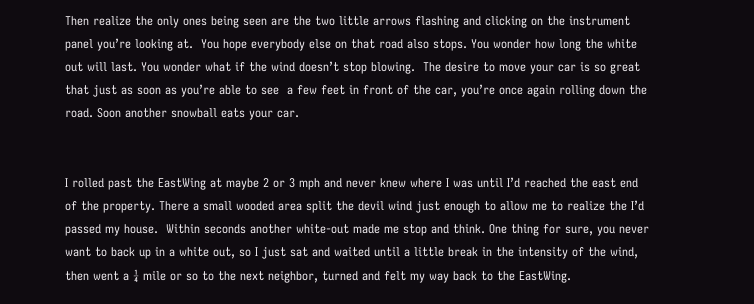Then realize the only ones being seen are the two little arrows flashing and clicking on the instrument panel you’re looking at.  You hope everybody else on that road also stops. You wonder how long the white out will last. You wonder what if the wind doesn’t stop blowing.  The desire to move your car is so great that just as soon as you’re able to see  a few feet in front of the car, you’re once again rolling down the road. Soon another snowball eats your car.


I rolled past the EastWing at maybe 2 or 3 mph and never knew where I was until I’d reached the east end of the property. There a small wooded area split the devil wind just enough to allow me to realize the I’d passed my house.  Within seconds another white-out made me stop and think. One thing for sure, you never want to back up in a white out, so I just sat and waited until a little break in the intensity of the wind, then went a ¼ mile or so to the next neighbor, turned and felt my way back to the EastWing.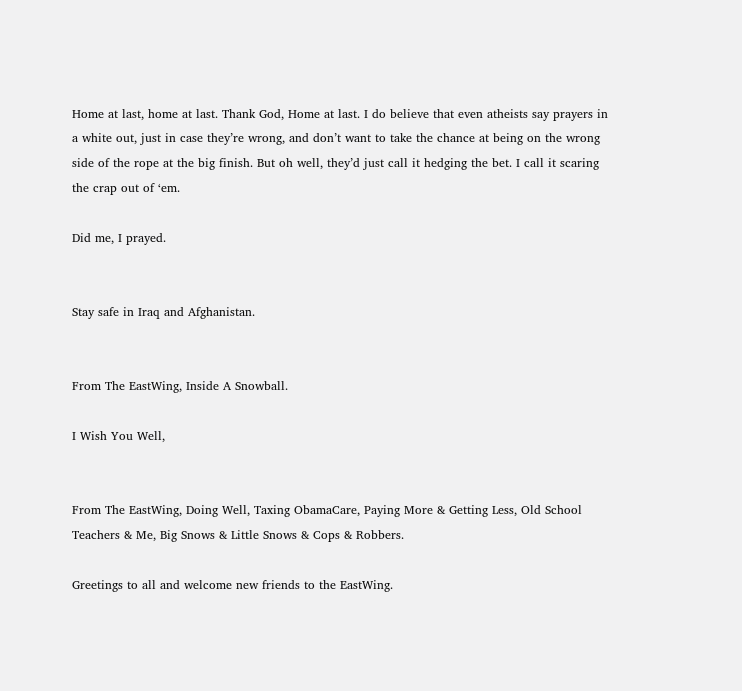Home at last, home at last. Thank God, Home at last. I do believe that even atheists say prayers in a white out, just in case they’re wrong, and don’t want to take the chance at being on the wrong side of the rope at the big finish. But oh well, they’d just call it hedging the bet. I call it scaring the crap out of ‘em.

Did me, I prayed.


Stay safe in Iraq and Afghanistan.


From The EastWing, Inside A Snowball.

I Wish You Well,


From The EastWing, Doing Well, Taxing ObamaCare, Paying More & Getting Less, Old School Teachers & Me, Big Snows & Little Snows & Cops & Robbers.

Greetings to all and welcome new friends to the EastWing.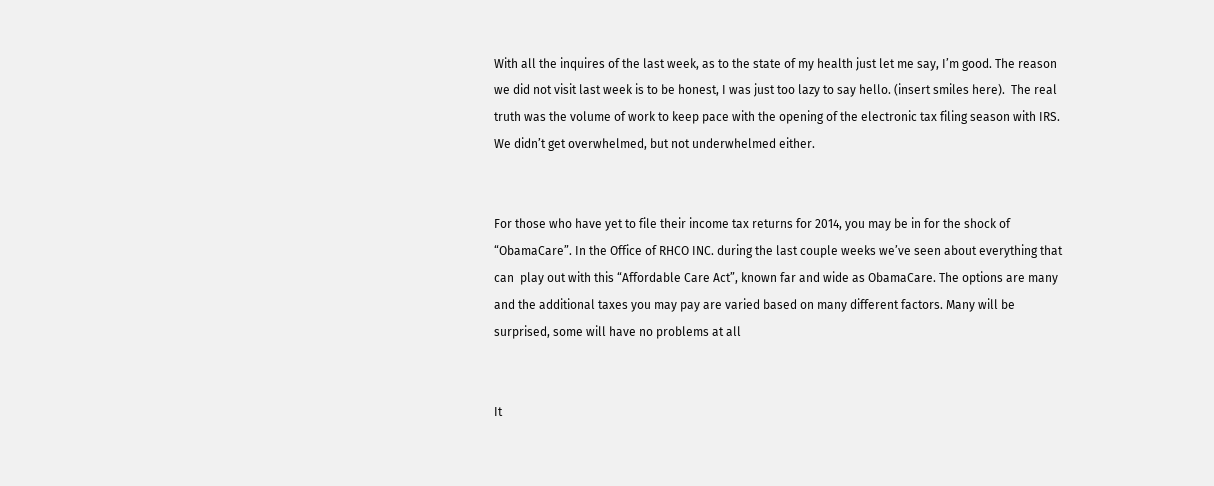With all the inquires of the last week, as to the state of my health just let me say, I’m good. The reason we did not visit last week is to be honest, I was just too lazy to say hello. (insert smiles here).  The real truth was the volume of work to keep pace with the opening of the electronic tax filing season with IRS. We didn’t get overwhelmed, but not underwhelmed either.


For those who have yet to file their income tax returns for 2014, you may be in for the shock of “ObamaCare”. In the Office of RHCO INC. during the last couple weeks we’ve seen about everything that can  play out with this “Affordable Care Act”, known far and wide as ObamaCare. The options are many and the additional taxes you may pay are varied based on many different factors. Many will be surprised, some will have no problems at all


It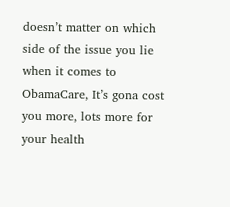doesn’t matter on which side of the issue you lie when it comes to ObamaCare, It’s gona cost you more, lots more for your health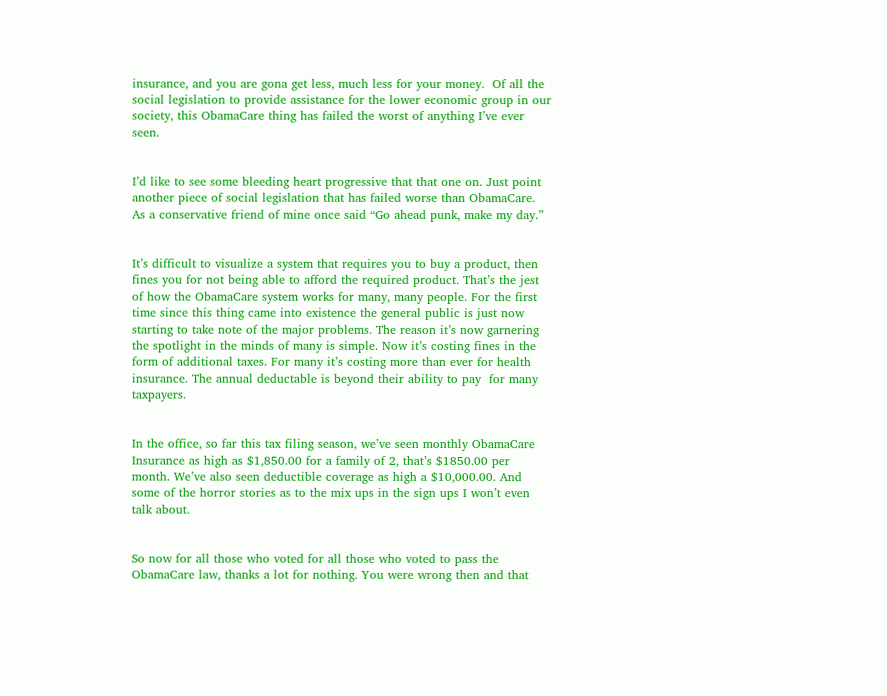insurance, and you are gona get less, much less for your money.  Of all the social legislation to provide assistance for the lower economic group in our society, this ObamaCare thing has failed the worst of anything I’ve ever seen.


I’d like to see some bleeding heart progressive that that one on. Just point another piece of social legislation that has failed worse than ObamaCare. As a conservative friend of mine once said “Go ahead punk, make my day.”


It’s difficult to visualize a system that requires you to buy a product, then fines you for not being able to afford the required product. That’s the jest of how the ObamaCare system works for many, many people. For the first time since this thing came into existence the general public is just now starting to take note of the major problems. The reason it’s now garnering the spotlight in the minds of many is simple. Now it’s costing fines in the form of additional taxes. For many it’s costing more than ever for health insurance. The annual deductable is beyond their ability to pay  for many taxpayers.


In the office, so far this tax filing season, we’ve seen monthly ObamaCare Insurance as high as $1,850.00 for a family of 2, that’s $1850.00 per month. We’ve also seen deductible coverage as high a $10,000.00. And some of the horror stories as to the mix ups in the sign ups I won’t even talk about.


So now for all those who voted for all those who voted to pass the ObamaCare law, thanks a lot for nothing. You were wrong then and that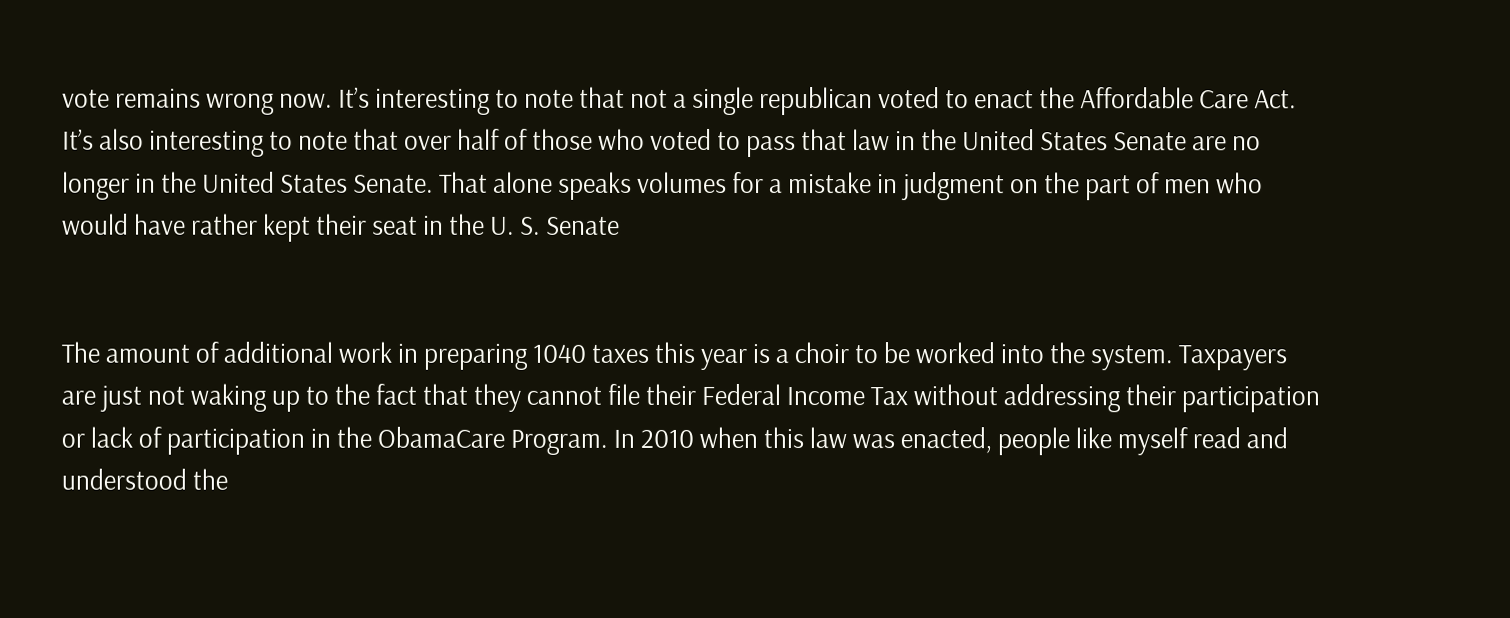vote remains wrong now. It’s interesting to note that not a single republican voted to enact the Affordable Care Act. It’s also interesting to note that over half of those who voted to pass that law in the United States Senate are no longer in the United States Senate. That alone speaks volumes for a mistake in judgment on the part of men who would have rather kept their seat in the U. S. Senate


The amount of additional work in preparing 1040 taxes this year is a choir to be worked into the system. Taxpayers are just not waking up to the fact that they cannot file their Federal Income Tax without addressing their participation or lack of participation in the ObamaCare Program. In 2010 when this law was enacted, people like myself read and understood the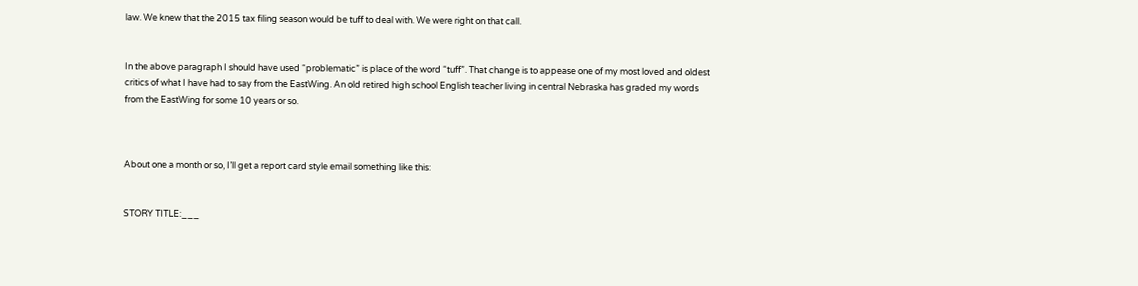law. We knew that the 2015 tax filing season would be tuff to deal with. We were right on that call.


In the above paragraph I should have used “problematic” is place of the word “tuff”. That change is to appease one of my most loved and oldest critics of what I have had to say from the EastWing. An old retired high school English teacher living in central Nebraska has graded my words from the EastWing for some 10 years or so.



About one a month or so, I’ll get a report card style email something like this:


STORY TITLE:___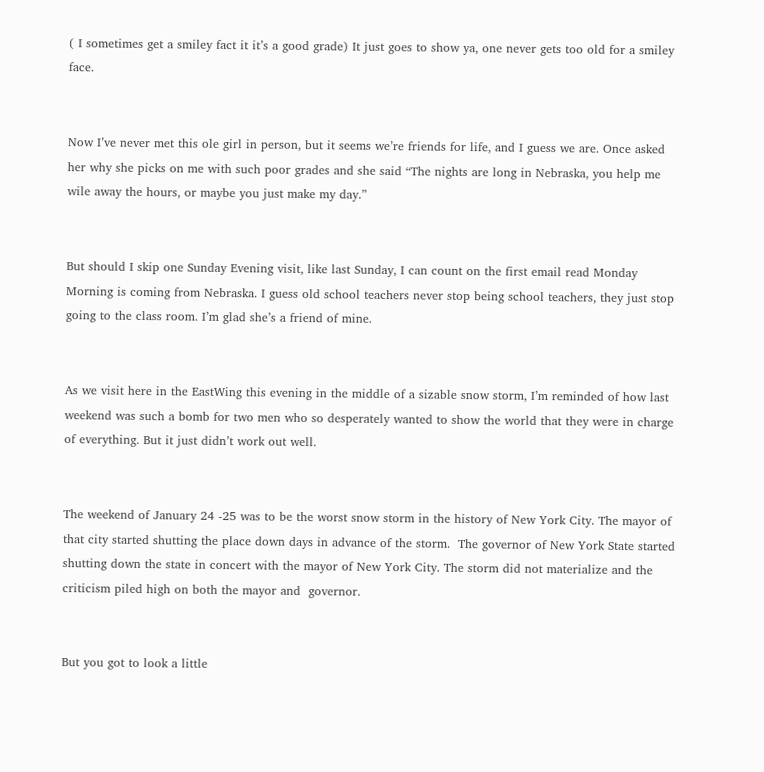( I sometimes get a smiley fact it it’s a good grade) It just goes to show ya, one never gets too old for a smiley face.


Now I’ve never met this ole girl in person, but it seems we’re friends for life, and I guess we are. Once asked her why she picks on me with such poor grades and she said “The nights are long in Nebraska, you help me wile away the hours, or maybe you just make my day.”


But should I skip one Sunday Evening visit, like last Sunday, I can count on the first email read Monday Morning is coming from Nebraska. I guess old school teachers never stop being school teachers, they just stop going to the class room. I’m glad she’s a friend of mine.


As we visit here in the EastWing this evening in the middle of a sizable snow storm, I’m reminded of how last weekend was such a bomb for two men who so desperately wanted to show the world that they were in charge of everything. But it just didn’t work out well.


The weekend of January 24 -25 was to be the worst snow storm in the history of New York City. The mayor of that city started shutting the place down days in advance of the storm.  The governor of New York State started shutting down the state in concert with the mayor of New York City. The storm did not materialize and the criticism piled high on both the mayor and  governor.


But you got to look a little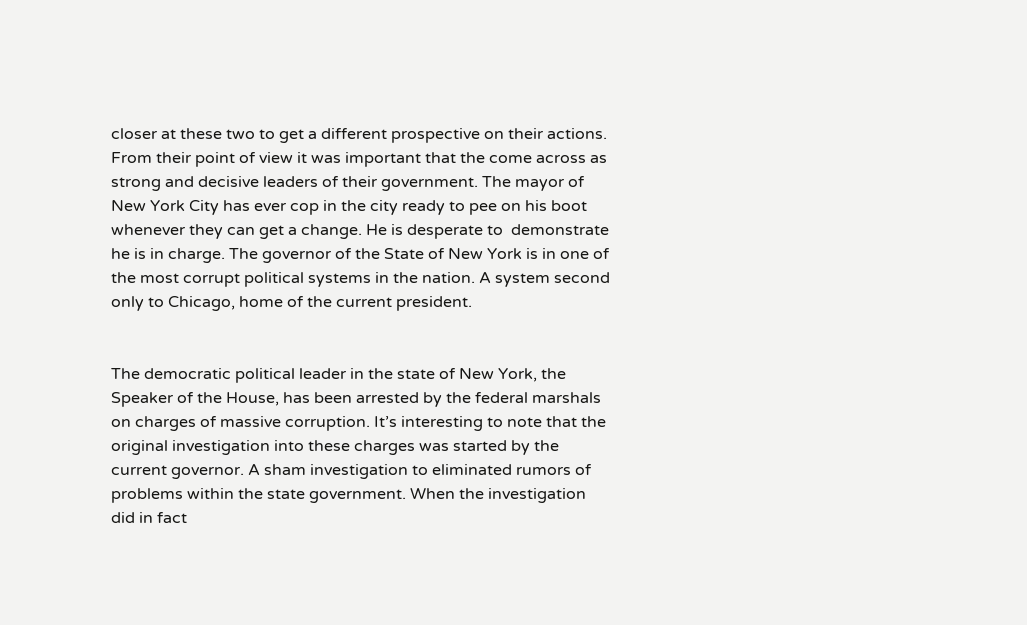closer at these two to get a different prospective on their actions. From their point of view it was important that the come across as strong and decisive leaders of their government. The mayor of New York City has ever cop in the city ready to pee on his boot whenever they can get a change. He is desperate to  demonstrate he is in charge. The governor of the State of New York is in one of the most corrupt political systems in the nation. A system second only to Chicago, home of the current president.


The democratic political leader in the state of New York, the Speaker of the House, has been arrested by the federal marshals on charges of massive corruption. It’s interesting to note that the original investigation into these charges was started by the current governor. A sham investigation to eliminated rumors of problems within the state government. When the investigation did in fact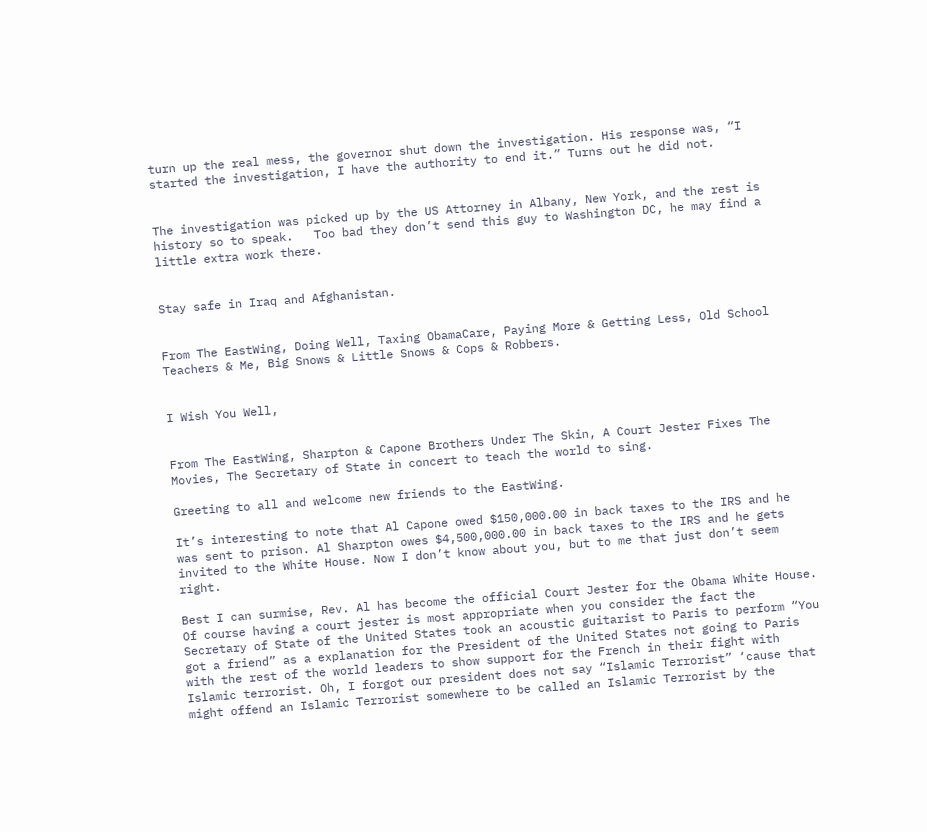turn up the real mess, the governor shut down the investigation. His response was, “I started the investigation, I have the authority to end it.” Turns out he did not.


The investigation was picked up by the US Attorney in Albany, New York, and the rest is history so to speak.   Too bad they don’t send this guy to Washington DC, he may find a little extra work there.


Stay safe in Iraq and Afghanistan.


From The EastWing, Doing Well, Taxing ObamaCare, Paying More & Getting Less, Old School Teachers & Me, Big Snows & Little Snows & Cops & Robbers.


I Wish You Well,


From The EastWing, Sharpton & Capone Brothers Under The Skin, A Court Jester Fixes The Movies, The Secretary of State in concert to teach the world to sing.

Greeting to all and welcome new friends to the EastWing.

It’s interesting to note that Al Capone owed $150,000.00 in back taxes to the IRS and he was sent to prison. Al Sharpton owes $4,500,000.00 in back taxes to the IRS and he gets invited to the White House. Now I don’t know about you, but to me that just don’t seem right.

Best I can surmise, Rev. Al has become the official Court Jester for the Obama White House. Of course having a court jester is most appropriate when you consider the fact the Secretary of State of the United States took an acoustic guitarist to Paris to perform “You got a friend” as a explanation for the President of the United States not going to Paris with the rest of the world leaders to show support for the French in their fight with Islamic terrorist. Oh, I forgot our president does not say “Islamic Terrorist” ‘cause that might offend an Islamic Terrorist somewhere to be called an Islamic Terrorist by the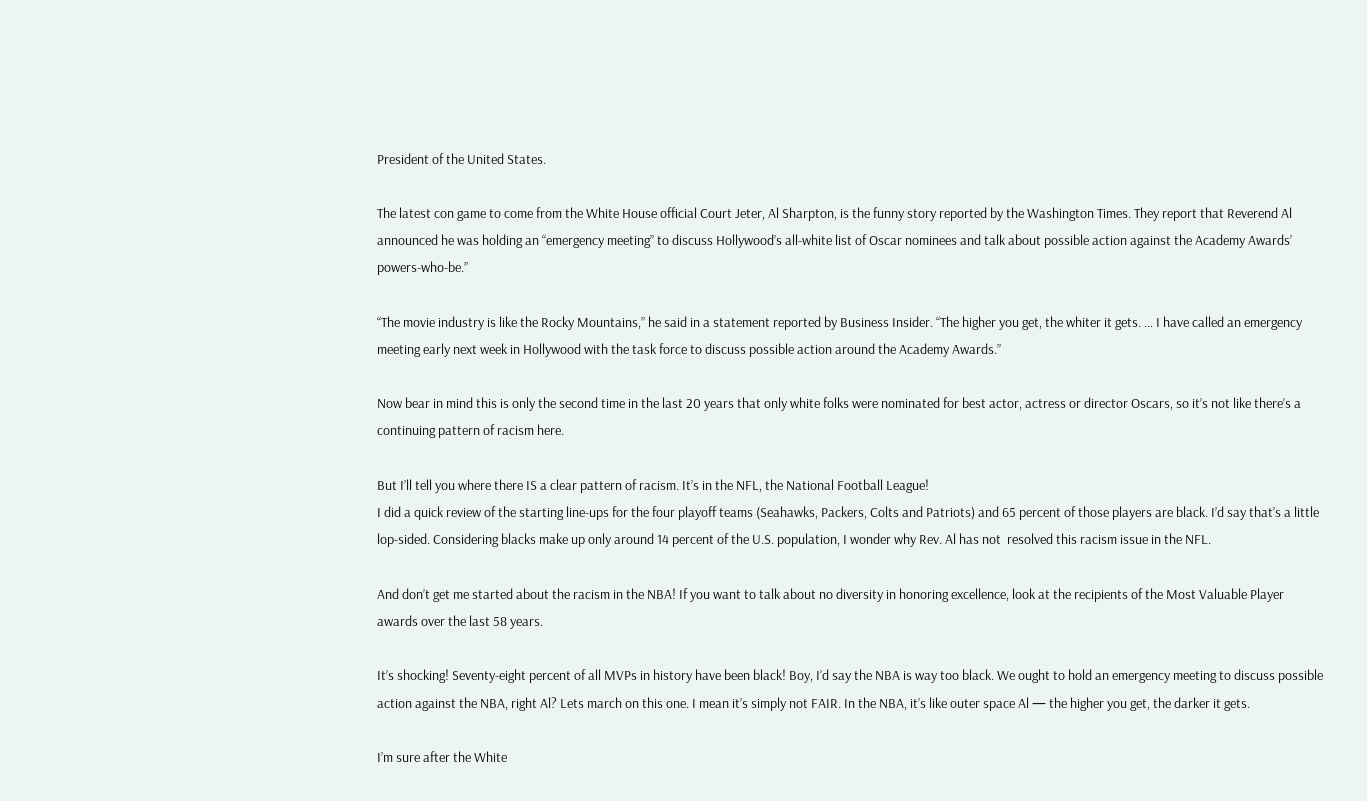President of the United States.

The latest con game to come from the White House official Court Jeter, Al Sharpton, is the funny story reported by the Washington Times. They report that Reverend Al announced he was holding an “emergency meeting” to discuss Hollywood’s all-white list of Oscar nominees and talk about possible action against the Academy Awards’ powers-who-be.”

“The movie industry is like the Rocky Mountains,” he said in a statement reported by Business Insider. “The higher you get, the whiter it gets. … I have called an emergency meeting early next week in Hollywood with the task force to discuss possible action around the Academy Awards.”

Now bear in mind this is only the second time in the last 20 years that only white folks were nominated for best actor, actress or director Oscars, so it’s not like there’s a continuing pattern of racism here.

But I’ll tell you where there IS a clear pattern of racism. It’s in the NFL, the National Football League!
I did a quick review of the starting line-ups for the four playoff teams (Seahawks, Packers, Colts and Patriots) and 65 percent of those players are black. I’d say that’s a little lop-sided. Considering blacks make up only around 14 percent of the U.S. population, I wonder why Rev. Al has not  resolved this racism issue in the NFL.

And don’t get me started about the racism in the NBA! If you want to talk about no diversity in honoring excellence, look at the recipients of the Most Valuable Player awards over the last 58 years.

It’s shocking! Seventy-eight percent of all MVPs in history have been black! Boy, I’d say the NBA is way too black. We ought to hold an emergency meeting to discuss possible action against the NBA, right Al? Lets march on this one. I mean it’s simply not FAIR. In the NBA, it’s like outer space Al — the higher you get, the darker it gets.

I’m sure after the White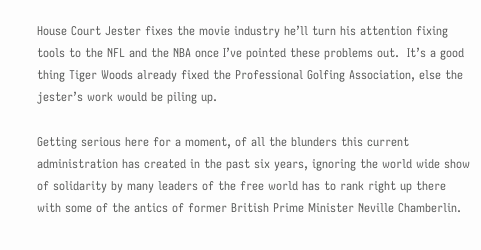House Court Jester fixes the movie industry he’ll turn his attention fixing tools to the NFL and the NBA once I’ve pointed these problems out.  It’s a good thing Tiger Woods already fixed the Professional Golfing Association, else the jester’s work would be piling up.

Getting serious here for a moment, of all the blunders this current administration has created in the past six years, ignoring the world wide show of solidarity by many leaders of the free world has to rank right up there with some of the antics of former British Prime Minister Neville Chamberlin.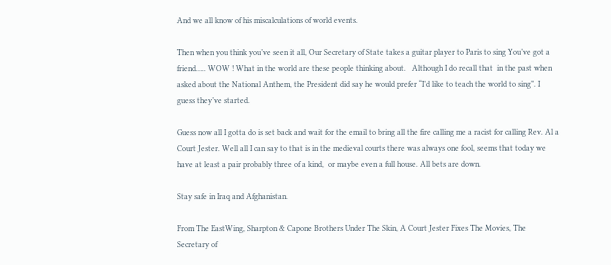And we all know of his miscalculations of world events.

Then when you think you’ve seen it all, Our Secretary of State takes a guitar player to Paris to sing You’ve got a friend….. WOW ! What in the world are these people thinking about.   Although I do recall that  in the past when asked about the National Anthem, the President did say he would prefer “I’d like to teach the world to sing”. I guess they’ve started.

Guess now all I gotta do is set back and wait for the email to bring all the fire calling me a racist for calling Rev. Al a Court Jester. Well all I can say to that is in the medieval courts there was always one fool, seems that today we have at least a pair probably three of a kind,  or maybe even a full house. All bets are down.

Stay safe in Iraq and Afghanistan.

From The EastWing, Sharpton & Capone Brothers Under The Skin, A Court Jester Fixes The Movies, The Secretary of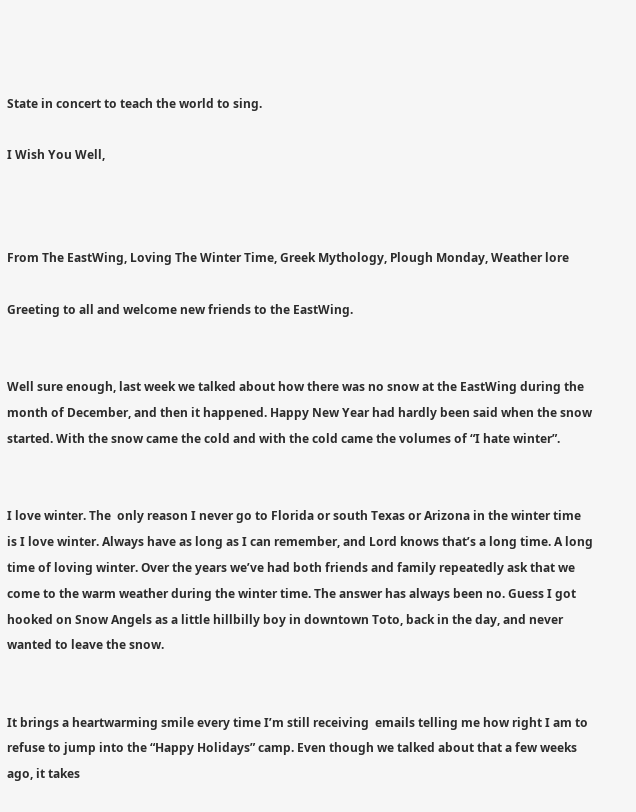State in concert to teach the world to sing.

I Wish You Well,



From The EastWing, Loving The Winter Time, Greek Mythology, Plough Monday, Weather lore

Greeting to all and welcome new friends to the EastWing.


Well sure enough, last week we talked about how there was no snow at the EastWing during the month of December, and then it happened. Happy New Year had hardly been said when the snow started. With the snow came the cold and with the cold came the volumes of “I hate winter”.


I love winter. The  only reason I never go to Florida or south Texas or Arizona in the winter time is I love winter. Always have as long as I can remember, and Lord knows that’s a long time. A long time of loving winter. Over the years we’ve had both friends and family repeatedly ask that we come to the warm weather during the winter time. The answer has always been no. Guess I got hooked on Snow Angels as a little hillbilly boy in downtown Toto, back in the day, and never wanted to leave the snow.


It brings a heartwarming smile every time I’m still receiving  emails telling me how right I am to refuse to jump into the “Happy Holidays” camp. Even though we talked about that a few weeks ago, it takes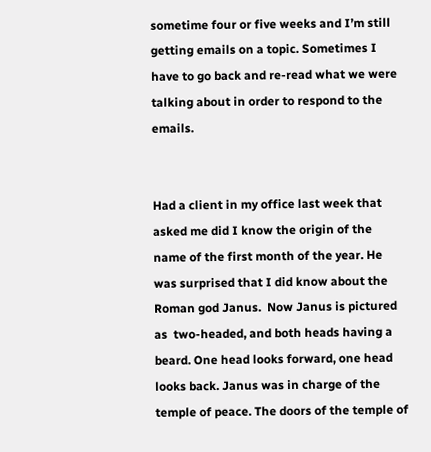sometime four or five weeks and I’m still getting emails on a topic. Sometimes I have to go back and re-read what we were talking about in order to respond to the emails.


Had a client in my office last week that asked me did I know the origin of the name of the first month of the year. He was surprised that I did know about the Roman god Janus.  Now Janus is pictured as  two-headed, and both heads having a beard. One head looks forward, one head looks back. Janus was in charge of the temple of peace. The doors of the temple of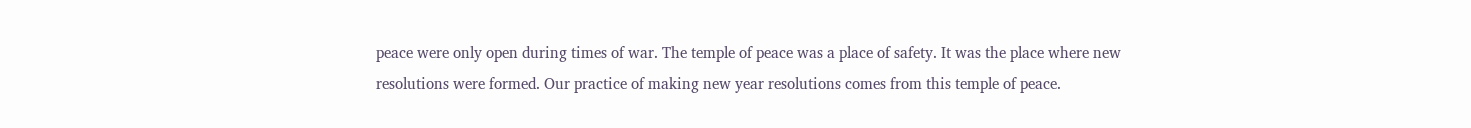peace were only open during times of war. The temple of peace was a place of safety. It was the place where new resolutions were formed. Our practice of making new year resolutions comes from this temple of peace.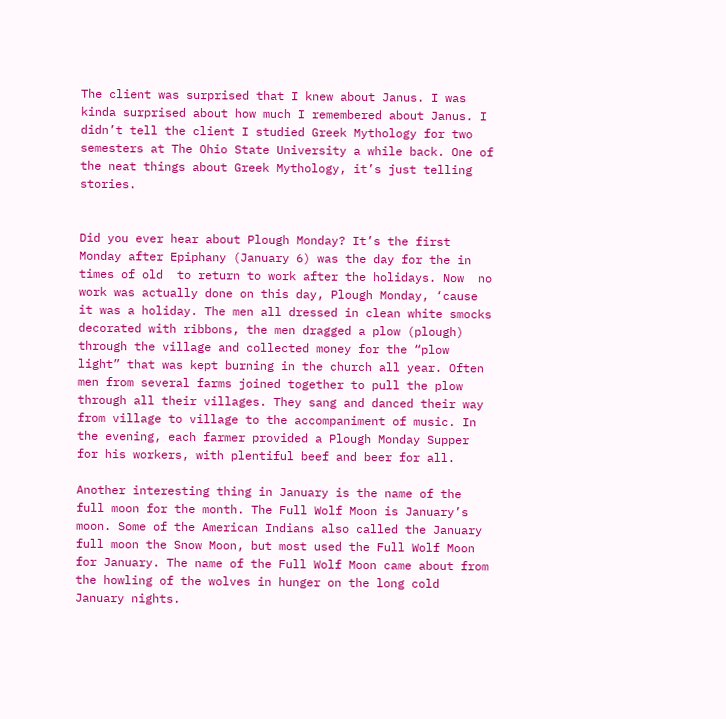The client was surprised that I knew about Janus. I was kinda surprised about how much I remembered about Janus. I didn’t tell the client I studied Greek Mythology for two semesters at The Ohio State University a while back. One of the neat things about Greek Mythology, it’s just telling stories.


Did you ever hear about Plough Monday? It’s the first Monday after Epiphany (January 6) was the day for the in times of old  to return to work after the holidays. Now  no work was actually done on this day, Plough Monday, ‘cause it was a holiday. The men all dressed in clean white smocks decorated with ribbons, the men dragged a plow (plough) through the village and collected money for the “plow light” that was kept burning in the church all year. Often men from several farms joined together to pull the plow through all their villages. They sang and danced their way from village to village to the accompaniment of music. In the evening, each farmer provided a Plough Monday Supper for his workers, with plentiful beef and beer for all.

Another interesting thing in January is the name of the full moon for the month. The Full Wolf Moon is January’s moon. Some of the American Indians also called the January full moon the Snow Moon, but most used the Full Wolf Moon for January. The name of the Full Wolf Moon came about from the howling of the wolves in hunger on the long cold January nights.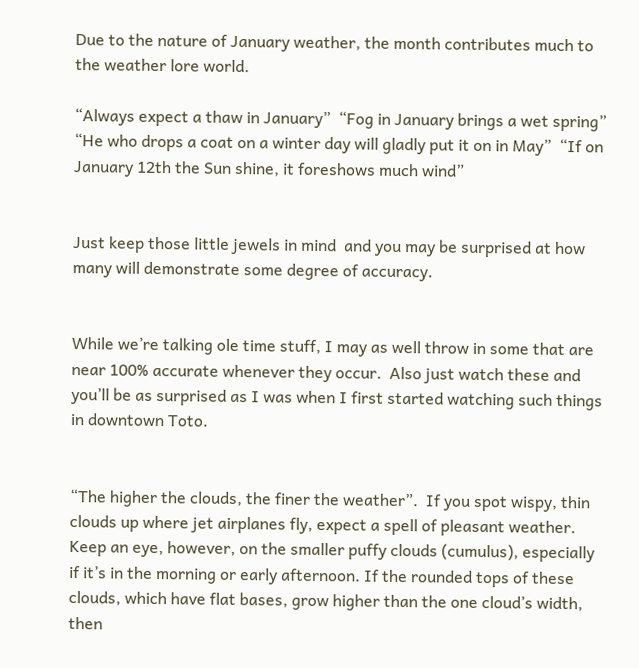Due to the nature of January weather, the month contributes much to the weather lore world.

“Always expect a thaw in January”  “Fog in January brings a wet spring”  “He who drops a coat on a winter day will gladly put it on in May”  “If on January 12th the Sun shine, it foreshows much wind”


Just keep those little jewels in mind  and you may be surprised at how many will demonstrate some degree of accuracy.


While we’re talking ole time stuff, I may as well throw in some that are near 100% accurate whenever they occur.  Also just watch these and you’ll be as surprised as I was when I first started watching such things in downtown Toto.


“The higher the clouds, the finer the weather”.  If you spot wispy, thin clouds up where jet airplanes fly, expect a spell of pleasant weather. Keep an eye, however, on the smaller puffy clouds (cumulus), especially if it’s in the morning or early afternoon. If the rounded tops of these clouds, which have flat bases, grow higher than the one cloud’s width, then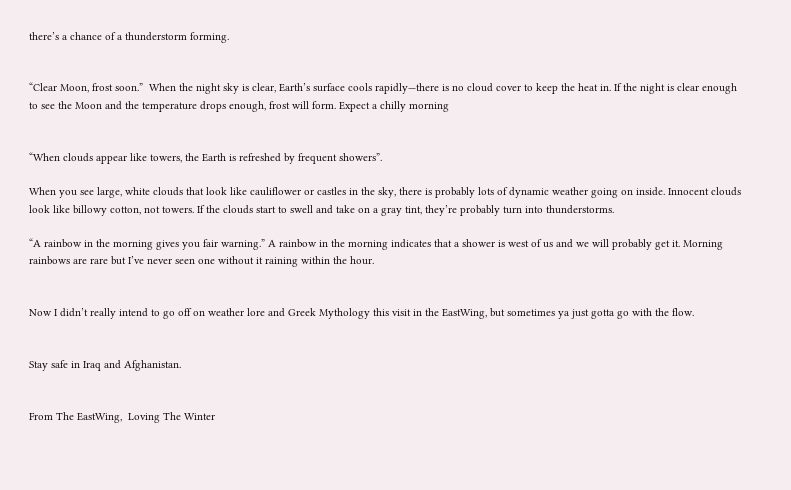there’s a chance of a thunderstorm forming.


“Clear Moon, frost soon.”  When the night sky is clear, Earth’s surface cools rapidly—there is no cloud cover to keep the heat in. If the night is clear enough to see the Moon and the temperature drops enough, frost will form. Expect a chilly morning


“When clouds appear like towers, the Earth is refreshed by frequent showers”.

When you see large, white clouds that look like cauliflower or castles in the sky, there is probably lots of dynamic weather going on inside. Innocent clouds look like billowy cotton, not towers. If the clouds start to swell and take on a gray tint, they’re probably turn into thunderstorms.

“A rainbow in the morning gives you fair warning.” A rainbow in the morning indicates that a shower is west of us and we will probably get it. Morning rainbows are rare but I’ve never seen one without it raining within the hour.


Now I didn’t really intend to go off on weather lore and Greek Mythology this visit in the EastWing, but sometimes ya just gotta go with the flow.


Stay safe in Iraq and Afghanistan.


From The EastWing,  Loving The Winter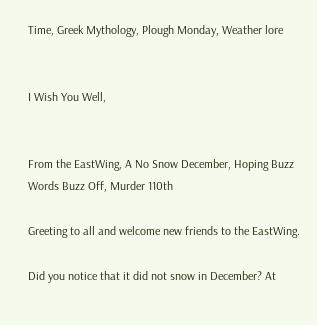Time, Greek Mythology, Plough Monday, Weather lore


I Wish You Well,


From the EastWing, A No Snow December, Hoping Buzz Words Buzz Off, Murder 110th

Greeting to all and welcome new friends to the EastWing.

Did you notice that it did not snow in December? At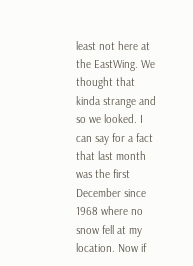least not here at the EastWing. We thought that kinda strange and so we looked. I can say for a fact that last month was the first December since 1968 where no snow fell at my location. Now if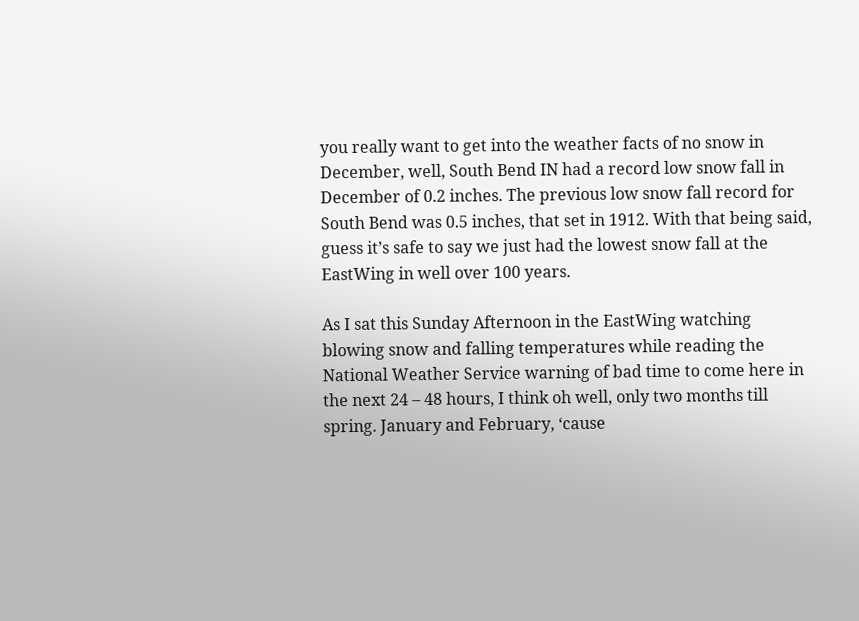you really want to get into the weather facts of no snow in December, well, South Bend IN had a record low snow fall in December of 0.2 inches. The previous low snow fall record for South Bend was 0.5 inches, that set in 1912. With that being said, guess it’s safe to say we just had the lowest snow fall at the EastWing in well over 100 years.

As I sat this Sunday Afternoon in the EastWing watching blowing snow and falling temperatures while reading the National Weather Service warning of bad time to come here in the next 24 – 48 hours, I think oh well, only two months till spring. January and February, ‘cause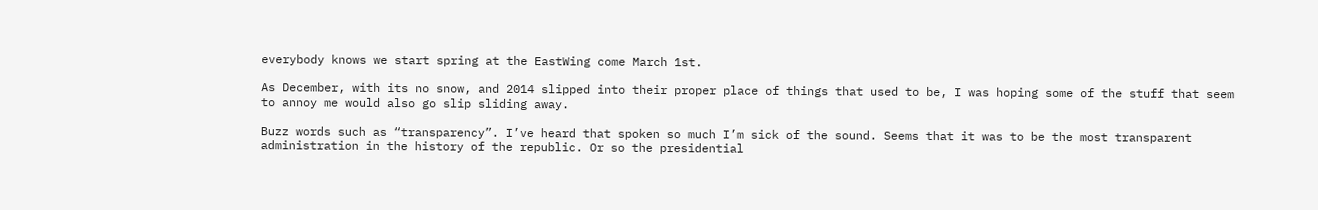everybody knows we start spring at the EastWing come March 1st.

As December, with its no snow, and 2014 slipped into their proper place of things that used to be, I was hoping some of the stuff that seem to annoy me would also go slip sliding away.

Buzz words such as “transparency”. I’ve heard that spoken so much I’m sick of the sound. Seems that it was to be the most transparent administration in the history of the republic. Or so the presidential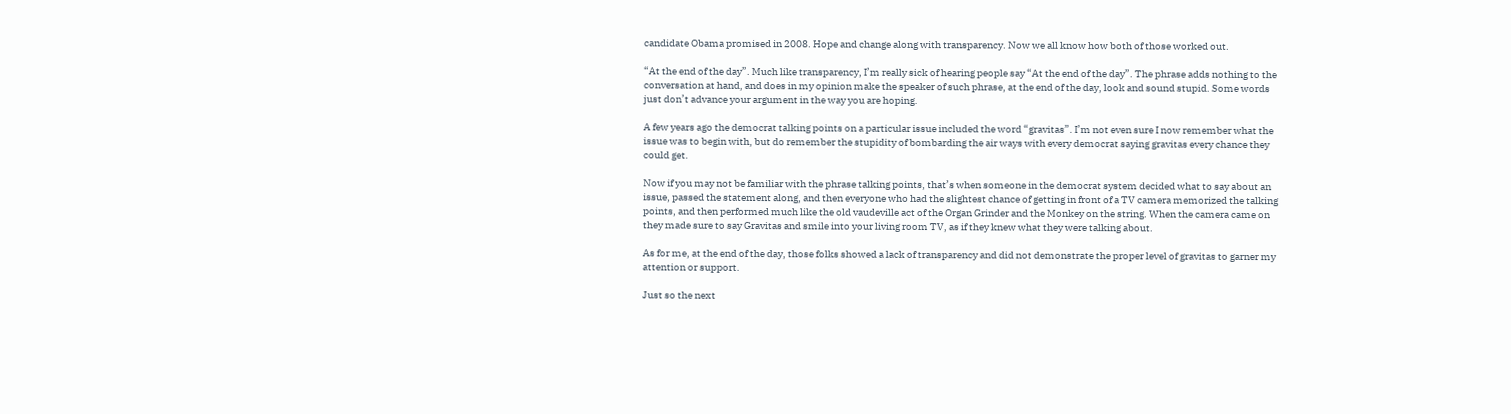candidate Obama promised in 2008. Hope and change along with transparency. Now we all know how both of those worked out.

“At the end of the day”. Much like transparency, I’m really sick of hearing people say “At the end of the day”. The phrase adds nothing to the conversation at hand, and does in my opinion make the speaker of such phrase, at the end of the day, look and sound stupid. Some words just don’t advance your argument in the way you are hoping.

A few years ago the democrat talking points on a particular issue included the word “gravitas”. I’m not even sure I now remember what the issue was to begin with, but do remember the stupidity of bombarding the air ways with every democrat saying gravitas every chance they could get.

Now if you may not be familiar with the phrase talking points, that’s when someone in the democrat system decided what to say about an issue, passed the statement along, and then everyone who had the slightest chance of getting in front of a TV camera memorized the talking points, and then performed much like the old vaudeville act of the Organ Grinder and the Monkey on the string. When the camera came on they made sure to say Gravitas and smile into your living room TV, as if they knew what they were talking about.

As for me, at the end of the day, those folks showed a lack of transparency and did not demonstrate the proper level of gravitas to garner my attention or support.

Just so the next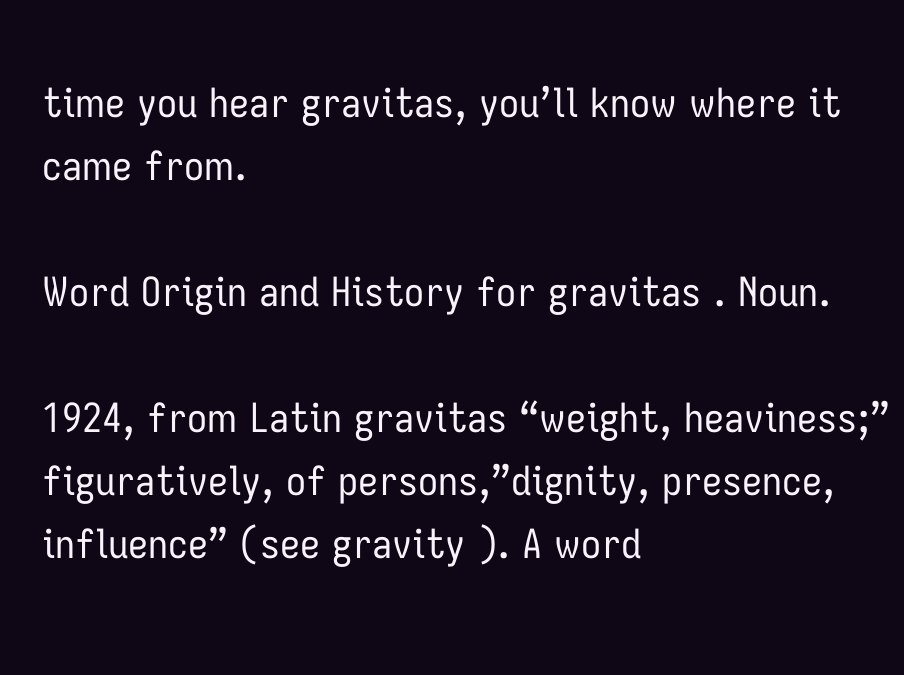time you hear gravitas, you’ll know where it came from.

Word Origin and History for gravitas . Noun.

1924, from Latin gravitas “weight, heaviness;” figuratively, of persons,”dignity, presence, influence” (see gravity ). A word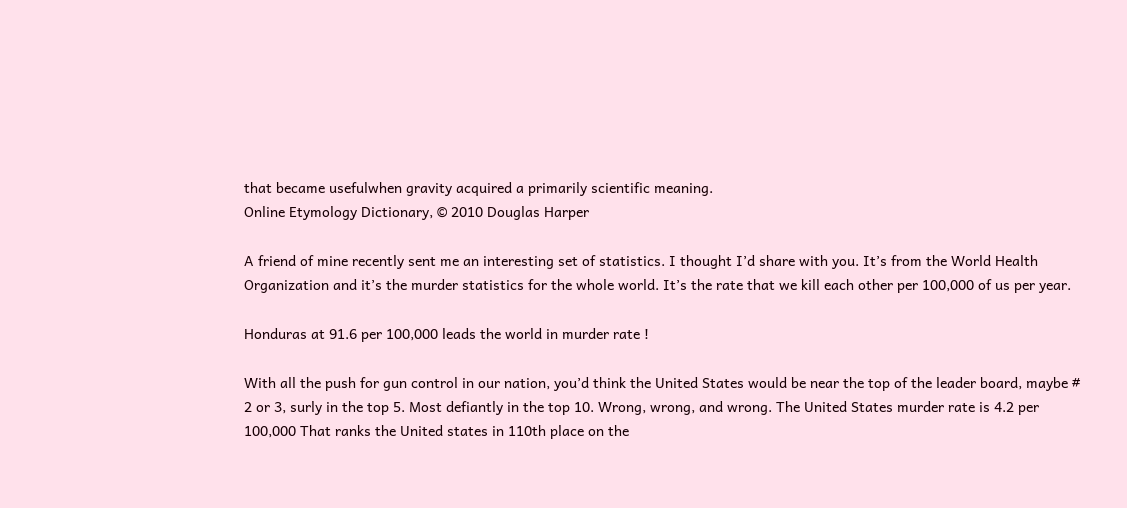that became usefulwhen gravity acquired a primarily scientific meaning.
Online Etymology Dictionary, © 2010 Douglas Harper

A friend of mine recently sent me an interesting set of statistics. I thought I’d share with you. It’s from the World Health Organization and it’s the murder statistics for the whole world. It’s the rate that we kill each other per 100,000 of us per year.

Honduras at 91.6 per 100,000 leads the world in murder rate !

With all the push for gun control in our nation, you’d think the United States would be near the top of the leader board, maybe # 2 or 3, surly in the top 5. Most defiantly in the top 10. Wrong, wrong, and wrong. The United States murder rate is 4.2 per 100,000 That ranks the United states in 110th place on the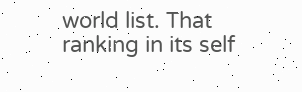world list. That ranking in its self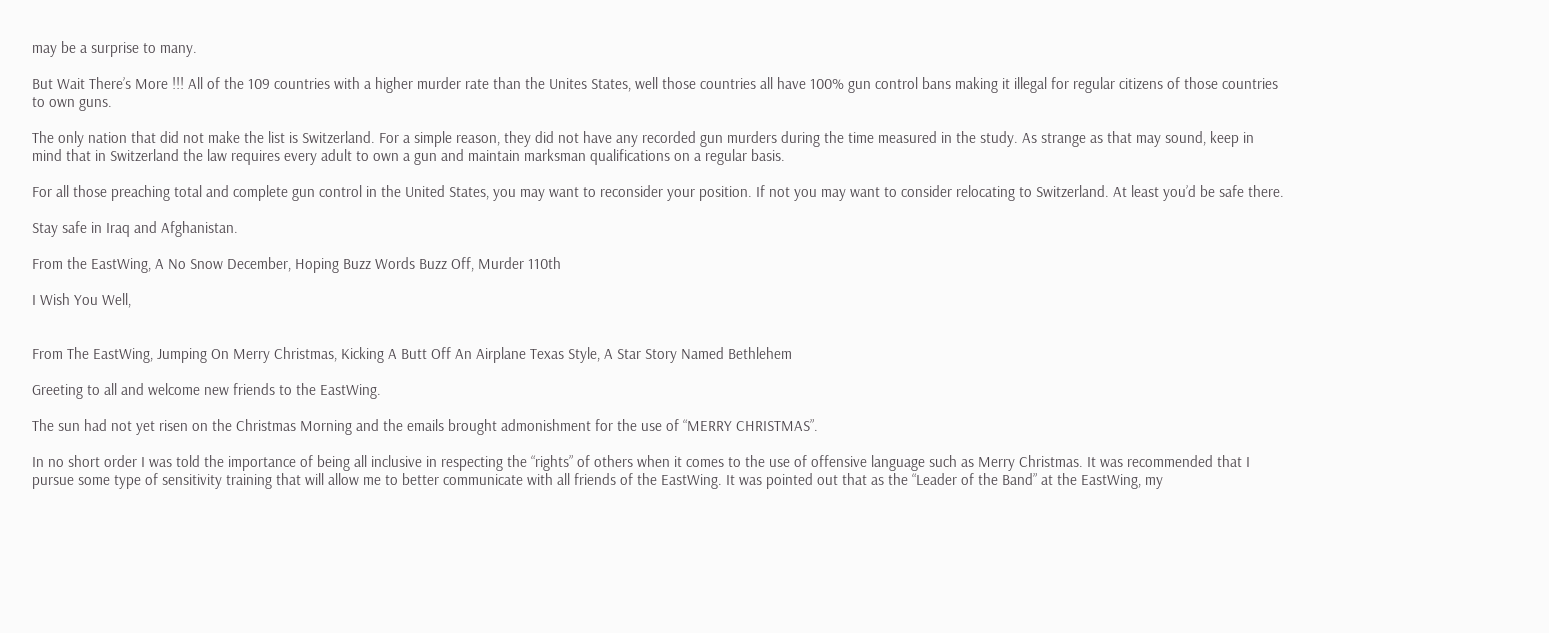may be a surprise to many.

But Wait There’s More !!! All of the 109 countries with a higher murder rate than the Unites States, well those countries all have 100% gun control bans making it illegal for regular citizens of those countries to own guns.

The only nation that did not make the list is Switzerland. For a simple reason, they did not have any recorded gun murders during the time measured in the study. As strange as that may sound, keep in mind that in Switzerland the law requires every adult to own a gun and maintain marksman qualifications on a regular basis.

For all those preaching total and complete gun control in the United States, you may want to reconsider your position. If not you may want to consider relocating to Switzerland. At least you’d be safe there.

Stay safe in Iraq and Afghanistan.

From the EastWing, A No Snow December, Hoping Buzz Words Buzz Off, Murder 110th

I Wish You Well,


From The EastWing, Jumping On Merry Christmas, Kicking A Butt Off An Airplane Texas Style, A Star Story Named Bethlehem

Greeting to all and welcome new friends to the EastWing.

The sun had not yet risen on the Christmas Morning and the emails brought admonishment for the use of “MERRY CHRISTMAS”.

In no short order I was told the importance of being all inclusive in respecting the “rights” of others when it comes to the use of offensive language such as Merry Christmas. It was recommended that I pursue some type of sensitivity training that will allow me to better communicate with all friends of the EastWing. It was pointed out that as the “Leader of the Band” at the EastWing, my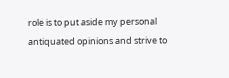role is to put aside my personal antiquated opinions and strive to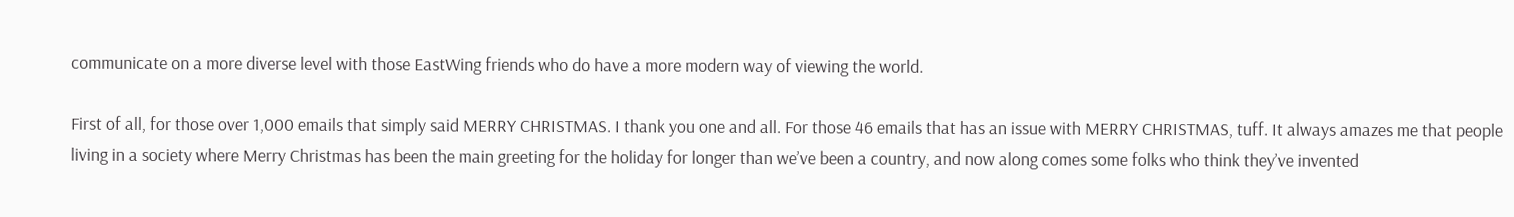communicate on a more diverse level with those EastWing friends who do have a more modern way of viewing the world.

First of all, for those over 1,000 emails that simply said MERRY CHRISTMAS. I thank you one and all. For those 46 emails that has an issue with MERRY CHRISTMAS, tuff. It always amazes me that people living in a society where Merry Christmas has been the main greeting for the holiday for longer than we’ve been a country, and now along comes some folks who think they’ve invented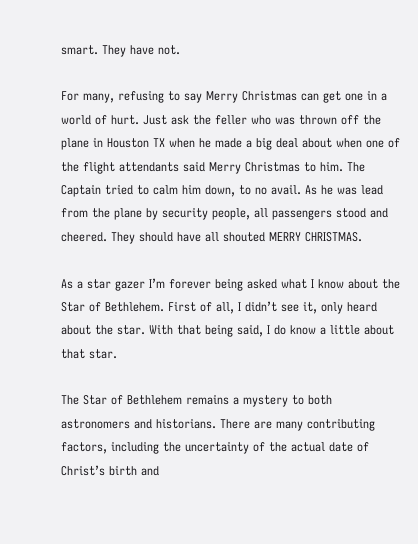smart. They have not.

For many, refusing to say Merry Christmas can get one in a world of hurt. Just ask the feller who was thrown off the plane in Houston TX when he made a big deal about when one of the flight attendants said Merry Christmas to him. The Captain tried to calm him down, to no avail. As he was lead from the plane by security people, all passengers stood and cheered. They should have all shouted MERRY CHRISTMAS.

As a star gazer I’m forever being asked what I know about the Star of Bethlehem. First of all, I didn’t see it, only heard about the star. With that being said, I do know a little about that star.

The Star of Bethlehem remains a mystery to both astronomers and historians. There are many contributing factors, including the uncertainty of the actual date of Christ’s birth and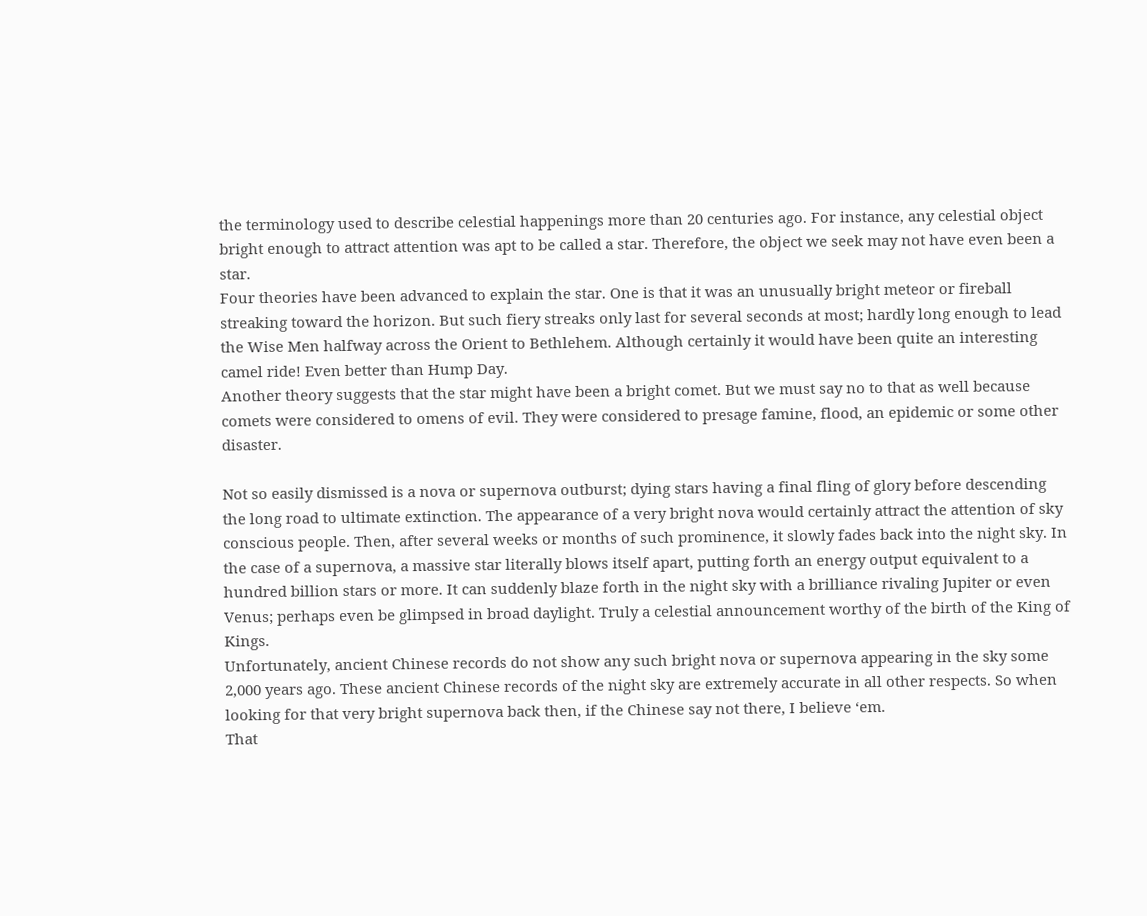the terminology used to describe celestial happenings more than 20 centuries ago. For instance, any celestial object bright enough to attract attention was apt to be called a star. Therefore, the object we seek may not have even been a star.
Four theories have been advanced to explain the star. One is that it was an unusually bright meteor or fireball streaking toward the horizon. But such fiery streaks only last for several seconds at most; hardly long enough to lead the Wise Men halfway across the Orient to Bethlehem. Although certainly it would have been quite an interesting camel ride! Even better than Hump Day.
Another theory suggests that the star might have been a bright comet. But we must say no to that as well because comets were considered to omens of evil. They were considered to presage famine, flood, an epidemic or some other disaster.

Not so easily dismissed is a nova or supernova outburst; dying stars having a final fling of glory before descending the long road to ultimate extinction. The appearance of a very bright nova would certainly attract the attention of sky conscious people. Then, after several weeks or months of such prominence, it slowly fades back into the night sky. In the case of a supernova, a massive star literally blows itself apart, putting forth an energy output equivalent to a hundred billion stars or more. It can suddenly blaze forth in the night sky with a brilliance rivaling Jupiter or even Venus; perhaps even be glimpsed in broad daylight. Truly a celestial announcement worthy of the birth of the King of Kings.
Unfortunately, ancient Chinese records do not show any such bright nova or supernova appearing in the sky some 2,000 years ago. These ancient Chinese records of the night sky are extremely accurate in all other respects. So when looking for that very bright supernova back then, if the Chinese say not there, I believe ‘em.
That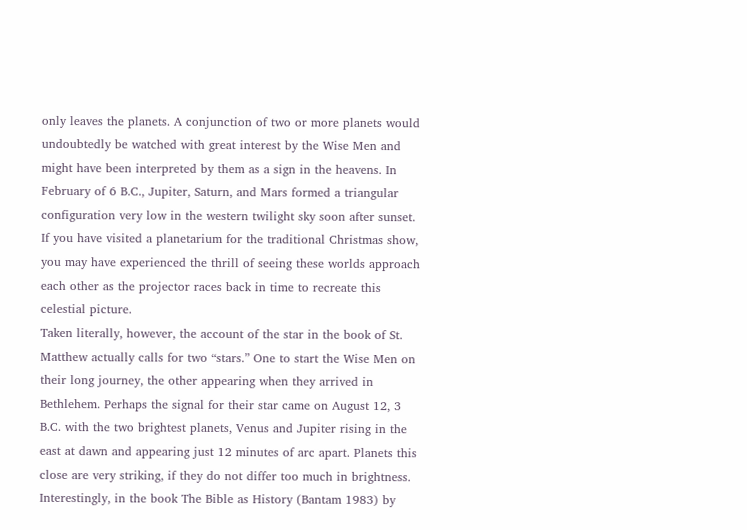only leaves the planets. A conjunction of two or more planets would undoubtedly be watched with great interest by the Wise Men and might have been interpreted by them as a sign in the heavens. In February of 6 B.C., Jupiter, Saturn, and Mars formed a triangular configuration very low in the western twilight sky soon after sunset. If you have visited a planetarium for the traditional Christmas show, you may have experienced the thrill of seeing these worlds approach each other as the projector races back in time to recreate this celestial picture.
Taken literally, however, the account of the star in the book of St. Matthew actually calls for two “stars.” One to start the Wise Men on their long journey, the other appearing when they arrived in Bethlehem. Perhaps the signal for their star came on August 12, 3 B.C. with the two brightest planets, Venus and Jupiter rising in the east at dawn and appearing just 12 minutes of arc apart. Planets this close are very striking, if they do not differ too much in brightness.
Interestingly, in the book The Bible as History (Bantam 1983) by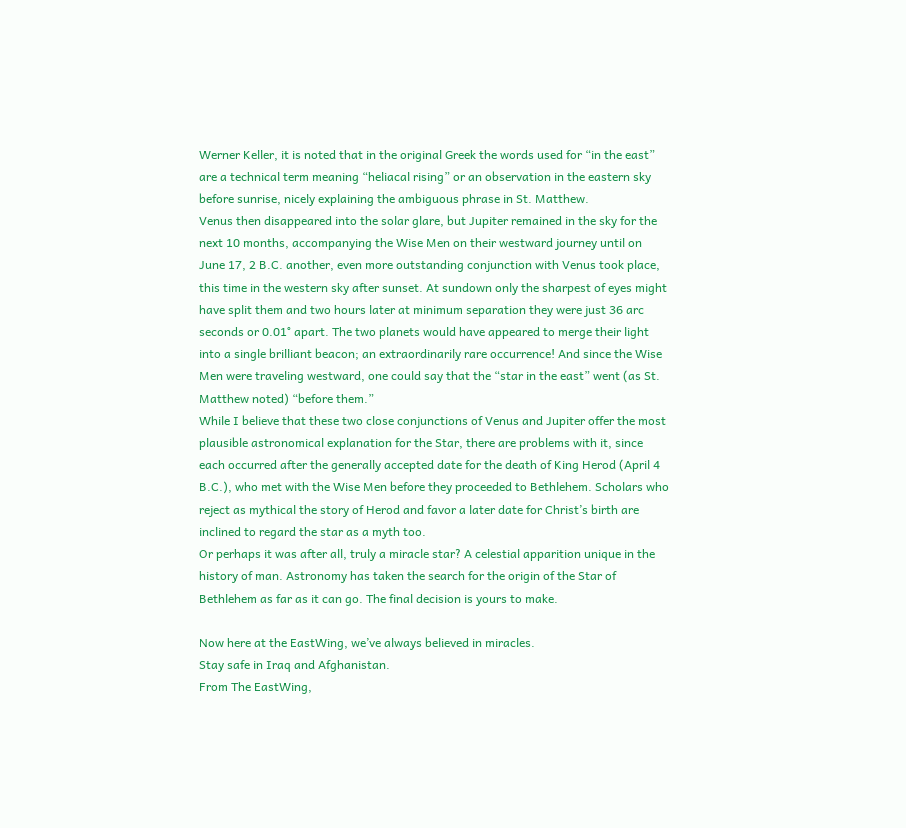Werner Keller, it is noted that in the original Greek the words used for “in the east” are a technical term meaning “heliacal rising” or an observation in the eastern sky before sunrise, nicely explaining the ambiguous phrase in St. Matthew.
Venus then disappeared into the solar glare, but Jupiter remained in the sky for the next 10 months, accompanying the Wise Men on their westward journey until on June 17, 2 B.C. another, even more outstanding conjunction with Venus took place, this time in the western sky after sunset. At sundown only the sharpest of eyes might have split them and two hours later at minimum separation they were just 36 arc seconds or 0.01° apart. The two planets would have appeared to merge their light into a single brilliant beacon; an extraordinarily rare occurrence! And since the Wise Men were traveling westward, one could say that the “star in the east” went (as St. Matthew noted) “before them.”
While I believe that these two close conjunctions of Venus and Jupiter offer the most plausible astronomical explanation for the Star, there are problems with it, since each occurred after the generally accepted date for the death of King Herod (April 4 B.C.), who met with the Wise Men before they proceeded to Bethlehem. Scholars who reject as mythical the story of Herod and favor a later date for Christ’s birth are inclined to regard the star as a myth too.
Or perhaps it was after all, truly a miracle star? A celestial apparition unique in the history of man. Astronomy has taken the search for the origin of the Star of Bethlehem as far as it can go. The final decision is yours to make.

Now here at the EastWing, we’ve always believed in miracles.
Stay safe in Iraq and Afghanistan.
From The EastWing,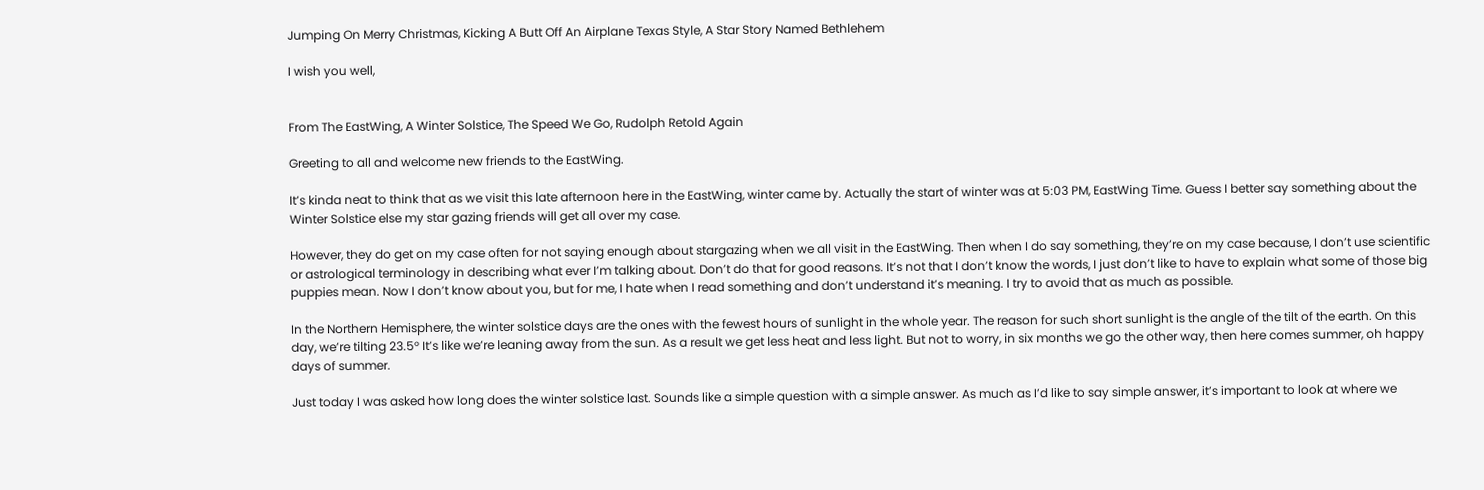Jumping On Merry Christmas, Kicking A Butt Off An Airplane Texas Style, A Star Story Named Bethlehem

I wish you well,


From The EastWing, A Winter Solstice, The Speed We Go, Rudolph Retold Again

Greeting to all and welcome new friends to the EastWing.

It’s kinda neat to think that as we visit this late afternoon here in the EastWing, winter came by. Actually the start of winter was at 5:03 PM, EastWing Time. Guess I better say something about the Winter Solstice else my star gazing friends will get all over my case.

However, they do get on my case often for not saying enough about stargazing when we all visit in the EastWing. Then when I do say something, they’re on my case because, I don’t use scientific or astrological terminology in describing what ever I’m talking about. Don’t do that for good reasons. It’s not that I don’t know the words, I just don’t like to have to explain what some of those big puppies mean. Now I don’t know about you, but for me, I hate when I read something and don’t understand it’s meaning. I try to avoid that as much as possible.

In the Northern Hemisphere, the winter solstice days are the ones with the fewest hours of sunlight in the whole year. The reason for such short sunlight is the angle of the tilt of the earth. On this day, we’re tilting 23.5° It’s like we’re leaning away from the sun. As a result we get less heat and less light. But not to worry, in six months we go the other way, then here comes summer, oh happy days of summer.

Just today I was asked how long does the winter solstice last. Sounds like a simple question with a simple answer. As much as I’d like to say simple answer, it’s important to look at where we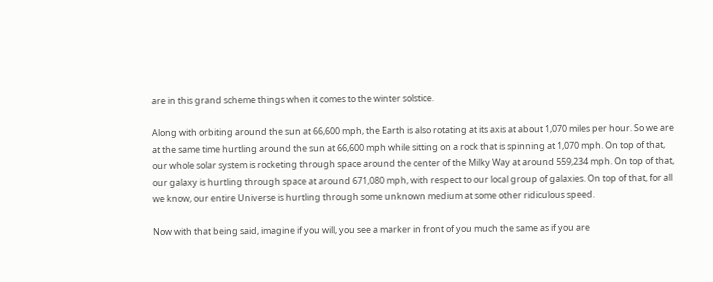are in this grand scheme things when it comes to the winter solstice.

Along with orbiting around the sun at 66,600 mph, the Earth is also rotating at its axis at about 1,070 miles per hour. So we are at the same time hurtling around the sun at 66,600 mph while sitting on a rock that is spinning at 1,070 mph. On top of that, our whole solar system is rocketing through space around the center of the Milky Way at around 559,234 mph. On top of that, our galaxy is hurtling through space at around 671,080 mph, with respect to our local group of galaxies. On top of that, for all we know, our entire Universe is hurtling through some unknown medium at some other ridiculous speed.

Now with that being said, imagine if you will, you see a marker in front of you much the same as if you are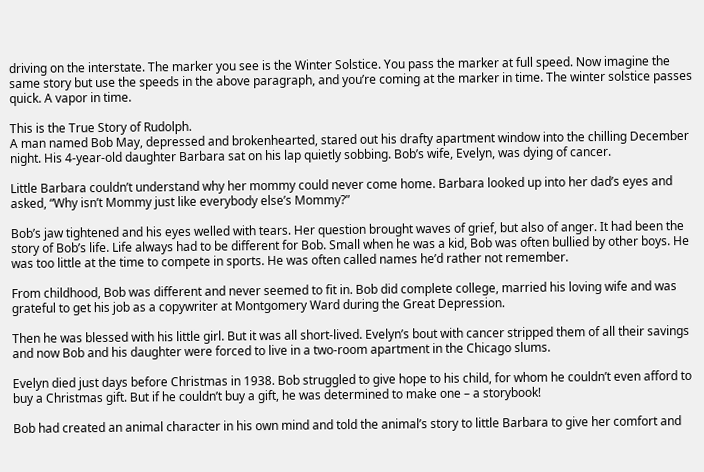driving on the interstate. The marker you see is the Winter Solstice. You pass the marker at full speed. Now imagine the same story but use the speeds in the above paragraph, and you’re coming at the marker in time. The winter solstice passes quick. A vapor in time.

This is the True Story of Rudolph.
A man named Bob May, depressed and brokenhearted, stared out his drafty apartment window into the chilling December night. His 4-year-old daughter Barbara sat on his lap quietly sobbing. Bob’s wife, Evelyn, was dying of cancer.

Little Barbara couldn’t understand why her mommy could never come home. Barbara looked up into her dad’s eyes and asked, “Why isn’t Mommy just like everybody else’s Mommy?”

Bob’s jaw tightened and his eyes welled with tears. Her question brought waves of grief, but also of anger. It had been the story of Bob’s life. Life always had to be different for Bob. Small when he was a kid, Bob was often bullied by other boys. He was too little at the time to compete in sports. He was often called names he’d rather not remember.

From childhood, Bob was different and never seemed to fit in. Bob did complete college, married his loving wife and was grateful to get his job as a copywriter at Montgomery Ward during the Great Depression.

Then he was blessed with his little girl. But it was all short-lived. Evelyn’s bout with cancer stripped them of all their savings and now Bob and his daughter were forced to live in a two-room apartment in the Chicago slums.

Evelyn died just days before Christmas in 1938. Bob struggled to give hope to his child, for whom he couldn’t even afford to buy a Christmas gift. But if he couldn’t buy a gift, he was determined to make one – a storybook!

Bob had created an animal character in his own mind and told the animal’s story to little Barbara to give her comfort and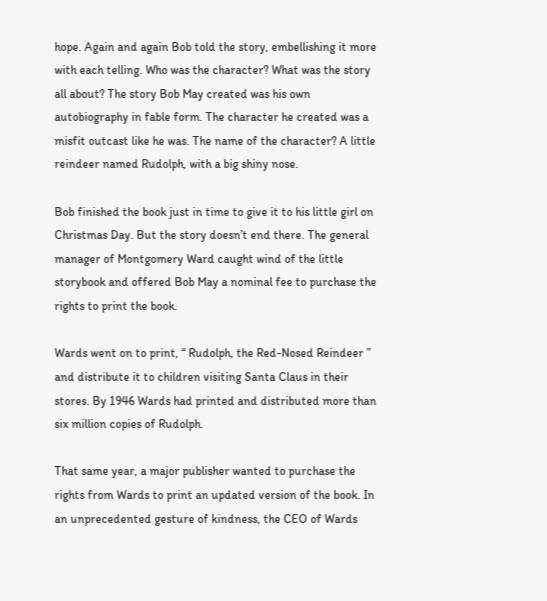hope. Again and again Bob told the story, embellishing it more with each telling. Who was the character? What was the story all about? The story Bob May created was his own autobiography in fable form. The character he created was a misfit outcast like he was. The name of the character? A little reindeer named Rudolph, with a big shiny nose.

Bob finished the book just in time to give it to his little girl on Christmas Day. But the story doesn’t end there. The general manager of Montgomery Ward caught wind of the little storybook and offered Bob May a nominal fee to purchase the rights to print the book.

Wards went on to print, “ Rudolph, the Red-Nosed Reindeer ” and distribute it to children visiting Santa Claus in their stores. By 1946 Wards had printed and distributed more than six million copies of Rudolph.

That same year, a major publisher wanted to purchase the rights from Wards to print an updated version of the book. In an unprecedented gesture of kindness, the CEO of Wards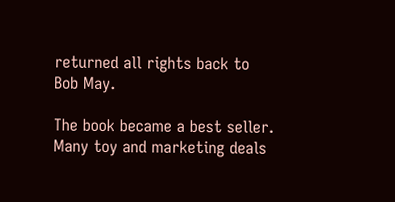returned all rights back to Bob May.

The book became a best seller. Many toy and marketing deals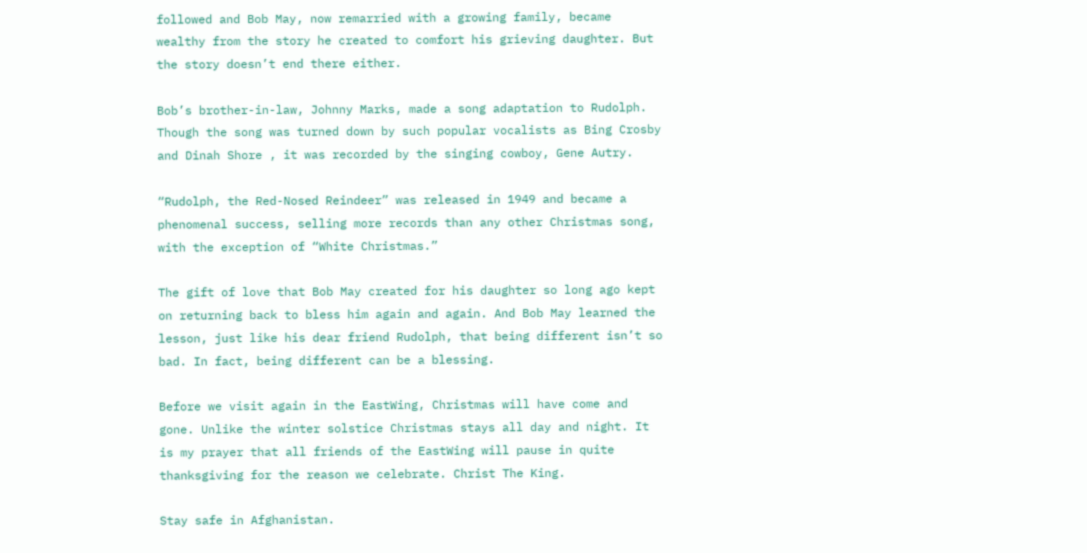followed and Bob May, now remarried with a growing family, became wealthy from the story he created to comfort his grieving daughter. But the story doesn’t end there either.

Bob’s brother-in-law, Johnny Marks, made a song adaptation to Rudolph. Though the song was turned down by such popular vocalists as Bing Crosby and Dinah Shore , it was recorded by the singing cowboy, Gene Autry.

“Rudolph, the Red-Nosed Reindeer” was released in 1949 and became a phenomenal success, selling more records than any other Christmas song, with the exception of “White Christmas.”

The gift of love that Bob May created for his daughter so long ago kept on returning back to bless him again and again. And Bob May learned the lesson, just like his dear friend Rudolph, that being different isn’t so bad. In fact, being different can be a blessing.

Before we visit again in the EastWing, Christmas will have come and gone. Unlike the winter solstice Christmas stays all day and night. It is my prayer that all friends of the EastWing will pause in quite thanksgiving for the reason we celebrate. Christ The King.

Stay safe in Afghanistan.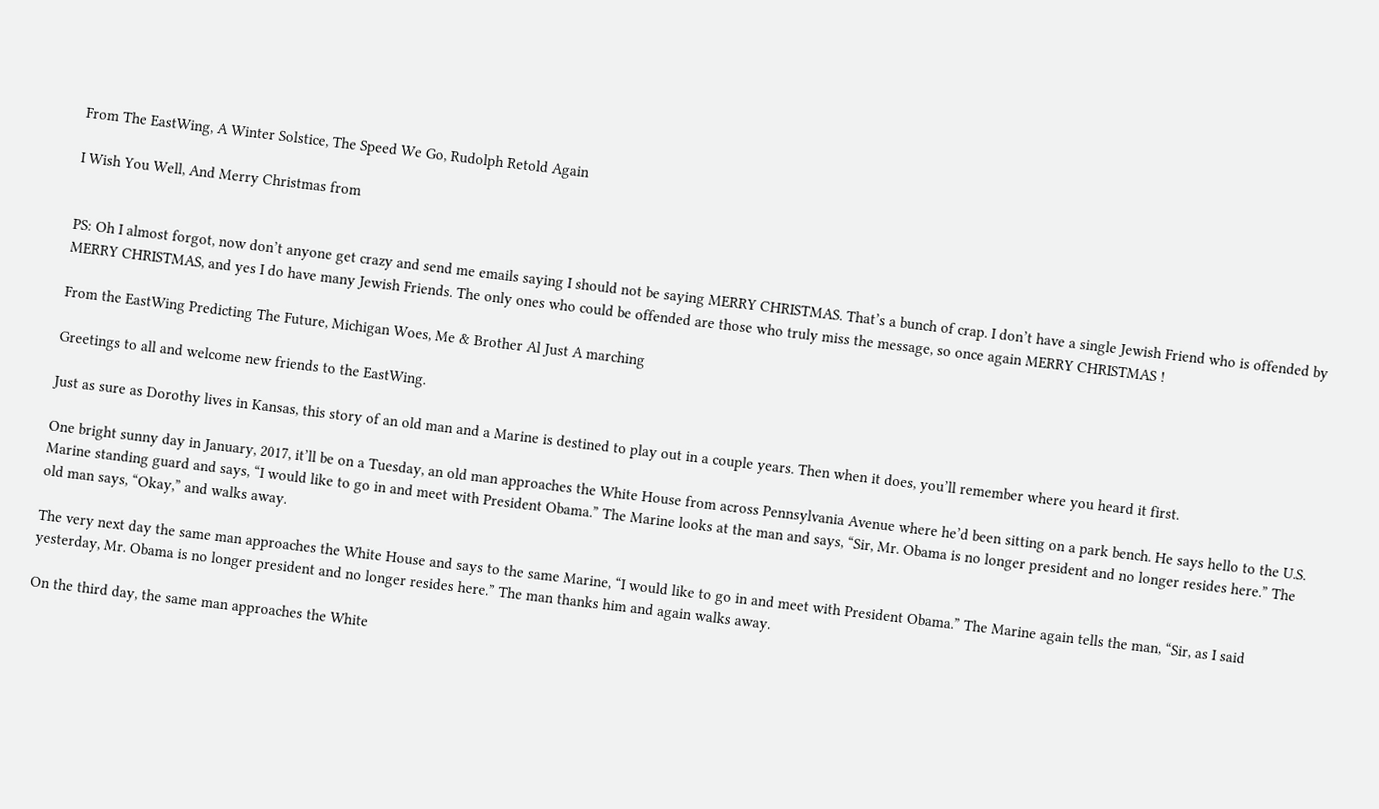From The EastWing, A Winter Solstice, The Speed We Go, Rudolph Retold Again

I Wish You Well, And Merry Christmas from


PS: Oh I almost forgot, now don’t anyone get crazy and send me emails saying I should not be saying MERRY CHRISTMAS. That’s a bunch of crap. I don’t have a single Jewish Friend who is offended by MERRY CHRISTMAS, and yes I do have many Jewish Friends. The only ones who could be offended are those who truly miss the message, so once again MERRY CHRISTMAS !

From the EastWing Predicting The Future, Michigan Woes, Me & Brother Al Just A marching

Greetings to all and welcome new friends to the EastWing.

Just as sure as Dorothy lives in Kansas, this story of an old man and a Marine is destined to play out in a couple years. Then when it does, you’ll remember where you heard it first.

One bright sunny day in January, 2017, it’ll be on a Tuesday, an old man approaches the White House from across Pennsylvania Avenue where he’d been sitting on a park bench. He says hello to the U.S. Marine standing guard and says, “I would like to go in and meet with President Obama.” The Marine looks at the man and says, “Sir, Mr. Obama is no longer president and no longer resides here.” The old man says, “Okay,” and walks away.

The very next day the same man approaches the White House and says to the same Marine, “I would like to go in and meet with President Obama.” The Marine again tells the man, “Sir, as I said yesterday, Mr. Obama is no longer president and no longer resides here.” The man thanks him and again walks away.

On the third day, the same man approaches the White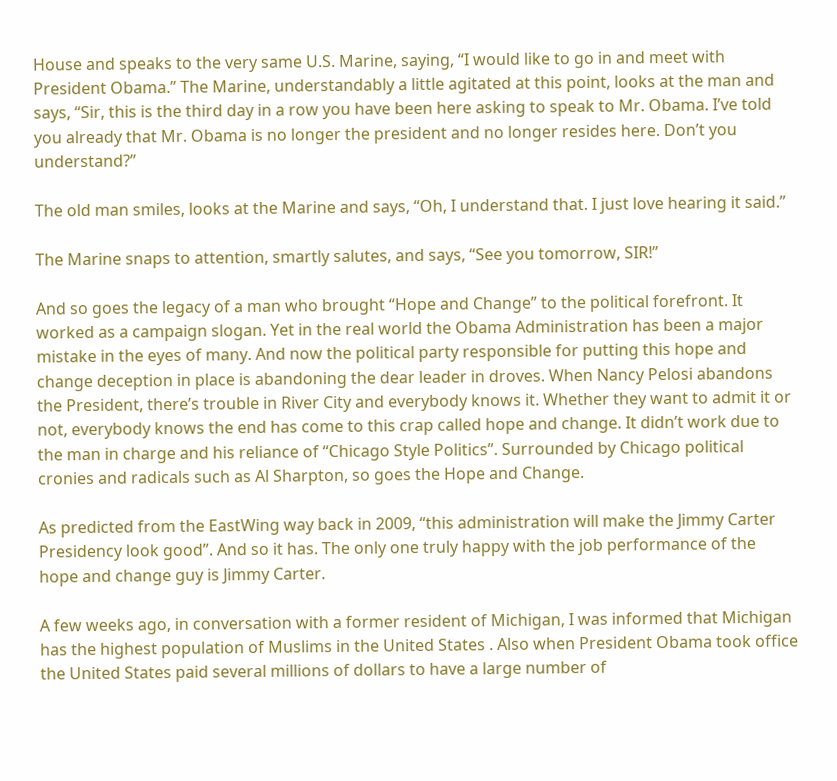House and speaks to the very same U.S. Marine, saying, “I would like to go in and meet with President Obama.” The Marine, understandably a little agitated at this point, looks at the man and says, “Sir, this is the third day in a row you have been here asking to speak to Mr. Obama. I’ve told you already that Mr. Obama is no longer the president and no longer resides here. Don’t you understand?”

The old man smiles, looks at the Marine and says, “Oh, I understand that. I just love hearing it said.”

The Marine snaps to attention, smartly salutes, and says, “See you tomorrow, SIR!”

And so goes the legacy of a man who brought “Hope and Change” to the political forefront. It worked as a campaign slogan. Yet in the real world the Obama Administration has been a major mistake in the eyes of many. And now the political party responsible for putting this hope and change deception in place is abandoning the dear leader in droves. When Nancy Pelosi abandons the President, there’s trouble in River City and everybody knows it. Whether they want to admit it or not, everybody knows the end has come to this crap called hope and change. It didn’t work due to the man in charge and his reliance of “Chicago Style Politics”. Surrounded by Chicago political cronies and radicals such as Al Sharpton, so goes the Hope and Change.

As predicted from the EastWing way back in 2009, “this administration will make the Jimmy Carter Presidency look good”. And so it has. The only one truly happy with the job performance of the hope and change guy is Jimmy Carter.

A few weeks ago, in conversation with a former resident of Michigan, I was informed that Michigan has the highest population of Muslims in the United States . Also when President Obama took office the United States paid several millions of dollars to have a large number of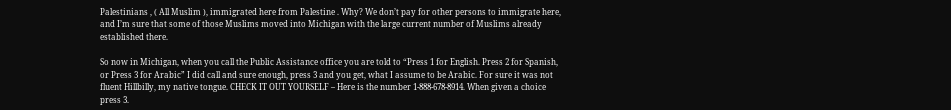Palestinians , ( All Muslim ), immigrated here from Palestine . Why? We don’t pay for other persons to immigrate here, and I’m sure that some of those Muslims moved into Michigan with the large current number of Muslims already established there.

So now in Michigan, when you call the Public Assistance office you are told to “Press 1 for English. Press 2 for Spanish, or Press 3 for Arabic” I did call and sure enough, press 3 and you get, what I assume to be Arabic. For sure it was not fluent Hillbilly, my native tongue. CHECK IT OUT YOURSELF – Here is the number 1-888-678-8914. When given a choice press 3.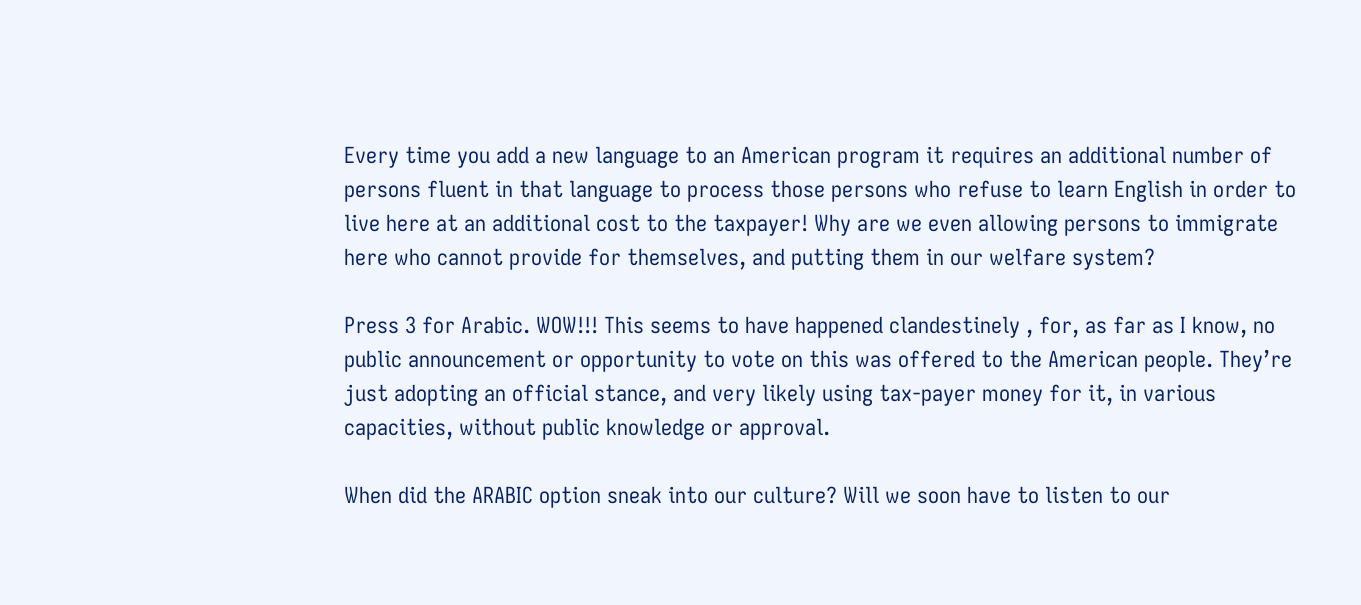Every time you add a new language to an American program it requires an additional number of persons fluent in that language to process those persons who refuse to learn English in order to live here at an additional cost to the taxpayer! Why are we even allowing persons to immigrate here who cannot provide for themselves, and putting them in our welfare system?

Press 3 for Arabic. WOW!!! This seems to have happened clandestinely , for, as far as I know, no public announcement or opportunity to vote on this was offered to the American people. They’re just adopting an official stance, and very likely using tax-payer money for it, in various capacities, without public knowledge or approval.

When did the ARABIC option sneak into our culture? Will we soon have to listen to our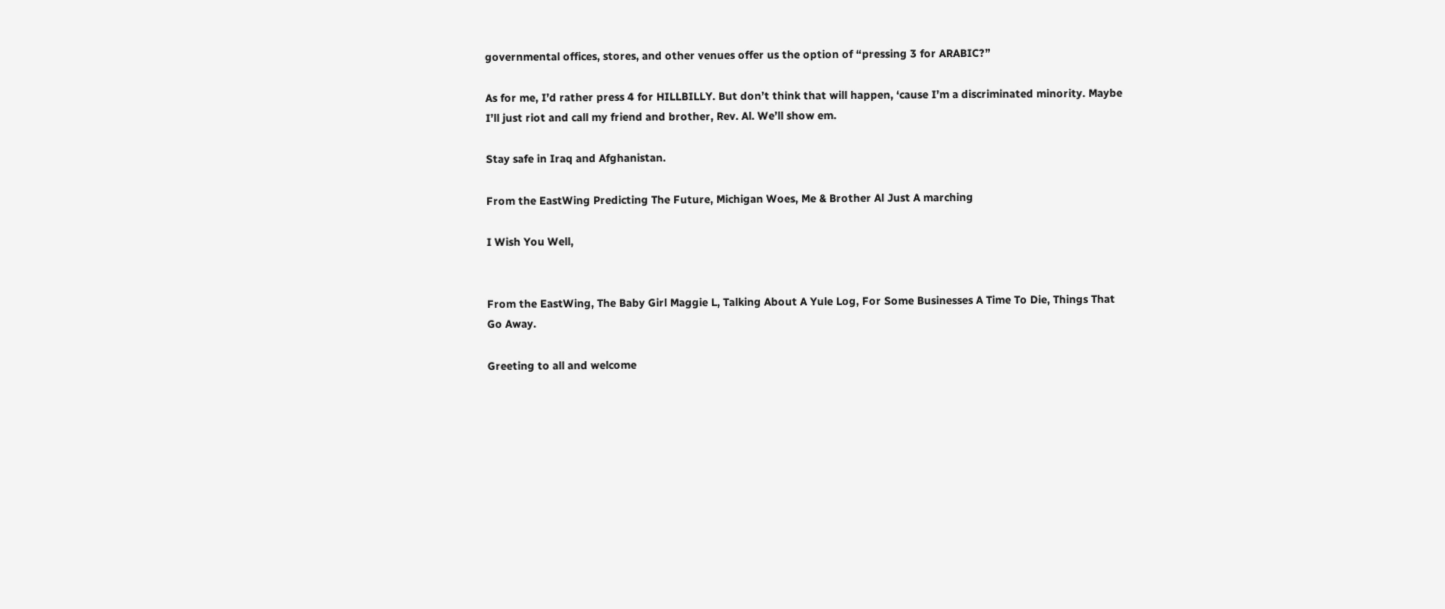governmental offices, stores, and other venues offer us the option of “pressing 3 for ARABIC?”

As for me, I’d rather press 4 for HILLBILLY. But don’t think that will happen, ‘cause I’m a discriminated minority. Maybe I’ll just riot and call my friend and brother, Rev. Al. We’ll show em.

Stay safe in Iraq and Afghanistan.

From the EastWing Predicting The Future, Michigan Woes, Me & Brother Al Just A marching

I Wish You Well,


From the EastWing, The Baby Girl Maggie L, Talking About A Yule Log, For Some Businesses A Time To Die, Things That Go Away.

Greeting to all and welcome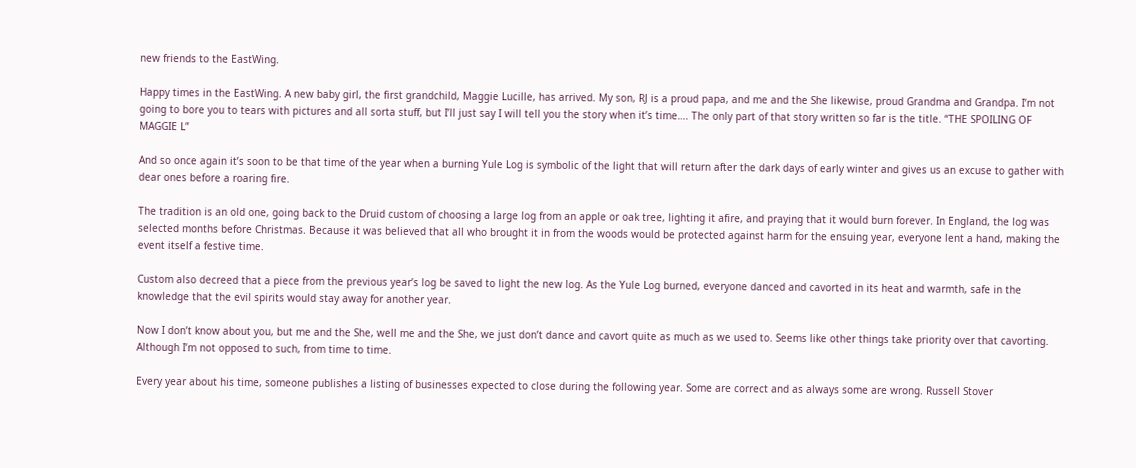new friends to the EastWing.

Happy times in the EastWing. A new baby girl, the first grandchild, Maggie Lucille, has arrived. My son, RJ is a proud papa, and me and the She likewise, proud Grandma and Grandpa. I’m not going to bore you to tears with pictures and all sorta stuff, but I’ll just say I will tell you the story when it’s time…. The only part of that story written so far is the title. “THE SPOILING OF MAGGIE L”

And so once again it’s soon to be that time of the year when a burning Yule Log is symbolic of the light that will return after the dark days of early winter and gives us an excuse to gather with dear ones before a roaring fire.

The tradition is an old one, going back to the Druid custom of choosing a large log from an apple or oak tree, lighting it afire, and praying that it would burn forever. In England, the log was selected months before Christmas. Because it was believed that all who brought it in from the woods would be protected against harm for the ensuing year, everyone lent a hand, making the event itself a festive time.

Custom also decreed that a piece from the previous year’s log be saved to light the new log. As the Yule Log burned, everyone danced and cavorted in its heat and warmth, safe in the knowledge that the evil spirits would stay away for another year.

Now I don’t know about you, but me and the She, well me and the She, we just don’t dance and cavort quite as much as we used to. Seems like other things take priority over that cavorting. Although I’m not opposed to such, from time to time.

Every year about his time, someone publishes a listing of businesses expected to close during the following year. Some are correct and as always some are wrong. Russell Stover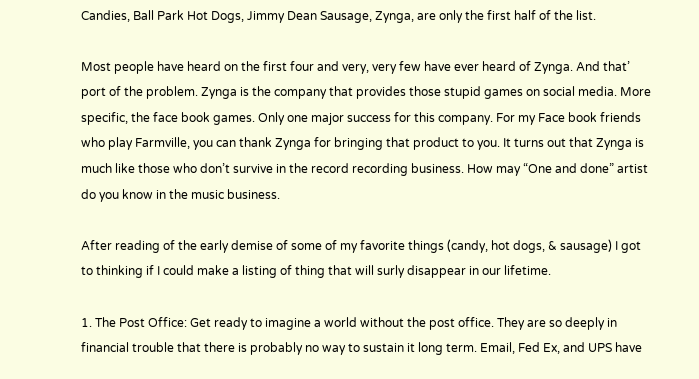Candies, Ball Park Hot Dogs, Jimmy Dean Sausage, Zynga, are only the first half of the list.

Most people have heard on the first four and very, very few have ever heard of Zynga. And that’ port of the problem. Zynga is the company that provides those stupid games on social media. More specific, the face book games. Only one major success for this company. For my Face book friends who play Farmville, you can thank Zynga for bringing that product to you. It turns out that Zynga is much like those who don’t survive in the record recording business. How may “One and done” artist do you know in the music business.

After reading of the early demise of some of my favorite things (candy, hot dogs, & sausage) I got to thinking if I could make a listing of thing that will surly disappear in our lifetime.

1. The Post Office: Get ready to imagine a world without the post office. They are so deeply in financial trouble that there is probably no way to sustain it long term. Email, Fed Ex, and UPS have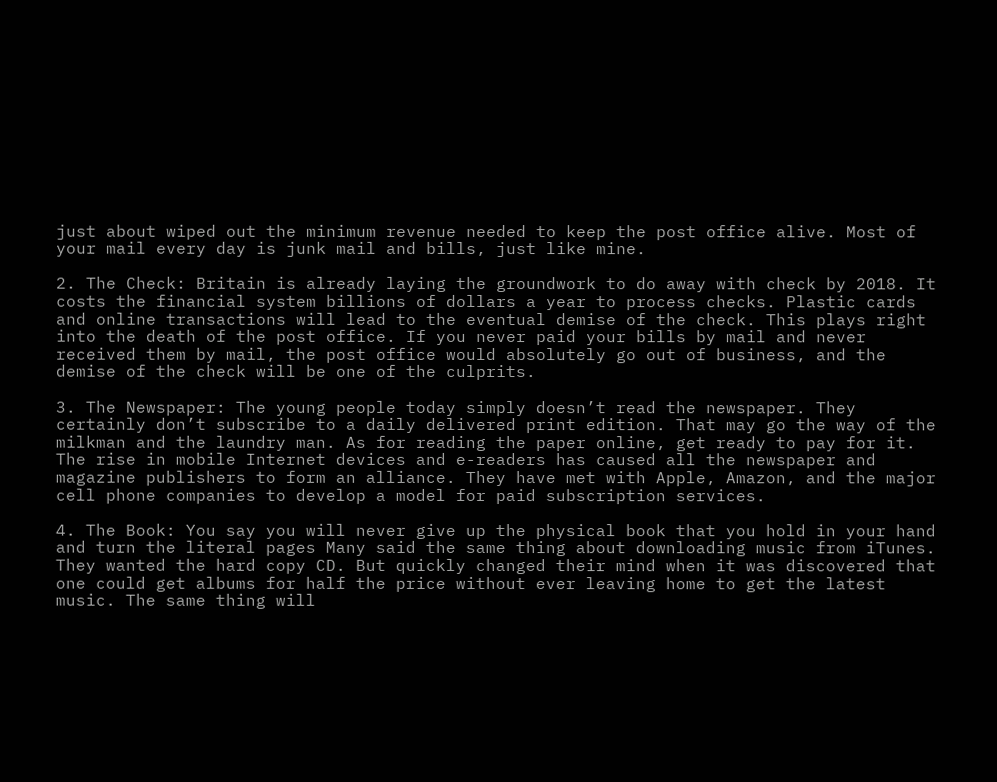just about wiped out the minimum revenue needed to keep the post office alive. Most of your mail every day is junk mail and bills, just like mine.

2. The Check: Britain is already laying the groundwork to do away with check by 2018. It costs the financial system billions of dollars a year to process checks. Plastic cards and online transactions will lead to the eventual demise of the check. This plays right into the death of the post office. If you never paid your bills by mail and never received them by mail, the post office would absolutely go out of business, and the demise of the check will be one of the culprits.

3. The Newspaper: The young people today simply doesn’t read the newspaper. They certainly don’t subscribe to a daily delivered print edition. That may go the way of the milkman and the laundry man. As for reading the paper online, get ready to pay for it. The rise in mobile Internet devices and e-readers has caused all the newspaper and magazine publishers to form an alliance. They have met with Apple, Amazon, and the major cell phone companies to develop a model for paid subscription services.

4. The Book: You say you will never give up the physical book that you hold in your hand and turn the literal pages Many said the same thing about downloading music from iTunes. They wanted the hard copy CD. But quickly changed their mind when it was discovered that one could get albums for half the price without ever leaving home to get the latest music. The same thing will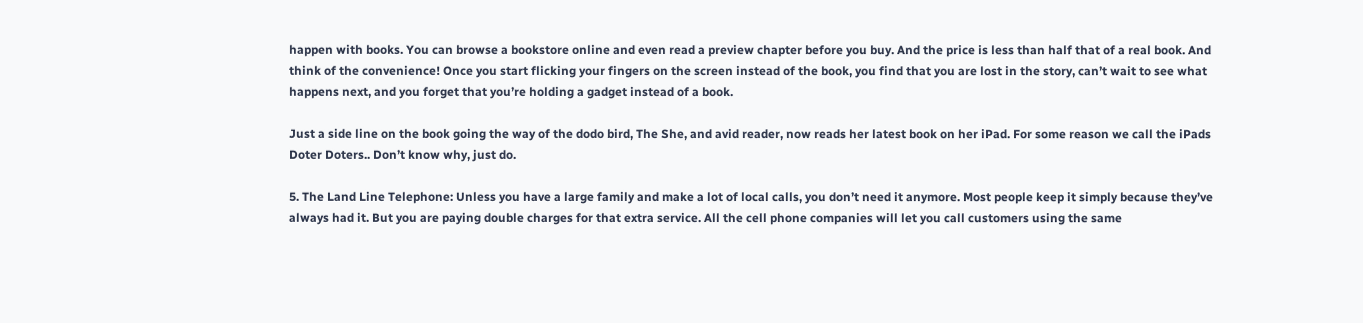happen with books. You can browse a bookstore online and even read a preview chapter before you buy. And the price is less than half that of a real book. And think of the convenience! Once you start flicking your fingers on the screen instead of the book, you find that you are lost in the story, can’t wait to see what happens next, and you forget that you’re holding a gadget instead of a book.

Just a side line on the book going the way of the dodo bird, The She, and avid reader, now reads her latest book on her iPad. For some reason we call the iPads Doter Doters.. Don’t know why, just do.

5. The Land Line Telephone: Unless you have a large family and make a lot of local calls, you don’t need it anymore. Most people keep it simply because they’ve always had it. But you are paying double charges for that extra service. All the cell phone companies will let you call customers using the same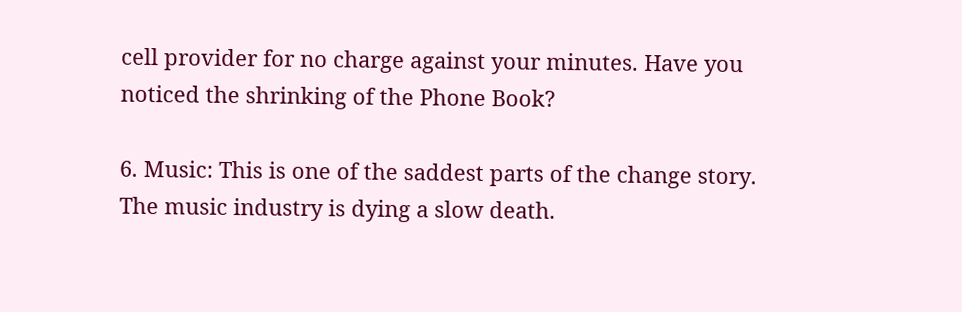cell provider for no charge against your minutes. Have you noticed the shrinking of the Phone Book?

6. Music: This is one of the saddest parts of the change story. The music industry is dying a slow death.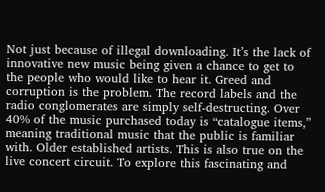Not just because of illegal downloading. It’s the lack of innovative new music being given a chance to get to the people who would like to hear it. Greed and corruption is the problem. The record labels and the radio conglomerates are simply self-destructing. Over 40% of the music purchased today is “catalogue items,” meaning traditional music that the public is familiar with. Older established artists. This is also true on the live concert circuit. To explore this fascinating and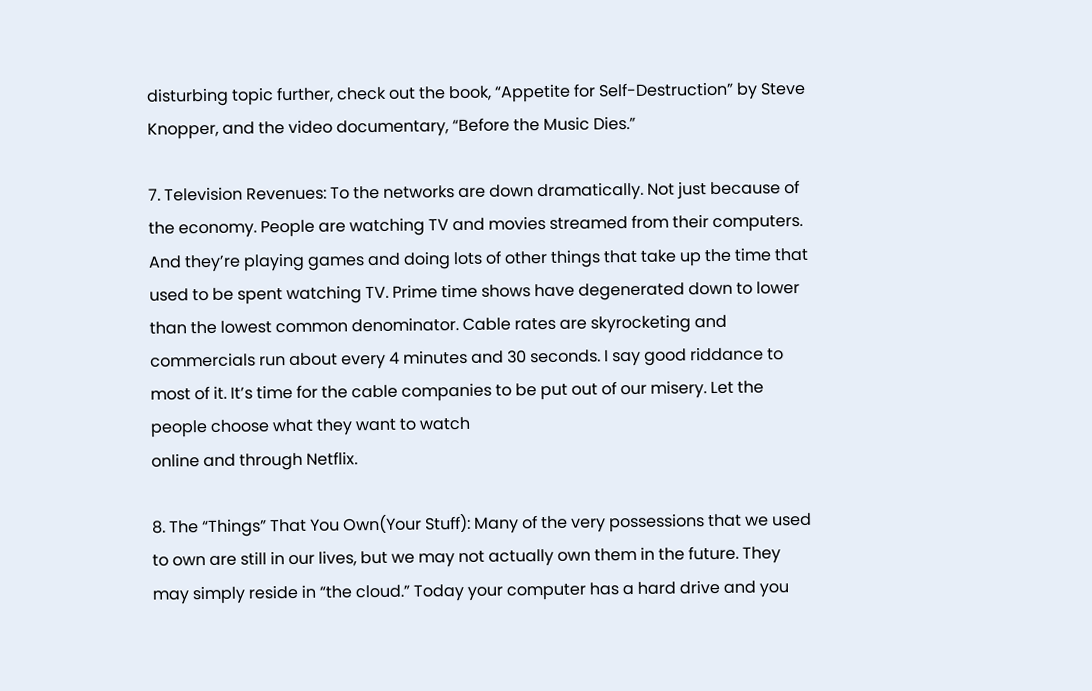disturbing topic further, check out the book, “Appetite for Self-Destruction” by Steve Knopper, and the video documentary, “Before the Music Dies.”

7. Television Revenues: To the networks are down dramatically. Not just because of the economy. People are watching TV and movies streamed from their computers. And they’re playing games and doing lots of other things that take up the time that used to be spent watching TV. Prime time shows have degenerated down to lower than the lowest common denominator. Cable rates are skyrocketing and commercials run about every 4 minutes and 30 seconds. I say good riddance to most of it. It’s time for the cable companies to be put out of our misery. Let the people choose what they want to watch
online and through Netflix.

8. The “Things” That You Own(Your Stuff): Many of the very possessions that we used to own are still in our lives, but we may not actually own them in the future. They may simply reside in “the cloud.” Today your computer has a hard drive and you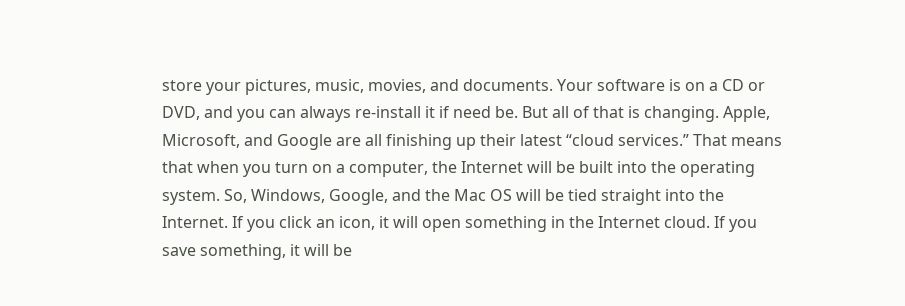store your pictures, music, movies, and documents. Your software is on a CD or DVD, and you can always re-install it if need be. But all of that is changing. Apple, Microsoft, and Google are all finishing up their latest “cloud services.” That means that when you turn on a computer, the Internet will be built into the operating system. So, Windows, Google, and the Mac OS will be tied straight into the Internet. If you click an icon, it will open something in the Internet cloud. If you save something, it will be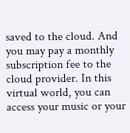saved to the cloud. And you may pay a monthly subscription fee to the cloud provider. In this virtual world, you can access your music or your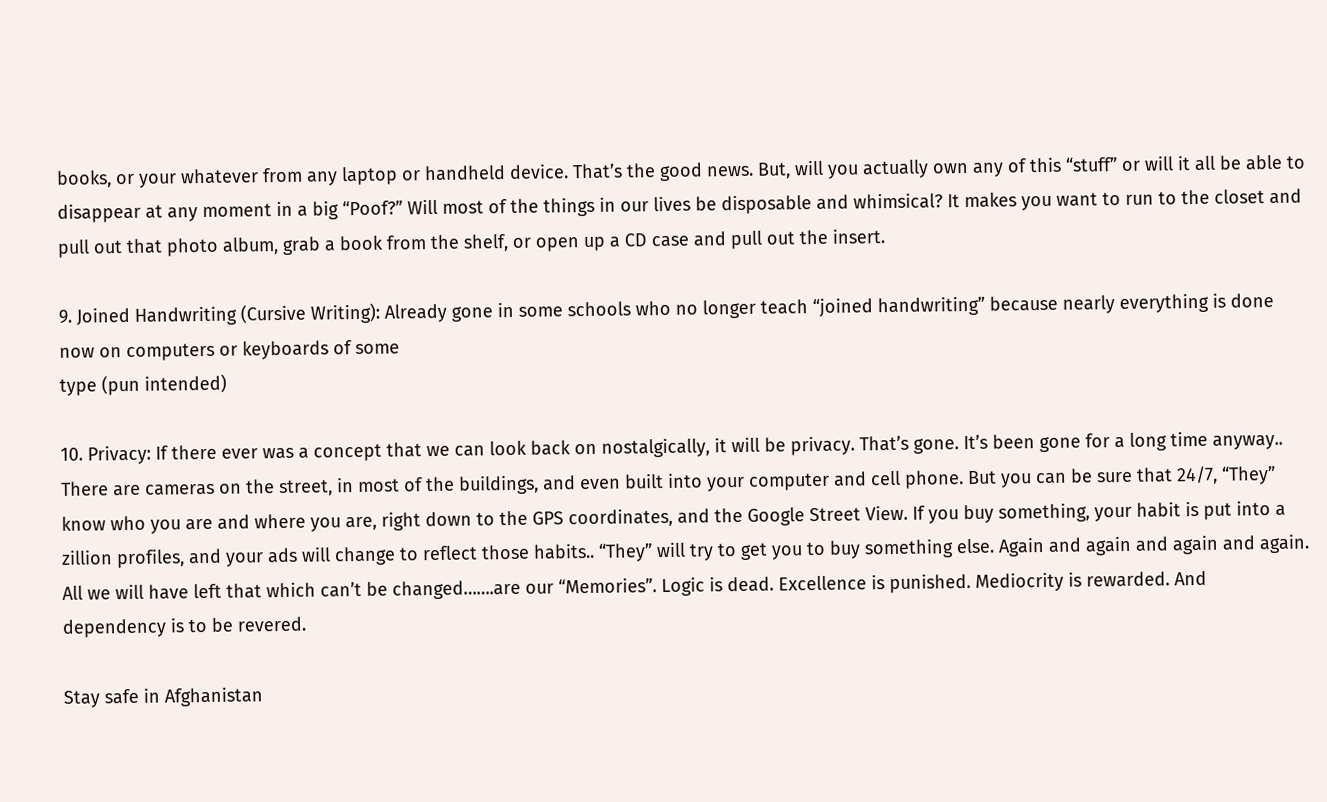books, or your whatever from any laptop or handheld device. That’s the good news. But, will you actually own any of this “stuff” or will it all be able to disappear at any moment in a big “Poof?” Will most of the things in our lives be disposable and whimsical? It makes you want to run to the closet and pull out that photo album, grab a book from the shelf, or open up a CD case and pull out the insert.

9. Joined Handwriting (Cursive Writing): Already gone in some schools who no longer teach “joined handwriting” because nearly everything is done now on computers or keyboards of some
type (pun intended)

10. Privacy: If there ever was a concept that we can look back on nostalgically, it will be privacy. That’s gone. It’s been gone for a long time anyway.. There are cameras on the street, in most of the buildings, and even built into your computer and cell phone. But you can be sure that 24/7, “They” know who you are and where you are, right down to the GPS coordinates, and the Google Street View. If you buy something, your habit is put into a zillion profiles, and your ads will change to reflect those habits.. “They” will try to get you to buy something else. Again and again and again and again. All we will have left that which can’t be changed…….are our “Memories”. Logic is dead. Excellence is punished. Mediocrity is rewarded. And dependency is to be revered.

Stay safe in Afghanistan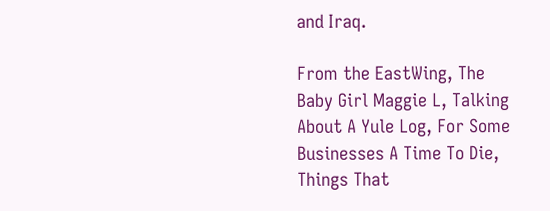and Iraq.

From the EastWing, The Baby Girl Maggie L, Talking About A Yule Log, For Some Businesses A Time To Die, Things That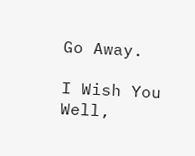Go Away.

I Wish You Well,